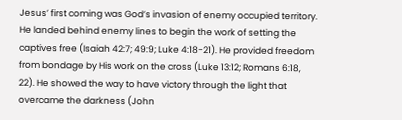Jesus’ first coming was God’s invasion of enemy occupied territory. He landed behind enemy lines to begin the work of setting the captives free (Isaiah 42:7; 49:9; Luke 4:18-21). He provided freedom from bondage by His work on the cross (Luke 13:12; Romans 6:18, 22). He showed the way to have victory through the light that overcame the darkness (John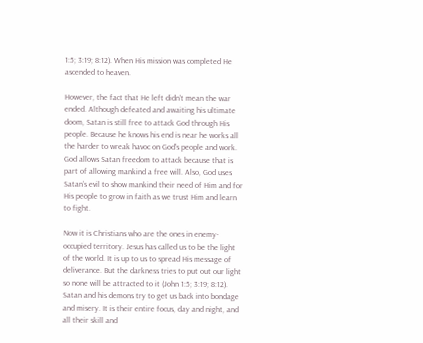1:5; 3:19; 8:12). When His mission was completed He ascended to heaven.

However, the fact that He left didn’t mean the war ended. Although defeated and awaiting his ultimate doom, Satan is still free to attack God through His people. Because he knows his end is near he works all the harder to wreak havoc on God’s people and work. God allows Satan freedom to attack because that is part of allowing mankind a free will. Also, God uses Satan’s evil to show mankind their need of Him and for His people to grow in faith as we trust Him and learn to fight.

Now it is Christians who are the ones in enemy-occupied territory. Jesus has called us to be the light of the world. It is up to us to spread His message of deliverance. But the darkness tries to put out our light so none will be attracted to it (John 1:5; 3:19; 8:12). Satan and his demons try to get us back into bondage and misery. It is their entire focus, day and night, and all their skill and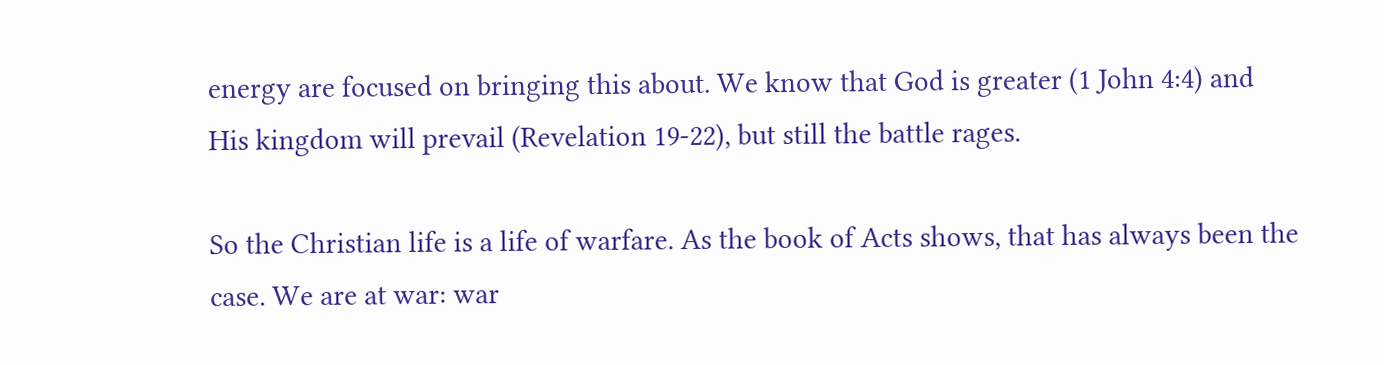energy are focused on bringing this about. We know that God is greater (1 John 4:4) and His kingdom will prevail (Revelation 19-22), but still the battle rages.

So the Christian life is a life of warfare. As the book of Acts shows, that has always been the case. We are at war: war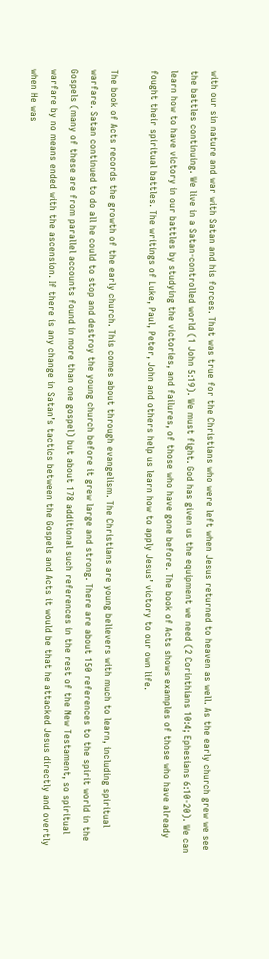with our sin nature and war with Satan and his forces. That was true for the Christians who were left when Jesus returned to heaven as well. As the early church grew we see the battles continuing. We live in a Satan-controlled world (1 John 5:19). We must fight. God has given us the equipment we need (2 Corinthians 10:4; Ephesians 6:10-20). We can learn how to have victory in our battles by studying the victories, and failures, of those who have gone before. The book of Acts shows examples of those who have already fought their spiritual battles. The writings of Luke, Paul, Peter, John and others help us learn how to apply Jesus’ victory to our own life.

The book of Acts records the growth of the early church. This comes about through evangelism. The Christians are young believers with much to learn, including spiritual warfare. Satan continued to do all he could to stop and destroy the young church before it grew large and strong. There are about 150 references to the spirit world in the Gospels (many of these are from parallel accounts found in more than one gospel) but about 178 additional such references in the rest of the New Testament, so spiritual warfare by no means ended with the ascension. If there is any change in Satan’s tactics between the Gospels and Acts it would be that he attacked Jesus directly and overtly when He was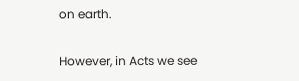on earth.

However, in Acts we see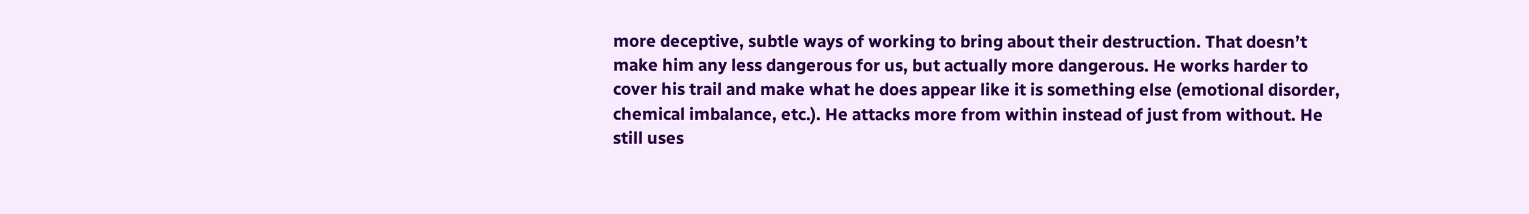more deceptive, subtle ways of working to bring about their destruction. That doesn’t make him any less dangerous for us, but actually more dangerous. He works harder to cover his trail and make what he does appear like it is something else (emotional disorder, chemical imbalance, etc.). He attacks more from within instead of just from without. He still uses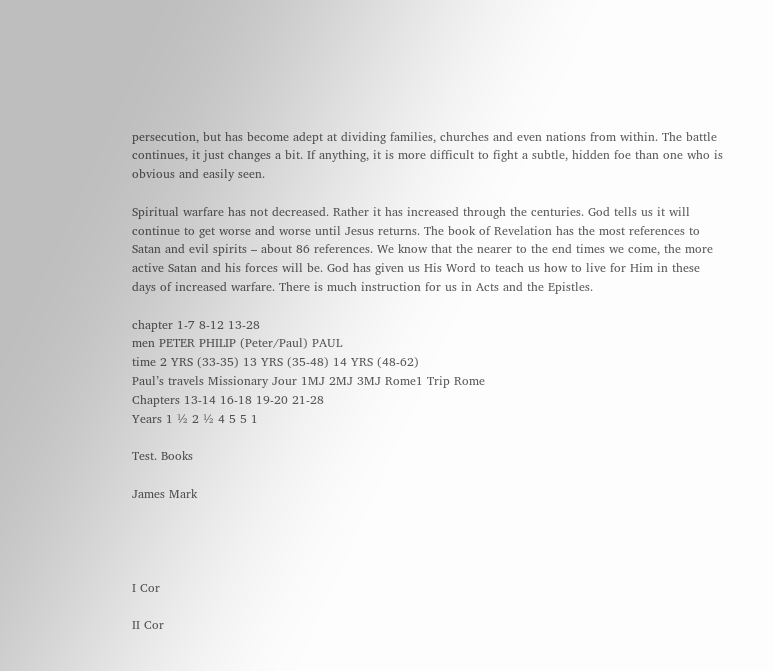persecution, but has become adept at dividing families, churches and even nations from within. The battle continues, it just changes a bit. If anything, it is more difficult to fight a subtle, hidden foe than one who is obvious and easily seen.

Spiritual warfare has not decreased. Rather it has increased through the centuries. God tells us it will continue to get worse and worse until Jesus returns. The book of Revelation has the most references to Satan and evil spirits – about 86 references. We know that the nearer to the end times we come, the more active Satan and his forces will be. God has given us His Word to teach us how to live for Him in these days of increased warfare. There is much instruction for us in Acts and the Epistles.

chapter 1-7 8-12 13-28
men PETER PHILIP (Peter/Paul) PAUL
time 2 YRS (33-35) 13 YRS (35-48) 14 YRS (48-62)
Paul’s travels Missionary Jour 1MJ 2MJ 3MJ Rome1 Trip Rome
Chapters 13-14 16-18 19-20 21-28
Years 1 ½ 2 ½ 4 5 5 1

Test. Books

James Mark




I Cor

II Cor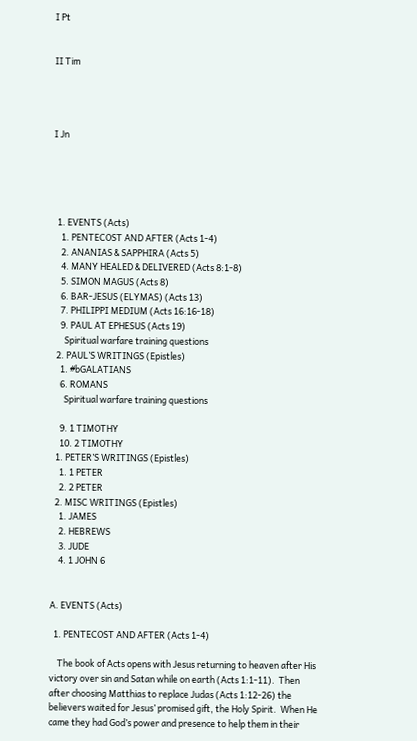I Pt


II Tim




I Jn





  1. EVENTS (Acts)
    1. PENTECOST AND AFTER (Acts 1-4)
    2. ANANIAS & SAPPHIRA (Acts 5)
    4. MANY HEALED & DELIVERED (Acts 8:1-8)
    5. SIMON MAGUS (Acts 8)
    6. BAR-JESUS (ELYMAS) (Acts 13)
    7. PHILIPPI MEDIUM (Acts 16:16-18)
    9. PAUL AT EPHESUS (Acts 19)
      Spiritual warfare training questions
  2. PAUL’S WRITINGS (Epistles)
    1. #bGALATIANS
    6. ROMANS
      Spiritual warfare training questions

    9. 1 TIMOTHY
    10. 2 TIMOTHY
  1. PETER’S WRITINGS (Epistles)
    1. 1 PETER
    2. 2 PETER
  2. MISC WRITINGS (Epistles)
    1. JAMES
    2. HEBREWS
    3. JUDE
    4. 1 JOHN 6


A. EVENTS (Acts)

  1. PENTECOST AND AFTER (Acts 1-4)

    The book of Acts opens with Jesus returning to heaven after His victory over sin and Satan while on earth (Acts 1:1-11).  Then after choosing Matthias to replace Judas (Acts 1:12-26) the believers waited for Jesus’ promised gift, the Holy Spirit.  When He came they had God’s power and presence to help them in their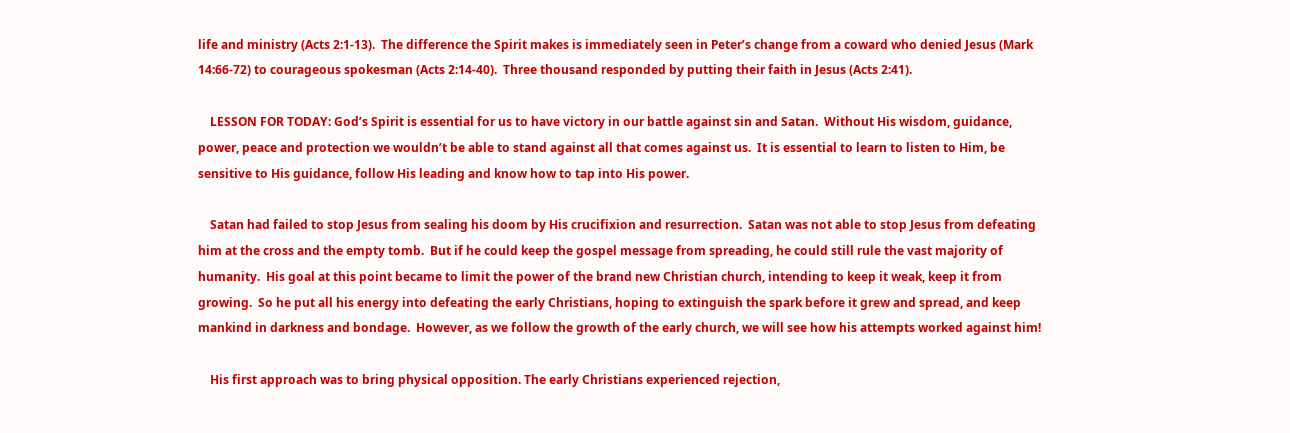life and ministry (Acts 2:1-13).  The difference the Spirit makes is immediately seen in Peter’s change from a coward who denied Jesus (Mark 14:66-72) to courageous spokesman (Acts 2:14-40).  Three thousand responded by putting their faith in Jesus (Acts 2:41).

    LESSON FOR TODAY: God’s Spirit is essential for us to have victory in our battle against sin and Satan.  Without His wisdom, guidance, power, peace and protection we wouldn’t be able to stand against all that comes against us.  It is essential to learn to listen to Him, be sensitive to His guidance, follow His leading and know how to tap into His power.

    Satan had failed to stop Jesus from sealing his doom by His crucifixion and resurrection.  Satan was not able to stop Jesus from defeating him at the cross and the empty tomb.  But if he could keep the gospel message from spreading, he could still rule the vast majority of humanity.  His goal at this point became to limit the power of the brand new Christian church, intending to keep it weak, keep it from growing.  So he put all his energy into defeating the early Christians, hoping to extinguish the spark before it grew and spread, and keep mankind in darkness and bondage.  However, as we follow the growth of the early church, we will see how his attempts worked against him!

    His first approach was to bring physical opposition. The early Christians experienced rejection,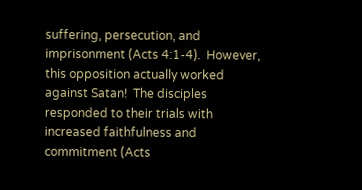suffering, persecution, and imprisonment (Acts 4:1-4).  However, this opposition actually worked against Satan!  The disciples responded to their trials with increased faithfulness and commitment (Acts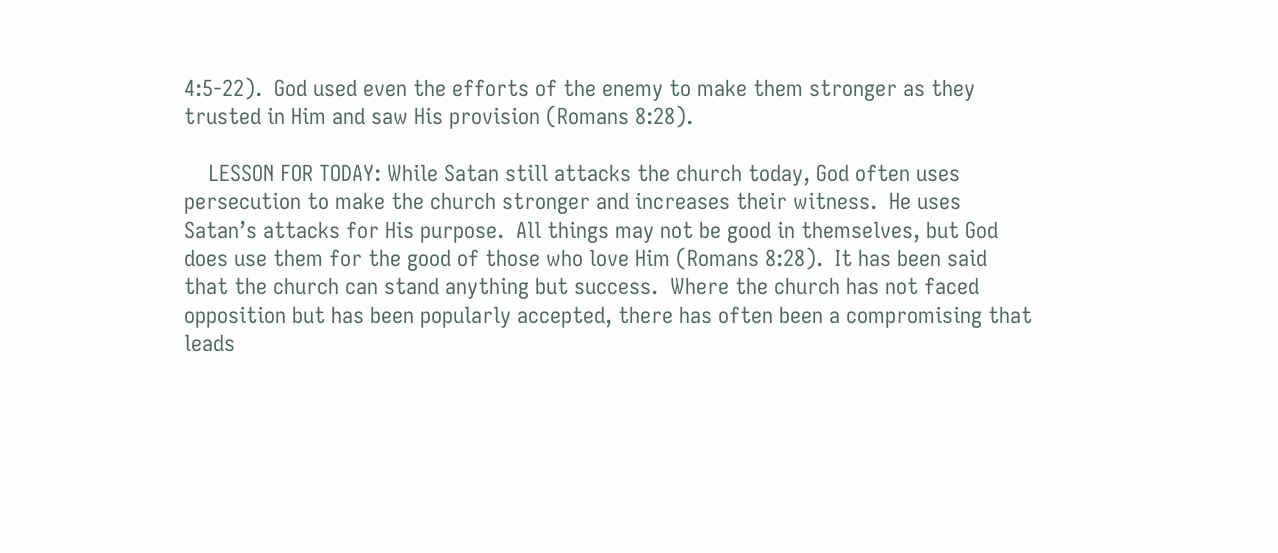4:5-22).  God used even the efforts of the enemy to make them stronger as they trusted in Him and saw His provision (Romans 8:28).

    LESSON FOR TODAY: While Satan still attacks the church today, God often uses persecution to make the church stronger and increases their witness.  He uses Satan’s attacks for His purpose.  All things may not be good in themselves, but God does use them for the good of those who love Him (Romans 8:28).  It has been said that the church can stand anything but success.  Where the church has not faced opposition but has been popularly accepted, there has often been a compromising that leads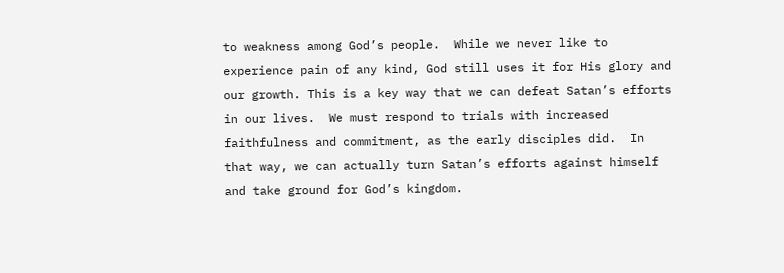to weakness among God’s people.  While we never like to experience pain of any kind, God still uses it for His glory and our growth. This is a key way that we can defeat Satan’s efforts in our lives.  We must respond to trials with increased faithfulness and commitment, as the early disciples did.  In that way, we can actually turn Satan’s efforts against himself and take ground for God’s kingdom.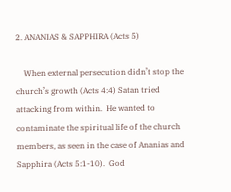2. ANANIAS & SAPPHIRA (Acts 5)

    When external persecution didn’t stop the church’s growth (Acts 4:4) Satan tried attacking from within.  He wanted to contaminate the spiritual life of the church members, as seen in the case of Ananias and Sapphira (Acts 5:1-10).  God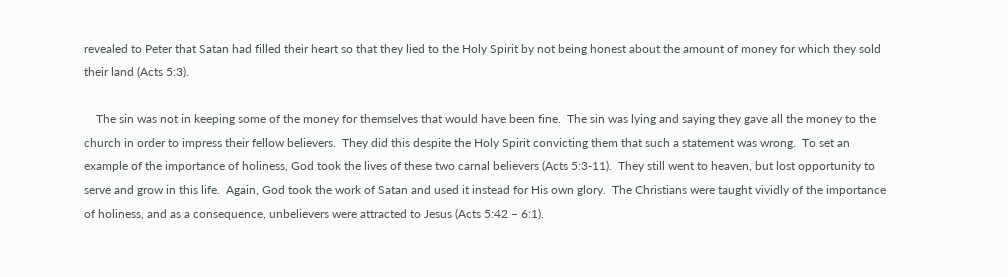revealed to Peter that Satan had filled their heart so that they lied to the Holy Spirit by not being honest about the amount of money for which they sold their land (Acts 5:3).

    The sin was not in keeping some of the money for themselves that would have been fine.  The sin was lying and saying they gave all the money to the church in order to impress their fellow believers.  They did this despite the Holy Spirit convicting them that such a statement was wrong.  To set an example of the importance of holiness, God took the lives of these two carnal believers (Acts 5:3-11).  They still went to heaven, but lost opportunity to serve and grow in this life.  Again, God took the work of Satan and used it instead for His own glory.  The Christians were taught vividly of the importance of holiness, and as a consequence, unbelievers were attracted to Jesus (Acts 5:42 – 6:1).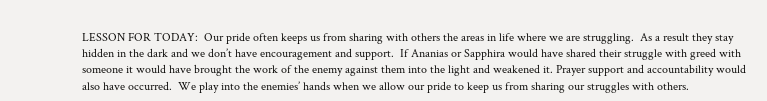LESSON FOR TODAY:  Our pride often keeps us from sharing with others the areas in life where we are struggling.  As a result they stay hidden in the dark and we don’t have encouragement and support.  If Ananias or Sapphira would have shared their struggle with greed with someone it would have brought the work of the enemy against them into the light and weakened it. Prayer support and accountability would also have occurred.  We play into the enemies’ hands when we allow our pride to keep us from sharing our struggles with others.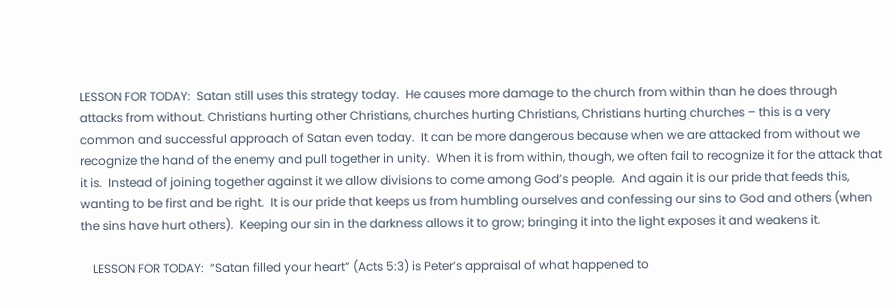LESSON FOR TODAY:  Satan still uses this strategy today.  He causes more damage to the church from within than he does through attacks from without. Christians hurting other Christians, churches hurting Christians, Christians hurting churches – this is a very common and successful approach of Satan even today.  It can be more dangerous because when we are attacked from without we recognize the hand of the enemy and pull together in unity.  When it is from within, though, we often fail to recognize it for the attack that it is.  Instead of joining together against it we allow divisions to come among God’s people.  And again it is our pride that feeds this, wanting to be first and be right.  It is our pride that keeps us from humbling ourselves and confessing our sins to God and others (when the sins have hurt others).  Keeping our sin in the darkness allows it to grow; bringing it into the light exposes it and weakens it.

    LESSON FOR TODAY:  “Satan filled your heart” (Acts 5:3) is Peter’s appraisal of what happened to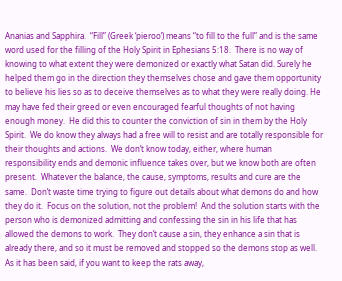Ananias and Sapphira.  “Fill” (Greek ‘pieroo’) means “to fill to the full” and is the same word used for the filling of the Holy Spirit in Ephesians 5:18.  There is no way of knowing to what extent they were demonized or exactly what Satan did. Surely he helped them go in the direction they themselves chose and gave them opportunity to believe his lies so as to deceive themselves as to what they were really doing. He may have fed their greed or even encouraged fearful thoughts of not having enough money.  He did this to counter the conviction of sin in them by the Holy Spirit.  We do know they always had a free will to resist and are totally responsible for their thoughts and actions.  We don’t know today, either, where human responsibility ends and demonic influence takes over, but we know both are often present.  Whatever the balance, the cause, symptoms, results and cure are the same.  Don’t waste time trying to figure out details about what demons do and how they do it.  Focus on the solution, not the problem!  And the solution starts with the person who is demonized admitting and confessing the sin in his life that has allowed the demons to work.  They don’t cause a sin, they enhance a sin that is already there, and so it must be removed and stopped so the demons stop as well.  As it has been said, if you want to keep the rats away,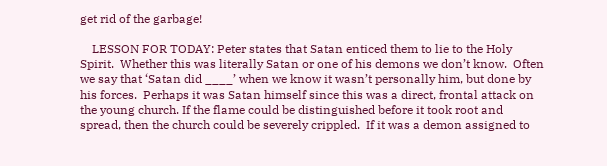get rid of the garbage!

    LESSON FOR TODAY: Peter states that Satan enticed them to lie to the Holy Spirit.  Whether this was literally Satan or one of his demons we don’t know.  Often we say that ‘Satan did ____’ when we know it wasn’t personally him, but done by his forces.  Perhaps it was Satan himself since this was a direct, frontal attack on the young church. If the flame could be distinguished before it took root and spread, then the church could be severely crippled.  If it was a demon assigned to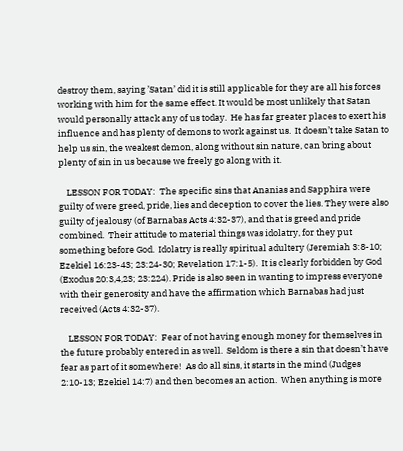destroy them, saying ’Satan’ did it is still applicable for they are all his forces working with him for the same effect. It would be most unlikely that Satan would personally attack any of us today.  He has far greater places to exert his influence and has plenty of demons to work against us.  It doesn’t take Satan to help us sin, the weakest demon, along without sin nature, can bring about plenty of sin in us because we freely go along with it.

    LESSON FOR TODAY:  The specific sins that Ananias and Sapphira were guilty of were greed, pride, lies and deception to cover the lies. They were also guilty of jealousy (of Barnabas Acts 4:32-37), and that is greed and pride combined.  Their attitude to material things was idolatry, for they put something before God.  Idolatry is really spiritual adultery (Jeremiah 3:8-10; Ezekiel 16:23-43; 23:24-30; Revelation 17:1-5).  It is clearly forbidden by God (Exodus 20:3,4,23; 23:224). Pride is also seen in wanting to impress everyone with their generosity and have the affirmation which Barnabas had just received (Acts 4:32-37).

    LESSON FOR TODAY:  Fear of not having enough money for themselves in the future probably entered in as well.  Seldom is there a sin that doesn’t have fear as part of it somewhere!  As do all sins, it starts in the mind (Judges 2:10-13; Ezekiel 14:7) and then becomes an action.  When anything is more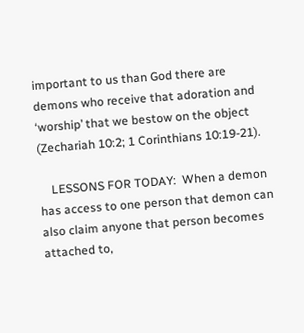important to us than God there are demons who receive that adoration and ‘worship’ that we bestow on the object (Zechariah 10:2; 1 Corinthians 10:19-21).

    LESSONS FOR TODAY:  When a demon has access to one person that demon can also claim anyone that person becomes attached to,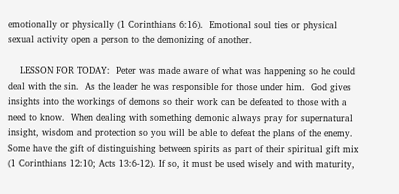emotionally or physically (1 Corinthians 6:16).  Emotional soul ties or physical sexual activity open a person to the demonizing of another.

    LESSON FOR TODAY:  Peter was made aware of what was happening so he could deal with the sin.  As the leader he was responsible for those under him.  God gives insights into the workings of demons so their work can be defeated to those with a need to know.  When dealing with something demonic always pray for supernatural insight, wisdom and protection so you will be able to defeat the plans of the enemy.  Some have the gift of distinguishing between spirits as part of their spiritual gift mix (1 Corinthians 12:10; Acts 13:6-12). If so, it must be used wisely and with maturity,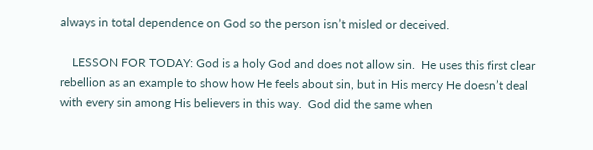always in total dependence on God so the person isn’t misled or deceived.

    LESSON FOR TODAY: God is a holy God and does not allow sin.  He uses this first clear rebellion as an example to show how He feels about sin, but in His mercy He doesn’t deal with every sin among His believers in this way.  God did the same when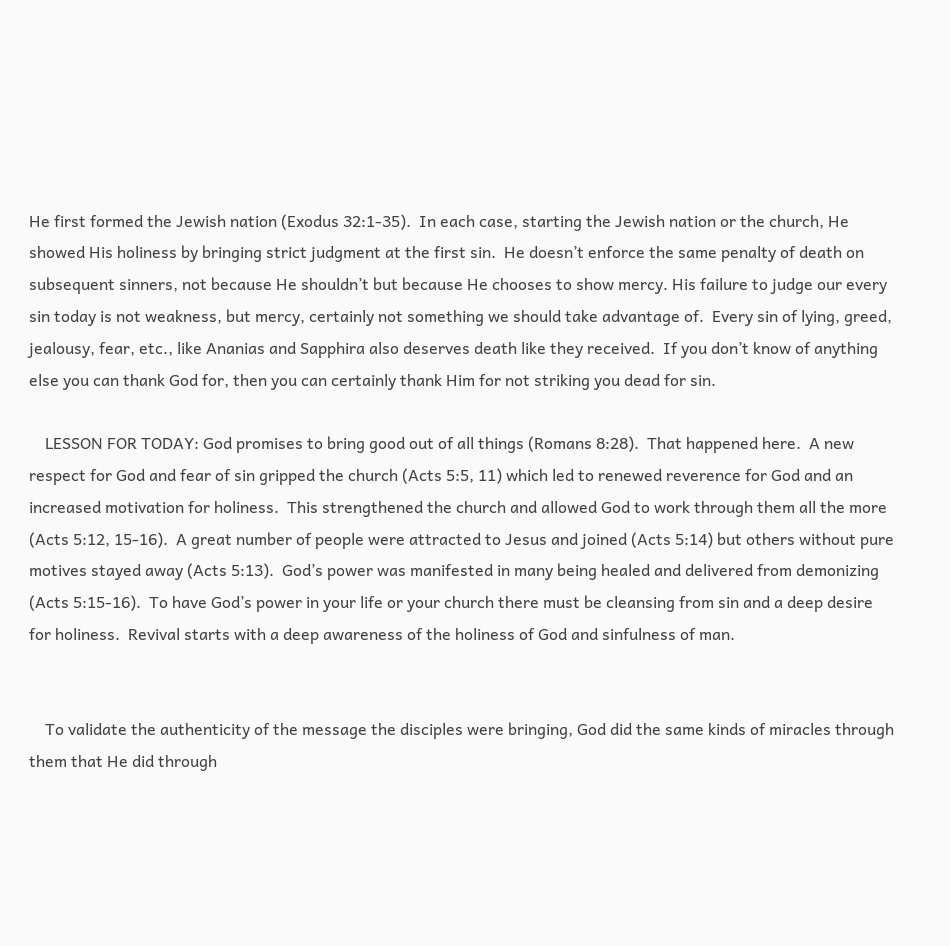He first formed the Jewish nation (Exodus 32:1-35).  In each case, starting the Jewish nation or the church, He showed His holiness by bringing strict judgment at the first sin.  He doesn’t enforce the same penalty of death on subsequent sinners, not because He shouldn’t but because He chooses to show mercy. His failure to judge our every sin today is not weakness, but mercy, certainly not something we should take advantage of.  Every sin of lying, greed, jealousy, fear, etc., like Ananias and Sapphira also deserves death like they received.  If you don’t know of anything else you can thank God for, then you can certainly thank Him for not striking you dead for sin.

    LESSON FOR TODAY: God promises to bring good out of all things (Romans 8:28).  That happened here.  A new respect for God and fear of sin gripped the church (Acts 5:5, 11) which led to renewed reverence for God and an increased motivation for holiness.  This strengthened the church and allowed God to work through them all the more (Acts 5:12, 15-16).  A great number of people were attracted to Jesus and joined (Acts 5:14) but others without pure motives stayed away (Acts 5:13).  God’s power was manifested in many being healed and delivered from demonizing (Acts 5:15-16).  To have God’s power in your life or your church there must be cleansing from sin and a deep desire for holiness.  Revival starts with a deep awareness of the holiness of God and sinfulness of man.


    To validate the authenticity of the message the disciples were bringing, God did the same kinds of miracles through them that He did through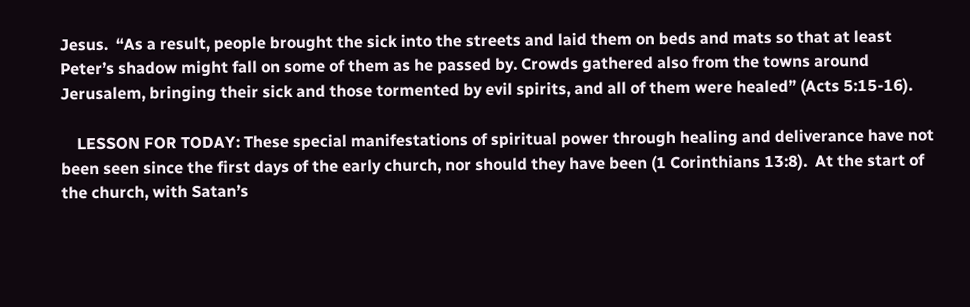Jesus.  “As a result, people brought the sick into the streets and laid them on beds and mats so that at least Peter’s shadow might fall on some of them as he passed by. Crowds gathered also from the towns around Jerusalem, bringing their sick and those tormented by evil spirits, and all of them were healed” (Acts 5:15-16).

    LESSON FOR TODAY: These special manifestations of spiritual power through healing and deliverance have not been seen since the first days of the early church, nor should they have been (1 Corinthians 13:8).  At the start of the church, with Satan’s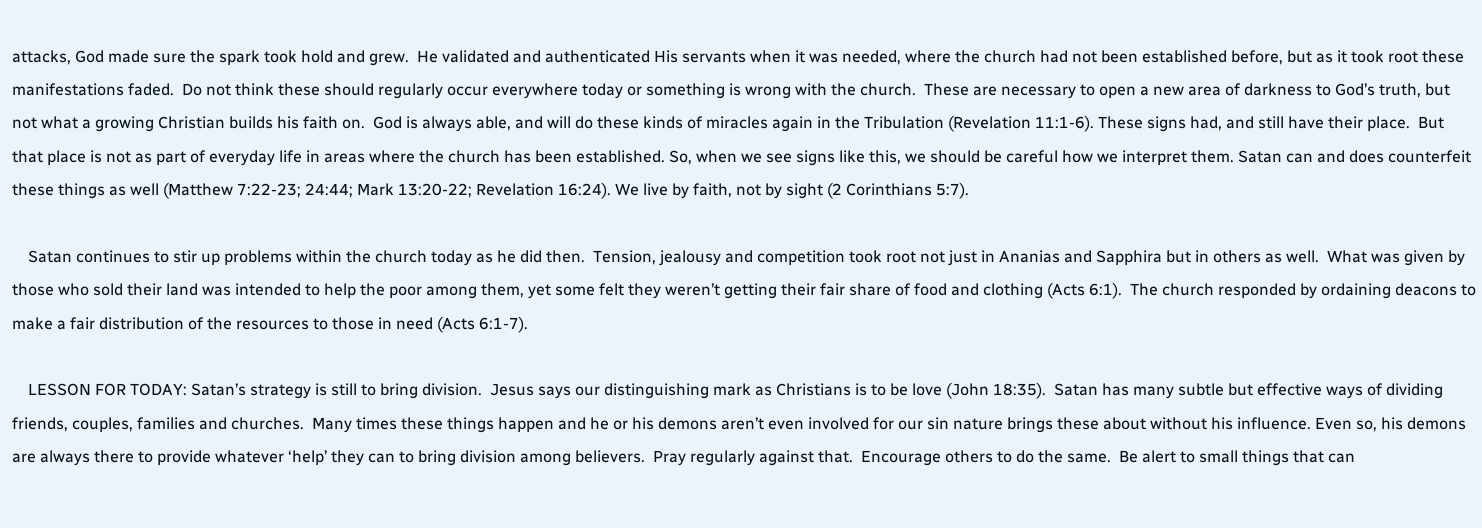attacks, God made sure the spark took hold and grew.  He validated and authenticated His servants when it was needed, where the church had not been established before, but as it took root these manifestations faded.  Do not think these should regularly occur everywhere today or something is wrong with the church.  These are necessary to open a new area of darkness to God’s truth, but not what a growing Christian builds his faith on.  God is always able, and will do these kinds of miracles again in the Tribulation (Revelation 11:1-6). These signs had, and still have their place.  But that place is not as part of everyday life in areas where the church has been established. So, when we see signs like this, we should be careful how we interpret them. Satan can and does counterfeit these things as well (Matthew 7:22-23; 24:44; Mark 13:20-22; Revelation 16:24). We live by faith, not by sight (2 Corinthians 5:7).

    Satan continues to stir up problems within the church today as he did then.  Tension, jealousy and competition took root not just in Ananias and Sapphira but in others as well.  What was given by those who sold their land was intended to help the poor among them, yet some felt they weren’t getting their fair share of food and clothing (Acts 6:1).  The church responded by ordaining deacons to make a fair distribution of the resources to those in need (Acts 6:1-7).

    LESSON FOR TODAY: Satan’s strategy is still to bring division.  Jesus says our distinguishing mark as Christians is to be love (John 18:35).  Satan has many subtle but effective ways of dividing friends, couples, families and churches.  Many times these things happen and he or his demons aren’t even involved for our sin nature brings these about without his influence. Even so, his demons are always there to provide whatever ‘help’ they can to bring division among believers.  Pray regularly against that.  Encourage others to do the same.  Be alert to small things that can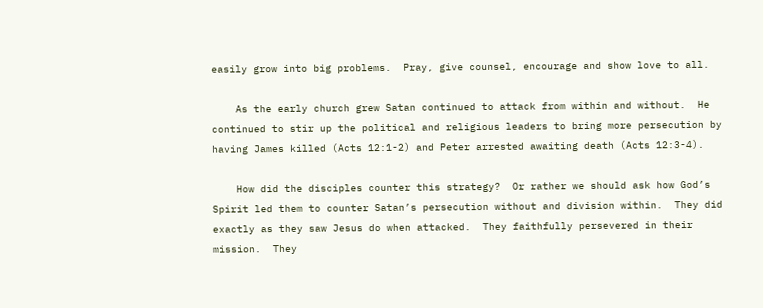easily grow into big problems.  Pray, give counsel, encourage and show love to all.

    As the early church grew Satan continued to attack from within and without.  He continued to stir up the political and religious leaders to bring more persecution by having James killed (Acts 12:1-2) and Peter arrested awaiting death (Acts 12:3-4).

    How did the disciples counter this strategy?  Or rather we should ask how God’s Spirit led them to counter Satan’s persecution without and division within.  They did exactly as they saw Jesus do when attacked.  They faithfully persevered in their mission.  They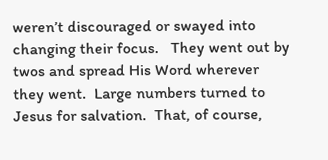weren’t discouraged or swayed into changing their focus.   They went out by twos and spread His Word wherever they went.  Large numbers turned to Jesus for salvation.  That, of course,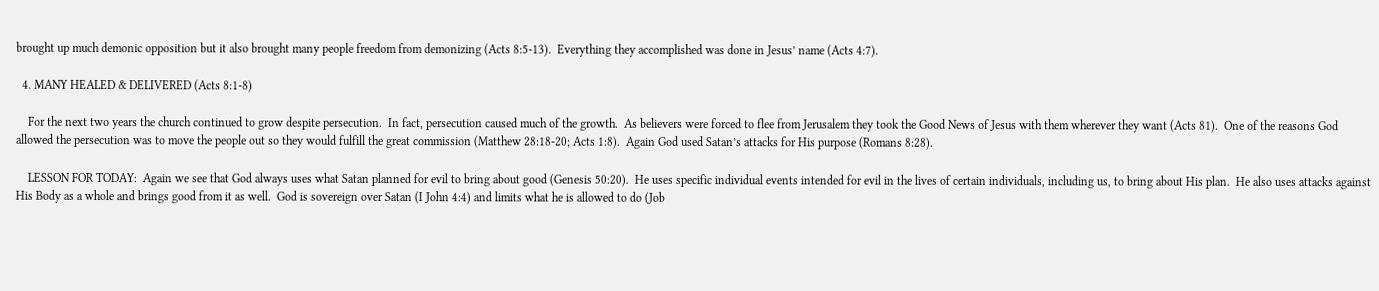brought up much demonic opposition but it also brought many people freedom from demonizing (Acts 8:5-13).  Everything they accomplished was done in Jesus’ name (Acts 4:7).

  4. MANY HEALED & DELIVERED (Acts 8:1-8)

    For the next two years the church continued to grow despite persecution.  In fact, persecution caused much of the growth.  As believers were forced to flee from Jerusalem they took the Good News of Jesus with them wherever they want (Acts 81).  One of the reasons God allowed the persecution was to move the people out so they would fulfill the great commission (Matthew 28:18-20; Acts 1:8).  Again God used Satan’s attacks for His purpose (Romans 8:28).

    LESSON FOR TODAY:  Again we see that God always uses what Satan planned for evil to bring about good (Genesis 50:20).  He uses specific individual events intended for evil in the lives of certain individuals, including us, to bring about His plan.  He also uses attacks against His Body as a whole and brings good from it as well.  God is sovereign over Satan (I John 4:4) and limits what he is allowed to do (Job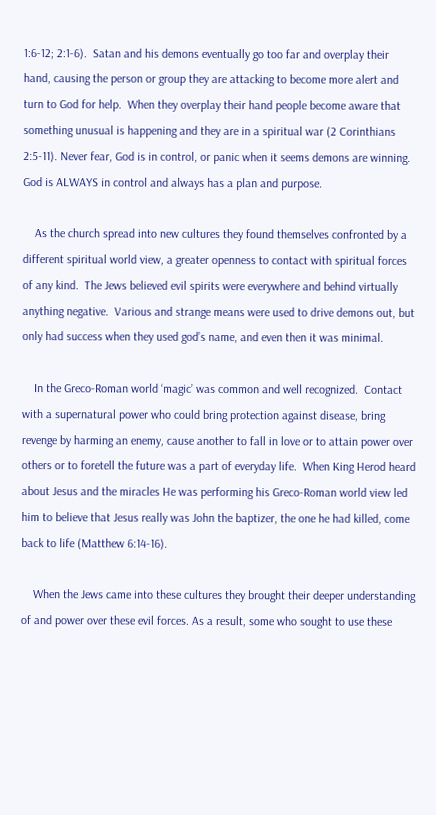1:6-12; 2:1-6).  Satan and his demons eventually go too far and overplay their hand, causing the person or group they are attacking to become more alert and turn to God for help.  When they overplay their hand people become aware that something unusual is happening and they are in a spiritual war (2 Corinthians 2:5-11). Never fear, God is in control, or panic when it seems demons are winning.  God is ALWAYS in control and always has a plan and purpose.

    As the church spread into new cultures they found themselves confronted by a different spiritual world view, a greater openness to contact with spiritual forces of any kind.  The Jews believed evil spirits were everywhere and behind virtually anything negative.  Various and strange means were used to drive demons out, but only had success when they used god’s name, and even then it was minimal.

    In the Greco-Roman world ‘magic’ was common and well recognized.  Contact with a supernatural power who could bring protection against disease, bring revenge by harming an enemy, cause another to fall in love or to attain power over others or to foretell the future was a part of everyday life.  When King Herod heard about Jesus and the miracles He was performing his Greco-Roman world view led him to believe that Jesus really was John the baptizer, the one he had killed, come back to life (Matthew 6:14-16).

    When the Jews came into these cultures they brought their deeper understanding of and power over these evil forces. As a result, some who sought to use these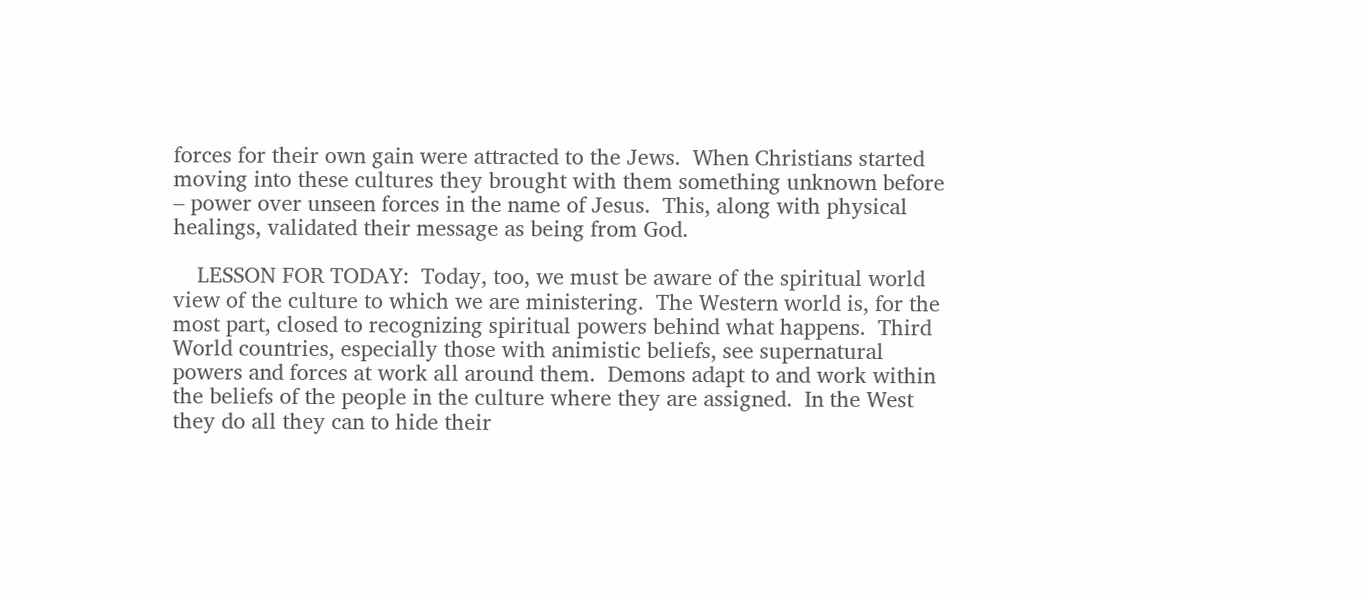forces for their own gain were attracted to the Jews.  When Christians started moving into these cultures they brought with them something unknown before – power over unseen forces in the name of Jesus.  This, along with physical healings, validated their message as being from God.

    LESSON FOR TODAY:  Today, too, we must be aware of the spiritual world view of the culture to which we are ministering.  The Western world is, for the most part, closed to recognizing spiritual powers behind what happens.  Third World countries, especially those with animistic beliefs, see supernatural powers and forces at work all around them.  Demons adapt to and work within the beliefs of the people in the culture where they are assigned.  In the West they do all they can to hide their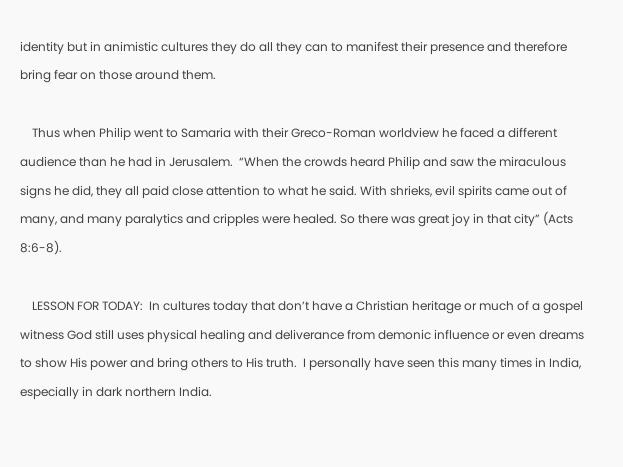identity but in animistic cultures they do all they can to manifest their presence and therefore bring fear on those around them.

    Thus when Philip went to Samaria with their Greco-Roman worldview he faced a different audience than he had in Jerusalem.  “When the crowds heard Philip and saw the miraculous signs he did, they all paid close attention to what he said. With shrieks, evil spirits came out of many, and many paralytics and cripples were healed. So there was great joy in that city” (Acts 8:6-8).

    LESSON FOR TODAY:  In cultures today that don’t have a Christian heritage or much of a gospel witness God still uses physical healing and deliverance from demonic influence or even dreams to show His power and bring others to His truth.  I personally have seen this many times in India, especially in dark northern India.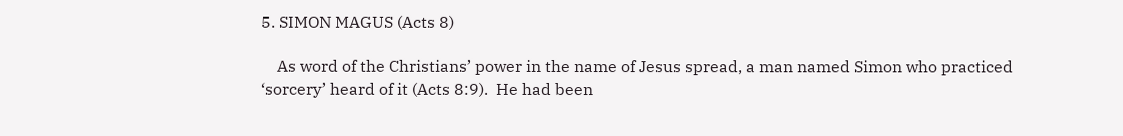5. SIMON MAGUS (Acts 8)

    As word of the Christians’ power in the name of Jesus spread, a man named Simon who practiced ‘sorcery’ heard of it (Acts 8:9).  He had been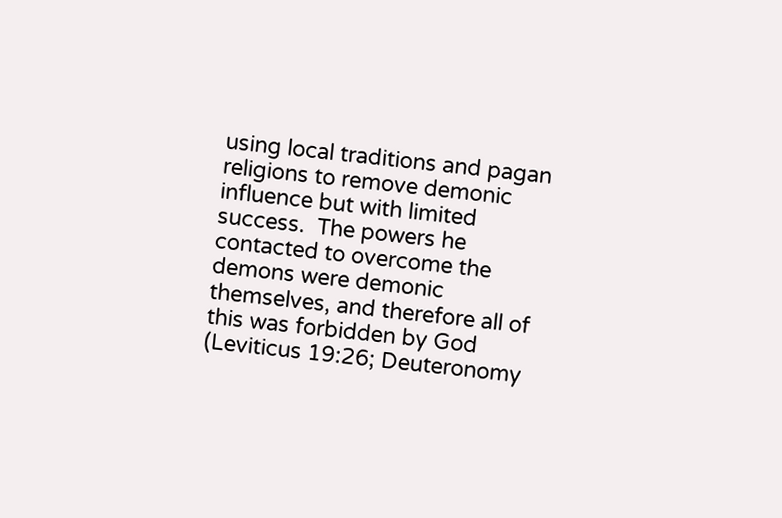using local traditions and pagan religions to remove demonic influence but with limited success.  The powers he contacted to overcome the demons were demonic themselves, and therefore all of this was forbidden by God (Leviticus 19:26; Deuteronomy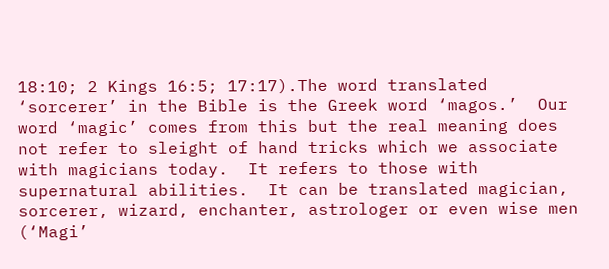18:10; 2 Kings 16:5; 17:17).The word translated ‘sorcerer’ in the Bible is the Greek word ‘magos.’  Our word ‘magic’ comes from this but the real meaning does not refer to sleight of hand tricks which we associate with magicians today.  It refers to those with supernatural abilities.  It can be translated magician, sorcerer, wizard, enchanter, astrologer or even wise men (‘Magi’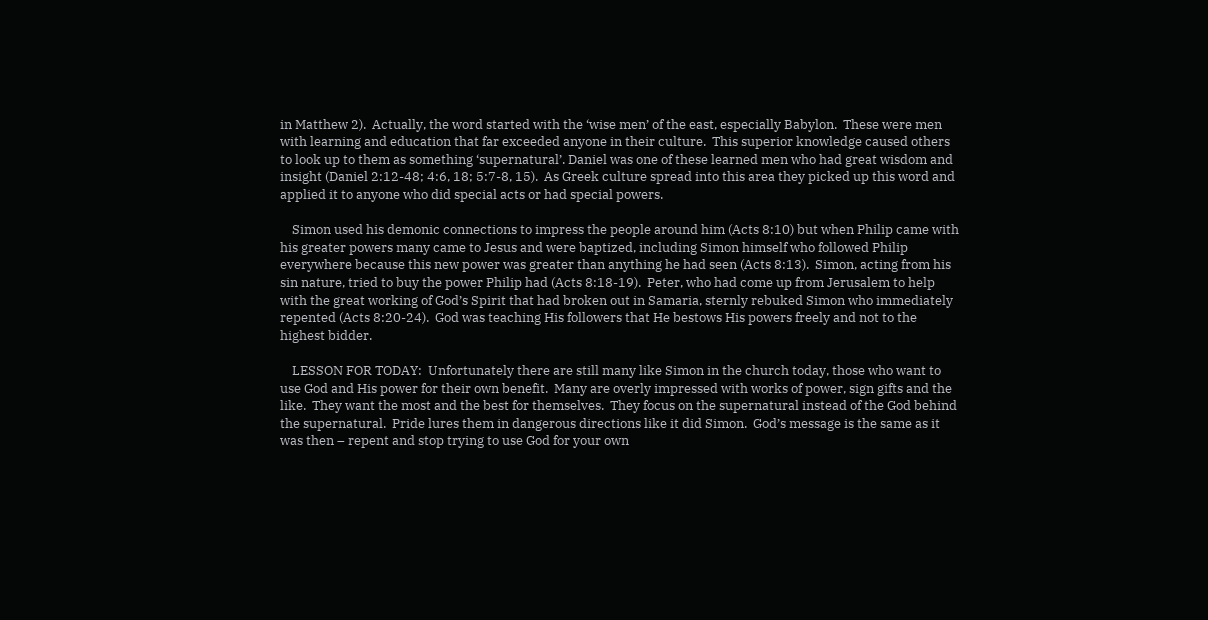in Matthew 2).  Actually, the word started with the ‘wise men’ of the east, especially Babylon.  These were men with learning and education that far exceeded anyone in their culture.  This superior knowledge caused others to look up to them as something ‘supernatural’. Daniel was one of these learned men who had great wisdom and insight (Daniel 2:12-48; 4:6, 18; 5:7-8, 15).  As Greek culture spread into this area they picked up this word and applied it to anyone who did special acts or had special powers.

    Simon used his demonic connections to impress the people around him (Acts 8:10) but when Philip came with his greater powers many came to Jesus and were baptized, including Simon himself who followed Philip everywhere because this new power was greater than anything he had seen (Acts 8:13).  Simon, acting from his sin nature, tried to buy the power Philip had (Acts 8:18-19).  Peter, who had come up from Jerusalem to help with the great working of God’s Spirit that had broken out in Samaria, sternly rebuked Simon who immediately repented (Acts 8:20-24).  God was teaching His followers that He bestows His powers freely and not to the highest bidder.

    LESSON FOR TODAY:  Unfortunately there are still many like Simon in the church today, those who want to use God and His power for their own benefit.  Many are overly impressed with works of power, sign gifts and the like.  They want the most and the best for themselves.  They focus on the supernatural instead of the God behind the supernatural.  Pride lures them in dangerous directions like it did Simon.  God’s message is the same as it was then – repent and stop trying to use God for your own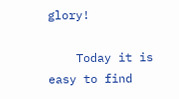glory!

    Today it is easy to find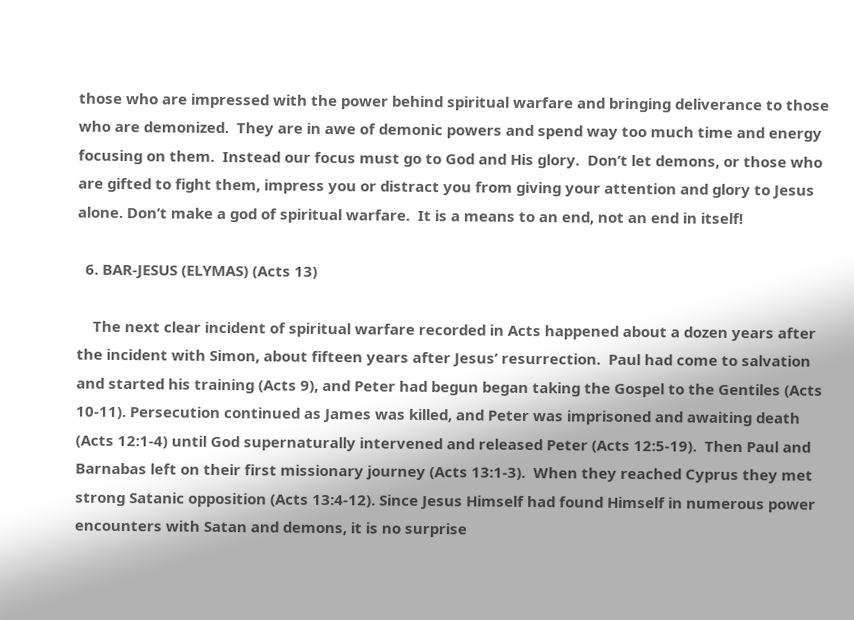those who are impressed with the power behind spiritual warfare and bringing deliverance to those who are demonized.  They are in awe of demonic powers and spend way too much time and energy focusing on them.  Instead our focus must go to God and His glory.  Don’t let demons, or those who are gifted to fight them, impress you or distract you from giving your attention and glory to Jesus alone. Don’t make a god of spiritual warfare.  It is a means to an end, not an end in itself!

  6. BAR-JESUS (ELYMAS) (Acts 13)

    The next clear incident of spiritual warfare recorded in Acts happened about a dozen years after the incident with Simon, about fifteen years after Jesus’ resurrection.  Paul had come to salvation and started his training (Acts 9), and Peter had begun began taking the Gospel to the Gentiles (Acts 10-11). Persecution continued as James was killed, and Peter was imprisoned and awaiting death (Acts 12:1-4) until God supernaturally intervened and released Peter (Acts 12:5-19).  Then Paul and Barnabas left on their first missionary journey (Acts 13:1-3).  When they reached Cyprus they met strong Satanic opposition (Acts 13:4-12). Since Jesus Himself had found Himself in numerous power encounters with Satan and demons, it is no surprise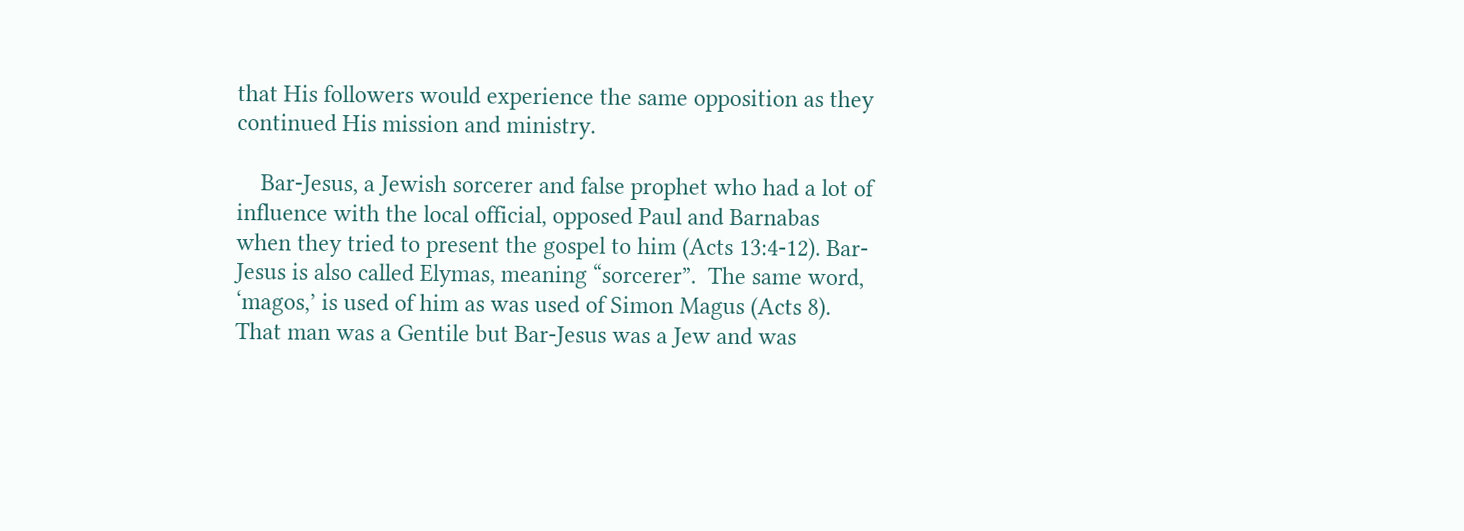that His followers would experience the same opposition as they continued His mission and ministry.

    Bar-Jesus, a Jewish sorcerer and false prophet who had a lot of influence with the local official, opposed Paul and Barnabas when they tried to present the gospel to him (Acts 13:4-12). Bar-Jesus is also called Elymas, meaning “sorcerer”.  The same word, ‘magos,’ is used of him as was used of Simon Magus (Acts 8).  That man was a Gentile but Bar-Jesus was a Jew and was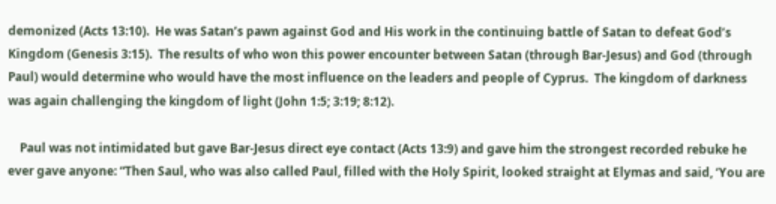demonized (Acts 13:10).  He was Satan’s pawn against God and His work in the continuing battle of Satan to defeat God’s Kingdom (Genesis 3:15).  The results of who won this power encounter between Satan (through Bar-Jesus) and God (through Paul) would determine who would have the most influence on the leaders and people of Cyprus.  The kingdom of darkness was again challenging the kingdom of light (John 1:5; 3:19; 8:12).

    Paul was not intimidated but gave Bar-Jesus direct eye contact (Acts 13:9) and gave him the strongest recorded rebuke he ever gave anyone: “Then Saul, who was also called Paul, filled with the Holy Spirit, looked straight at Elymas and said, ‘You are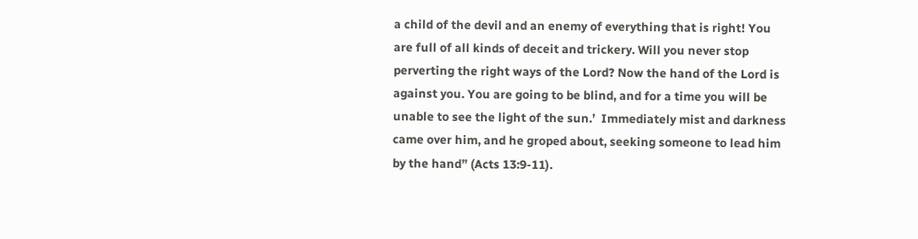a child of the devil and an enemy of everything that is right! You are full of all kinds of deceit and trickery. Will you never stop perverting the right ways of the Lord? Now the hand of the Lord is against you. You are going to be blind, and for a time you will be unable to see the light of the sun.’  Immediately mist and darkness came over him, and he groped about, seeking someone to lead him by the hand” (Acts 13:9-11).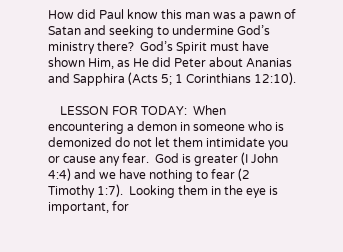How did Paul know this man was a pawn of Satan and seeking to undermine God’s ministry there?  God’s Spirit must have shown Him, as He did Peter about Ananias and Sapphira (Acts 5; 1 Corinthians 12:10).

    LESSON FOR TODAY:  When encountering a demon in someone who is demonized do not let them intimidate you or cause any fear.  God is greater (I John 4:4) and we have nothing to fear (2 Timothy 1:7).  Looking them in the eye is important, for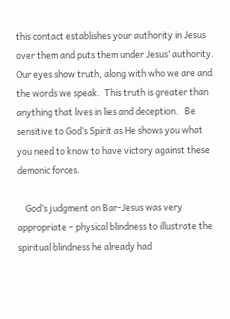this contact establishes your authority in Jesus over them and puts them under Jesus’ authority. Our eyes show truth, along with who we are and the words we speak.  This truth is greater than anything that lives in lies and deception.   Be sensitive to God’s Spirit as He shows you what you need to know to have victory against these demonic forces.

    God’s judgment on Bar-Jesus was very appropriate – physical blindness to illustrate the  spiritual blindness he already had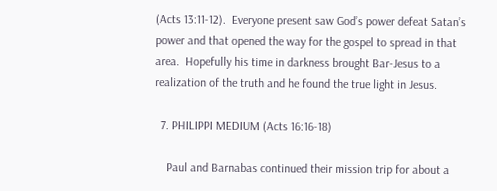(Acts 13:11-12).  Everyone present saw God’s power defeat Satan’s power and that opened the way for the gospel to spread in that area.  Hopefully his time in darkness brought Bar-Jesus to a realization of the truth and he found the true light in Jesus.

  7. PHILIPPI MEDIUM (Acts 16:16-18)

    Paul and Barnabas continued their mission trip for about a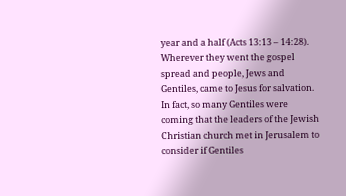year and a half (Acts 13:13 – 14:28).  Wherever they went the gospel spread and people, Jews and Gentiles, came to Jesus for salvation.  In fact, so many Gentiles were coming that the leaders of the Jewish Christian church met in Jerusalem to consider if Gentiles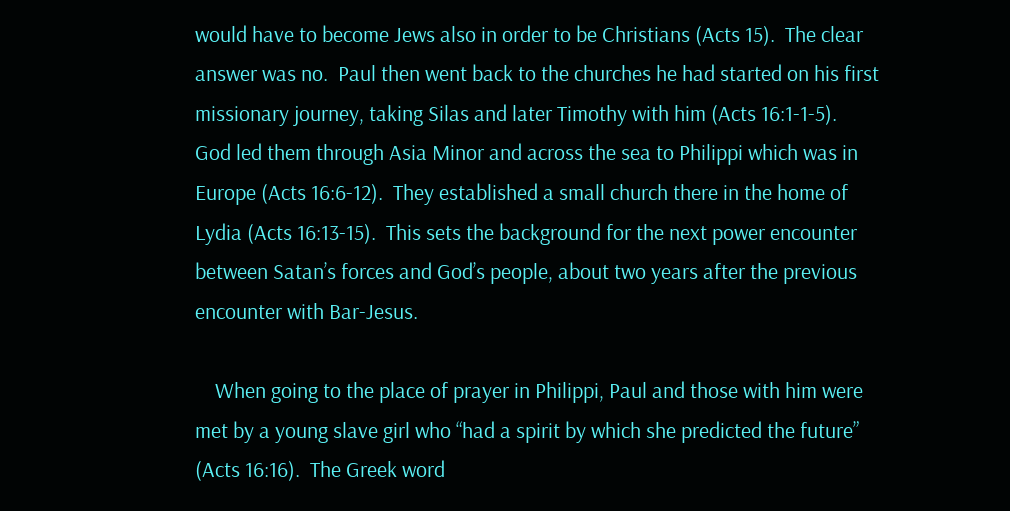would have to become Jews also in order to be Christians (Acts 15).  The clear answer was no.  Paul then went back to the churches he had started on his first missionary journey, taking Silas and later Timothy with him (Acts 16:1-1-5).  God led them through Asia Minor and across the sea to Philippi which was in Europe (Acts 16:6-12).  They established a small church there in the home of Lydia (Acts 16:13-15).  This sets the background for the next power encounter between Satan’s forces and God’s people, about two years after the previous encounter with Bar-Jesus.

    When going to the place of prayer in Philippi, Paul and those with him were met by a young slave girl who “had a spirit by which she predicted the future” (Acts 16:16).  The Greek word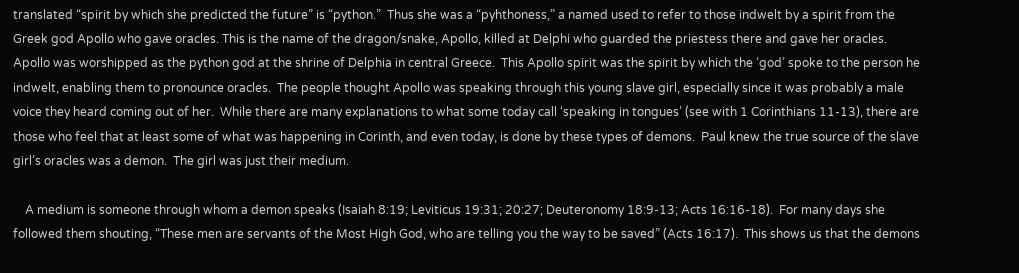translated “spirit by which she predicted the future” is “python.”  Thus she was a “pyhthoness,” a named used to refer to those indwelt by a spirit from the Greek god Apollo who gave oracles. This is the name of the dragon/snake, Apollo, killed at Delphi who guarded the priestess there and gave her oracles.  Apollo was worshipped as the python god at the shrine of Delphia in central Greece.  This Apollo spirit was the spirit by which the ‘god’ spoke to the person he indwelt, enabling them to pronounce oracles.  The people thought Apollo was speaking through this young slave girl, especially since it was probably a male voice they heard coming out of her.  While there are many explanations to what some today call ‘speaking in tongues’ (see with 1 Corinthians 11-13), there are those who feel that at least some of what was happening in Corinth, and even today, is done by these types of demons.  Paul knew the true source of the slave girl’s oracles was a demon.  The girl was just their medium.

    A medium is someone through whom a demon speaks (Isaiah 8:19; Leviticus 19:31; 20:27; Deuteronomy 18:9-13; Acts 16:16-18).  For many days she followed them shouting, “These men are servants of the Most High God, who are telling you the way to be saved” (Acts 16:17).  This shows us that the demons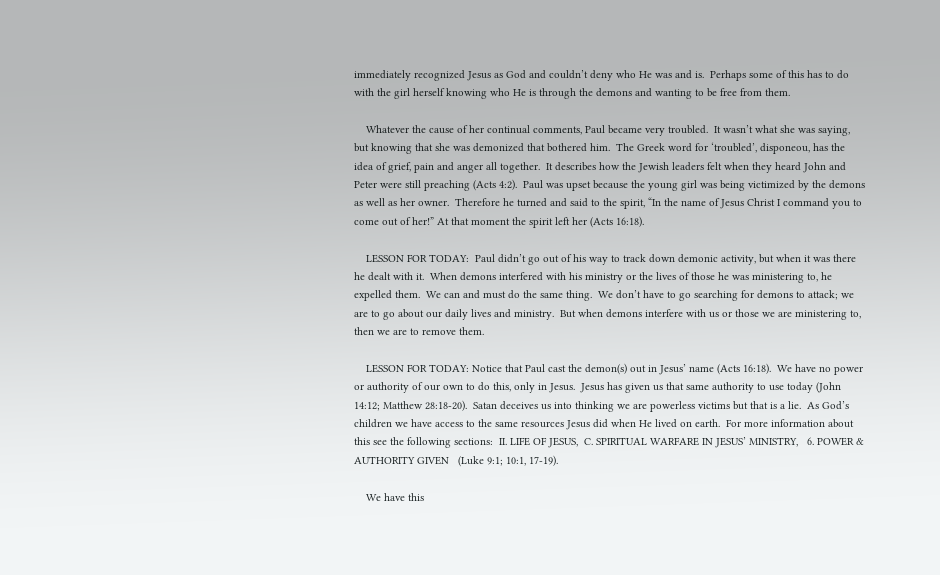immediately recognized Jesus as God and couldn’t deny who He was and is.  Perhaps some of this has to do with the girl herself knowing who He is through the demons and wanting to be free from them.

    Whatever the cause of her continual comments, Paul became very troubled.  It wasn’t what she was saying, but knowing that she was demonized that bothered him.  The Greek word for ‘troubled’, disponeou, has the idea of grief, pain and anger all together.  It describes how the Jewish leaders felt when they heard John and Peter were still preaching (Acts 4:2).  Paul was upset because the young girl was being victimized by the demons as well as her owner.  Therefore he turned and said to the spirit, “In the name of Jesus Christ I command you to come out of her!” At that moment the spirit left her (Acts 16:18).

    LESSON FOR TODAY:  Paul didn’t go out of his way to track down demonic activity, but when it was there he dealt with it.  When demons interfered with his ministry or the lives of those he was ministering to, he expelled them.  We can and must do the same thing.  We don’t have to go searching for demons to attack; we are to go about our daily lives and ministry.  But when demons interfere with us or those we are ministering to, then we are to remove them.

    LESSON FOR TODAY: Notice that Paul cast the demon(s) out in Jesus’ name (Acts 16:18).  We have no power or authority of our own to do this, only in Jesus.  Jesus has given us that same authority to use today (John 14:12; Matthew 28:18-20).  Satan deceives us into thinking we are powerless victims but that is a lie.  As God’s children we have access to the same resources Jesus did when He lived on earth.  For more information about this see the following sections:  II. LIFE OF JESUS,  C. SPIRITUAL WARFARE IN JESUS’ MINISTRY,   6. POWER & AUTHORITY GIVEN   (Luke 9:1; 10:1, 17-19).

    We have this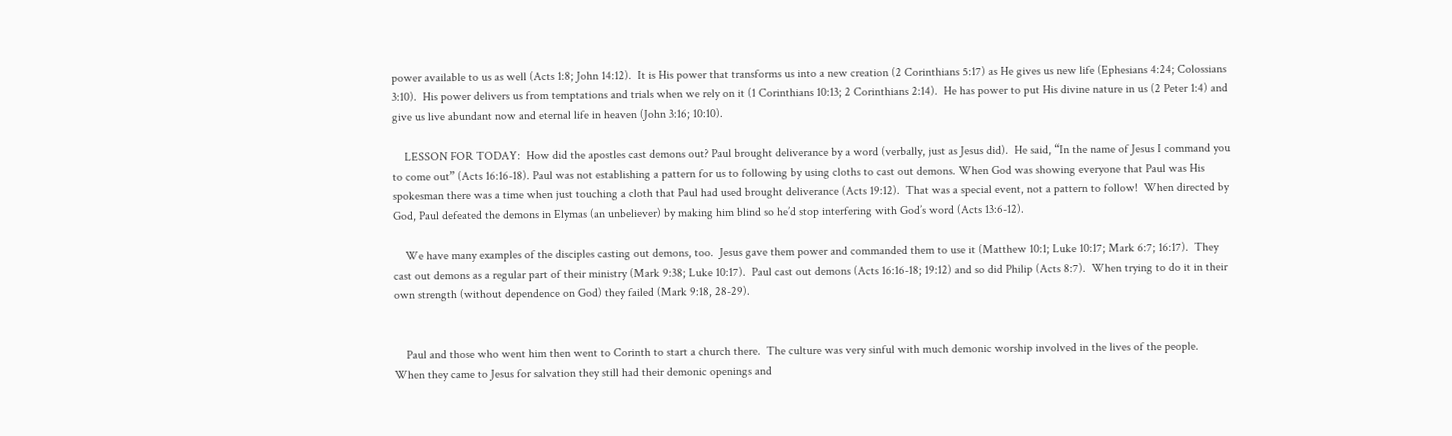power available to us as well (Acts 1:8; John 14:12).  It is His power that transforms us into a new creation (2 Corinthians 5:17) as He gives us new life (Ephesians 4:24; Colossians 3:10).  His power delivers us from temptations and trials when we rely on it (1 Corinthians 10:13; 2 Corinthians 2:14).  He has power to put His divine nature in us (2 Peter 1:4) and give us live abundant now and eternal life in heaven (John 3:16; 10:10).

    LESSON FOR TODAY:  How did the apostles cast demons out? Paul brought deliverance by a word (verbally, just as Jesus did).  He said, “In the name of Jesus I command you to come out” (Acts 16:16-18). Paul was not establishing a pattern for us to following by using cloths to cast out demons. When God was showing everyone that Paul was His spokesman there was a time when just touching a cloth that Paul had used brought deliverance (Acts 19:12).  That was a special event, not a pattern to follow!  When directed by God, Paul defeated the demons in Elymas (an unbeliever) by making him blind so he’d stop interfering with God’s word (Acts 13:6-12).

    We have many examples of the disciples casting out demons, too.  Jesus gave them power and commanded them to use it (Matthew 10:1; Luke 10:17; Mark 6:7; 16:17).  They cast out demons as a regular part of their ministry (Mark 9:38; Luke 10:17).  Paul cast out demons (Acts 16:16-18; 19:12) and so did Philip (Acts 8:7).  When trying to do it in their own strength (without dependence on God) they failed (Mark 9:18, 28-29).


    Paul and those who went him then went to Corinth to start a church there.  The culture was very sinful with much demonic worship involved in the lives of the people.  When they came to Jesus for salvation they still had their demonic openings and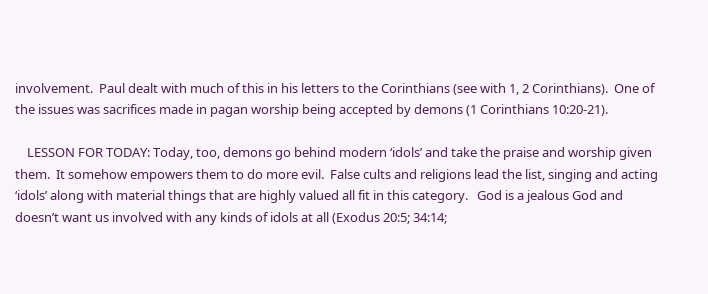involvement.  Paul dealt with much of this in his letters to the Corinthians (see with 1, 2 Corinthians).  One of the issues was sacrifices made in pagan worship being accepted by demons (1 Corinthians 10:20-21).

    LESSON FOR TODAY: Today, too, demons go behind modern ‘idols’ and take the praise and worship given them.  It somehow empowers them to do more evil.  False cults and religions lead the list, singing and acting ‘idols’ along with material things that are highly valued all fit in this category.   God is a jealous God and doesn’t want us involved with any kinds of idols at all (Exodus 20:5; 34:14;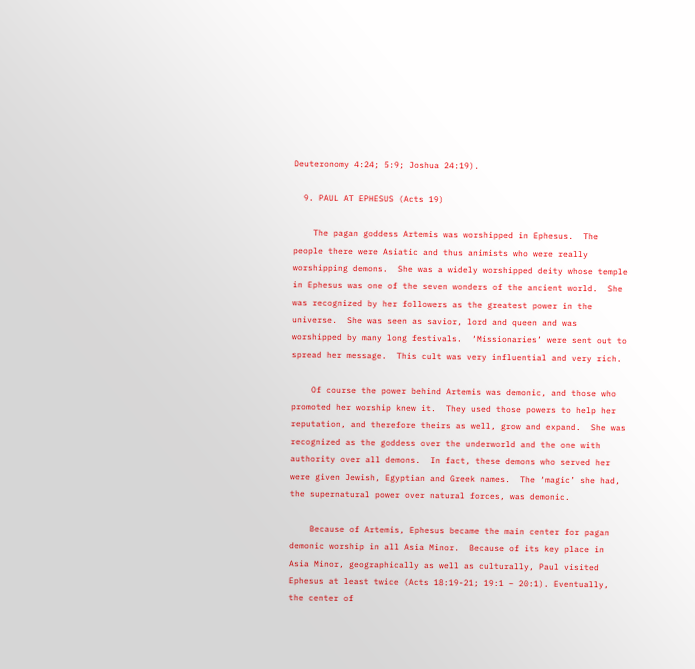Deuteronomy 4:24; 5:9; Joshua 24:19).

  9. PAUL AT EPHESUS (Acts 19)

    The pagan goddess Artemis was worshipped in Ephesus.  The people there were Asiatic and thus animists who were really worshipping demons.  She was a widely worshipped deity whose temple in Ephesus was one of the seven wonders of the ancient world.  She was recognized by her followers as the greatest power in the universe.  She was seen as savior, lord and queen and was worshipped by many long festivals.  ‘Missionaries’ were sent out to spread her message.  This cult was very influential and very rich.

    Of course the power behind Artemis was demonic, and those who promoted her worship knew it.  They used those powers to help her reputation, and therefore theirs as well, grow and expand.  She was recognized as the goddess over the underworld and the one with authority over all demons.  In fact, these demons who served her were given Jewish, Egyptian and Greek names.  The ‘magic’ she had, the supernatural power over natural forces, was demonic.

    Because of Artemis, Ephesus became the main center for pagan demonic worship in all Asia Minor.  Because of its key place in Asia Minor, geographically as well as culturally, Paul visited Ephesus at least twice (Acts 18:19-21; 19:1 – 20:1). Eventually, the center of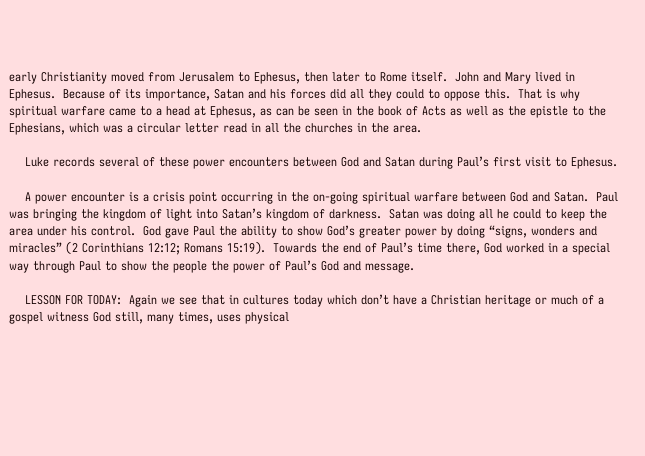early Christianity moved from Jerusalem to Ephesus, then later to Rome itself.  John and Mary lived in Ephesus.  Because of its importance, Satan and his forces did all they could to oppose this.  That is why spiritual warfare came to a head at Ephesus, as can be seen in the book of Acts as well as the epistle to the Ephesians, which was a circular letter read in all the churches in the area.

    Luke records several of these power encounters between God and Satan during Paul’s first visit to Ephesus.

    A power encounter is a crisis point occurring in the on-going spiritual warfare between God and Satan.  Paul was bringing the kingdom of light into Satan’s kingdom of darkness.  Satan was doing all he could to keep the area under his control.  God gave Paul the ability to show God’s greater power by doing “signs, wonders and miracles” (2 Corinthians 12:12; Romans 15:19).  Towards the end of Paul’s time there, God worked in a special way through Paul to show the people the power of Paul’s God and message.

    LESSON FOR TODAY:  Again we see that in cultures today which don’t have a Christian heritage or much of a gospel witness God still, many times, uses physical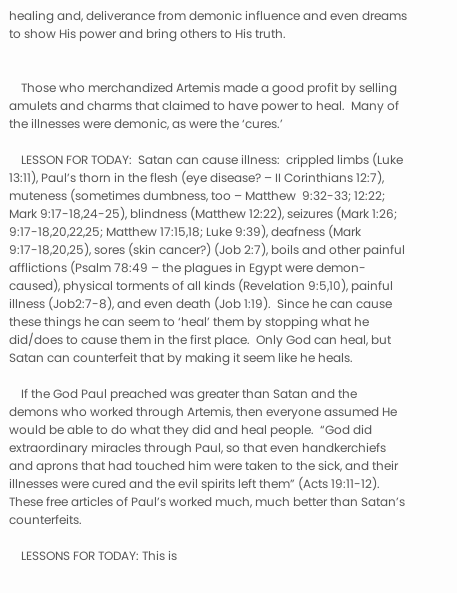healing and, deliverance from demonic influence and even dreams to show His power and bring others to His truth.


    Those who merchandized Artemis made a good profit by selling amulets and charms that claimed to have power to heal.  Many of the illnesses were demonic, as were the ‘cures.’

    LESSON FOR TODAY:  Satan can cause illness:  crippled limbs (Luke 13:11), Paul’s thorn in the flesh (eye disease? – II Corinthians 12:7), muteness (sometimes dumbness, too – Matthew  9:32-33; 12:22; Mark 9:17-18,24-25), blindness (Matthew 12:22), seizures (Mark 1:26; 9:17-18,20,22,25; Matthew 17:15,18; Luke 9:39), deafness (Mark 9:17-18,20,25), sores (skin cancer?) (Job 2:7), boils and other painful afflictions (Psalm 78:49 – the plagues in Egypt were demon-caused), physical torments of all kinds (Revelation 9:5,10), painful illness (Job2:7-8), and even death (Job 1:19).  Since he can cause these things he can seem to ‘heal’ them by stopping what he did/does to cause them in the first place.  Only God can heal, but Satan can counterfeit that by making it seem like he heals.

    If the God Paul preached was greater than Satan and the demons who worked through Artemis, then everyone assumed He would be able to do what they did and heal people.  “God did extraordinary miracles through Paul, so that even handkerchiefs and aprons that had touched him were taken to the sick, and their illnesses were cured and the evil spirits left them” (Acts 19:11-12).  These free articles of Paul’s worked much, much better than Satan’s counterfeits.

    LESSONS FOR TODAY: This is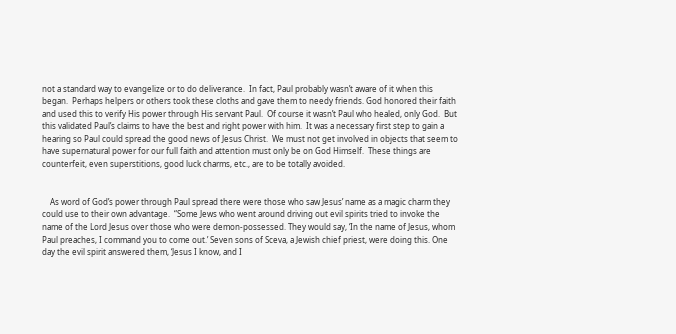not a standard way to evangelize or to do deliverance.  In fact, Paul probably wasn’t aware of it when this began.  Perhaps helpers or others took these cloths and gave them to needy friends. God honored their faith and used this to verify His power through His servant Paul.  Of course it wasn’t Paul who healed, only God.  But this validated Paul’s claims to have the best and right power with him.  It was a necessary first step to gain a hearing so Paul could spread the good news of Jesus Christ.  We must not get involved in objects that seem to have supernatural power for our full faith and attention must only be on God Himself.  These things are counterfeit, even superstitions, good luck charms, etc., are to be totally avoided.


    As word of God’s power through Paul spread there were those who saw Jesus’ name as a magic charm they could use to their own advantage.  “Some Jews who went around driving out evil spirits tried to invoke the name of the Lord Jesus over those who were demon-possessed. They would say, ‘In the name of Jesus, whom Paul preaches, I command you to come out.’ Seven sons of Sceva, a Jewish chief priest, were doing this. One day the evil spirit answered them, ‘Jesus I know, and I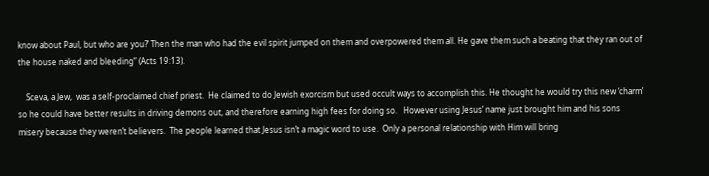know about Paul, but who are you?’ Then the man who had the evil spirit jumped on them and overpowered them all. He gave them such a beating that they ran out of the house naked and bleeding” (Acts 19:13).

    Sceva, a Jew,  was a self-proclaimed chief priest.  He claimed to do Jewish exorcism but used occult ways to accomplish this. He thought he would try this new ‘charm’ so he could have better results in driving demons out, and therefore earning high fees for doing so.   However using Jesus’ name just brought him and his sons misery because they weren’t believers.  The people learned that Jesus isn’t a magic word to use.  Only a personal relationship with Him will bring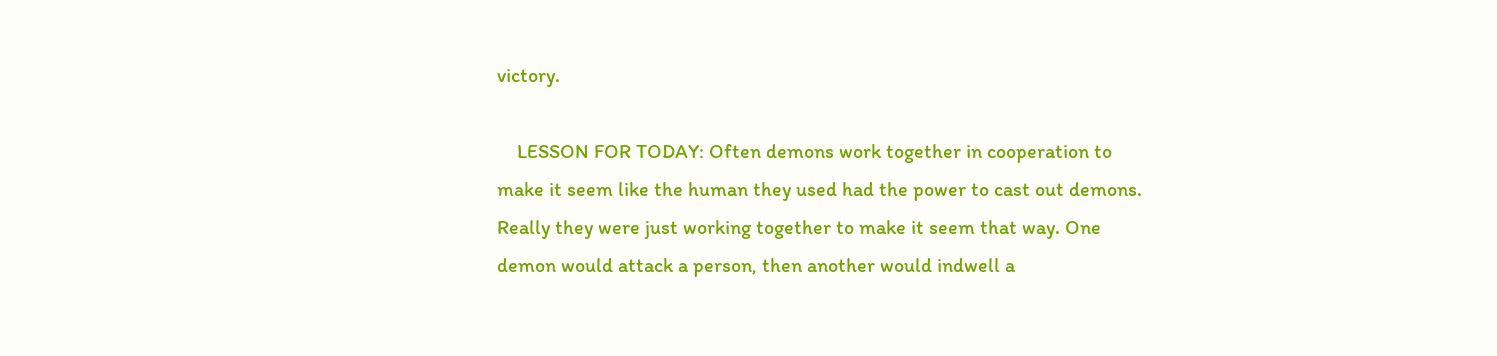victory.

    LESSON FOR TODAY: Often demons work together in cooperation to make it seem like the human they used had the power to cast out demons.  Really they were just working together to make it seem that way. One demon would attack a person, then another would indwell a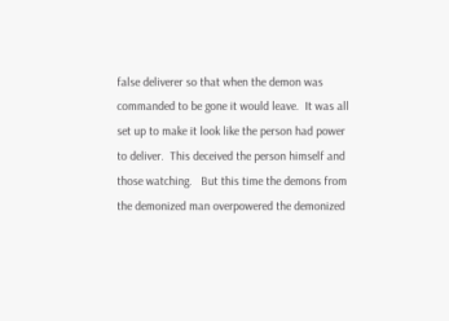false deliverer so that when the demon was commanded to be gone it would leave.  It was all set up to make it look like the person had power to deliver.  This deceived the person himself and those watching.   But this time the demons from the demonized man overpowered the demonized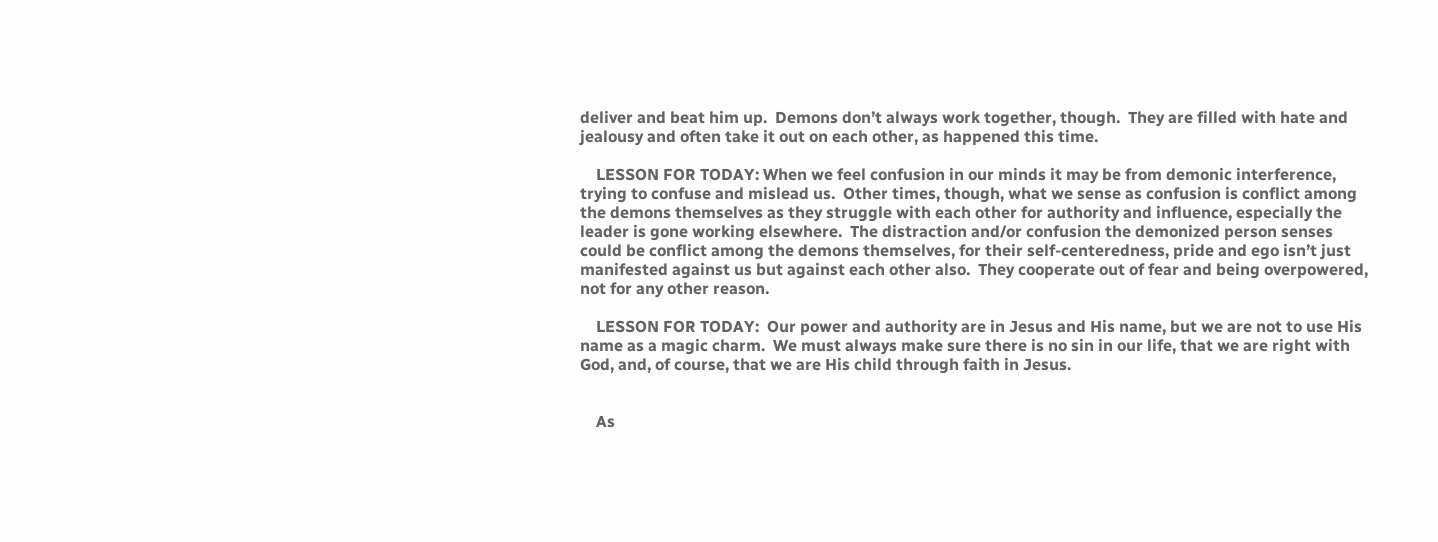deliver and beat him up.  Demons don’t always work together, though.  They are filled with hate and jealousy and often take it out on each other, as happened this time.

    LESSON FOR TODAY: When we feel confusion in our minds it may be from demonic interference, trying to confuse and mislead us.  Other times, though, what we sense as confusion is conflict among the demons themselves as they struggle with each other for authority and influence, especially the leader is gone working elsewhere.  The distraction and/or confusion the demonized person senses could be conflict among the demons themselves, for their self-centeredness, pride and ego isn’t just manifested against us but against each other also.  They cooperate out of fear and being overpowered, not for any other reason.

    LESSON FOR TODAY:  Our power and authority are in Jesus and His name, but we are not to use His name as a magic charm.  We must always make sure there is no sin in our life, that we are right with God, and, of course, that we are His child through faith in Jesus.


    As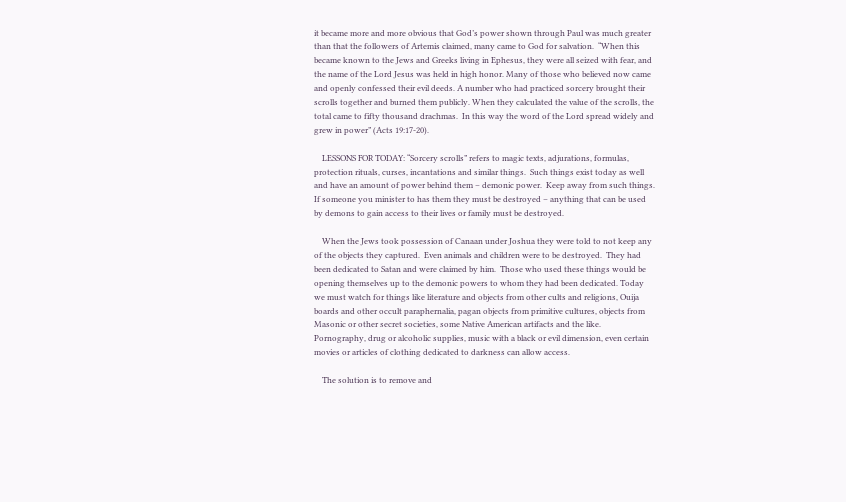it became more and more obvious that God’s power shown through Paul was much greater than that the followers of Artemis claimed, many came to God for salvation.  “When this became known to the Jews and Greeks living in Ephesus, they were all seized with fear, and the name of the Lord Jesus was held in high honor. Many of those who believed now came and openly confessed their evil deeds. A number who had practiced sorcery brought their scrolls together and burned them publicly. When they calculated the value of the scrolls, the total came to fifty thousand drachmas.  In this way the word of the Lord spread widely and grew in power” (Acts 19:17-20).

    LESSONS FOR TODAY: “Sorcery scrolls” refers to magic texts, adjurations, formulas, protection rituals, curses, incantations and similar things.  Such things exist today as well and have an amount of power behind them – demonic power.  Keep away from such things.  If someone you minister to has them they must be destroyed – anything that can be used by demons to gain access to their lives or family must be destroyed.

    When the Jews took possession of Canaan under Joshua they were told to not keep any of the objects they captured.  Even animals and children were to be destroyed.  They had been dedicated to Satan and were claimed by him.  Those who used these things would be opening themselves up to the demonic powers to whom they had been dedicated. Today we must watch for things like literature and objects from other cults and religions, Ouija boards and other occult paraphernalia, pagan objects from primitive cultures, objects from Masonic or other secret societies, some Native American artifacts and the like.  Pornography, drug or alcoholic supplies, music with a black or evil dimension, even certain movies or articles of clothing dedicated to darkness can allow access.

    The solution is to remove and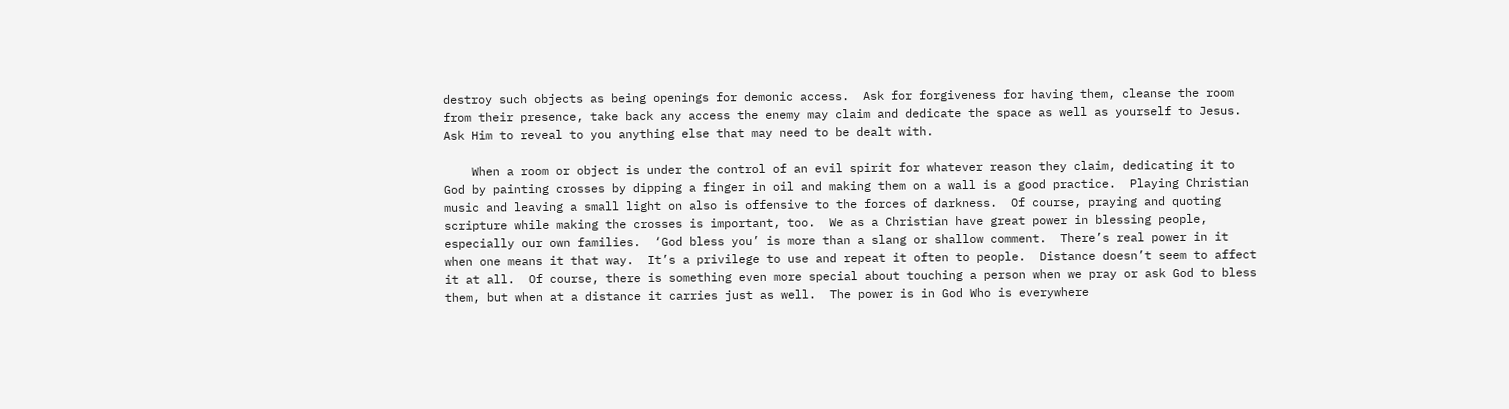destroy such objects as being openings for demonic access.  Ask for forgiveness for having them, cleanse the room from their presence, take back any access the enemy may claim and dedicate the space as well as yourself to Jesus.  Ask Him to reveal to you anything else that may need to be dealt with.

    When a room or object is under the control of an evil spirit for whatever reason they claim, dedicating it to God by painting crosses by dipping a finger in oil and making them on a wall is a good practice.  Playing Christian music and leaving a small light on also is offensive to the forces of darkness.  Of course, praying and quoting scripture while making the crosses is important, too.  We as a Christian have great power in blessing people, especially our own families.  ‘God bless you’ is more than a slang or shallow comment.  There’s real power in it when one means it that way.  It’s a privilege to use and repeat it often to people.  Distance doesn’t seem to affect it at all.  Of course, there is something even more special about touching a person when we pray or ask God to bless them, but when at a distance it carries just as well.  The power is in God Who is everywhere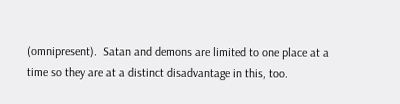(omnipresent).  Satan and demons are limited to one place at a time so they are at a distinct disadvantage in this, too.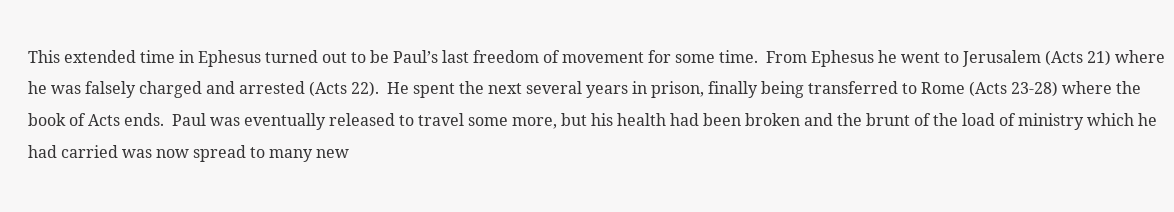This extended time in Ephesus turned out to be Paul’s last freedom of movement for some time.  From Ephesus he went to Jerusalem (Acts 21) where he was falsely charged and arrested (Acts 22).  He spent the next several years in prison, finally being transferred to Rome (Acts 23-28) where the book of Acts ends.  Paul was eventually released to travel some more, but his health had been broken and the brunt of the load of ministry which he had carried was now spread to many new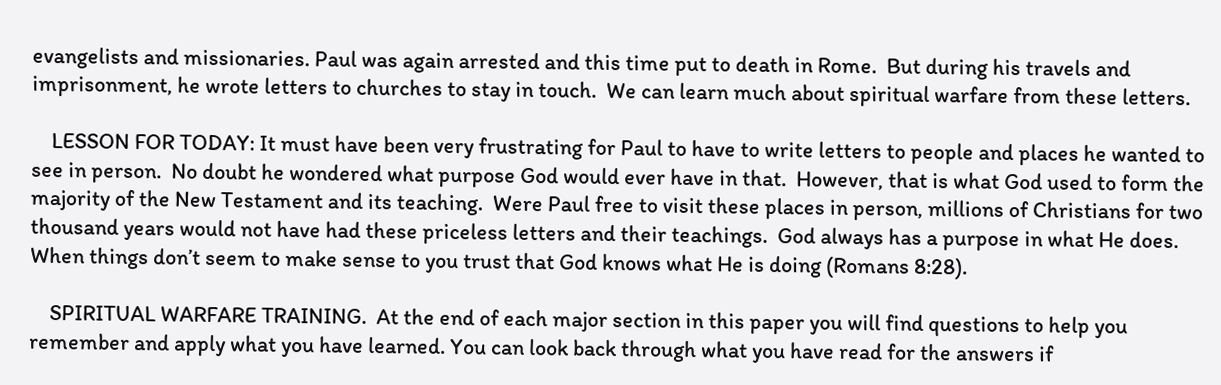evangelists and missionaries. Paul was again arrested and this time put to death in Rome.  But during his travels and imprisonment, he wrote letters to churches to stay in touch.  We can learn much about spiritual warfare from these letters.

    LESSON FOR TODAY: It must have been very frustrating for Paul to have to write letters to people and places he wanted to see in person.  No doubt he wondered what purpose God would ever have in that.  However, that is what God used to form the majority of the New Testament and its teaching.  Were Paul free to visit these places in person, millions of Christians for two thousand years would not have had these priceless letters and their teachings.  God always has a purpose in what He does.  When things don’t seem to make sense to you trust that God knows what He is doing (Romans 8:28).

    SPIRITUAL WARFARE TRAINING.  At the end of each major section in this paper you will find questions to help you remember and apply what you have learned. You can look back through what you have read for the answers if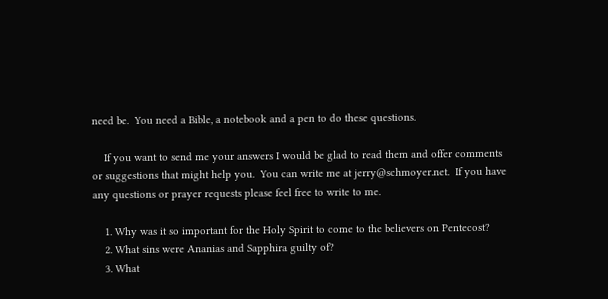need be.  You need a Bible, a notebook and a pen to do these questions.

    If you want to send me your answers I would be glad to read them and offer comments or suggestions that might help you.  You can write me at jerry@schmoyer.net.  If you have any questions or prayer requests please feel free to write to me.

    1. Why was it so important for the Holy Spirit to come to the believers on Pentecost?
    2. What sins were Ananias and Sapphira guilty of?
    3. What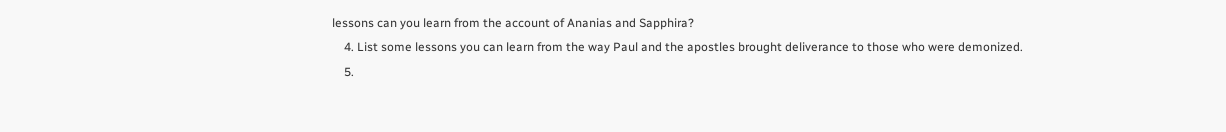lessons can you learn from the account of Ananias and Sapphira?
    4. List some lessons you can learn from the way Paul and the apostles brought deliverance to those who were demonized.
    5.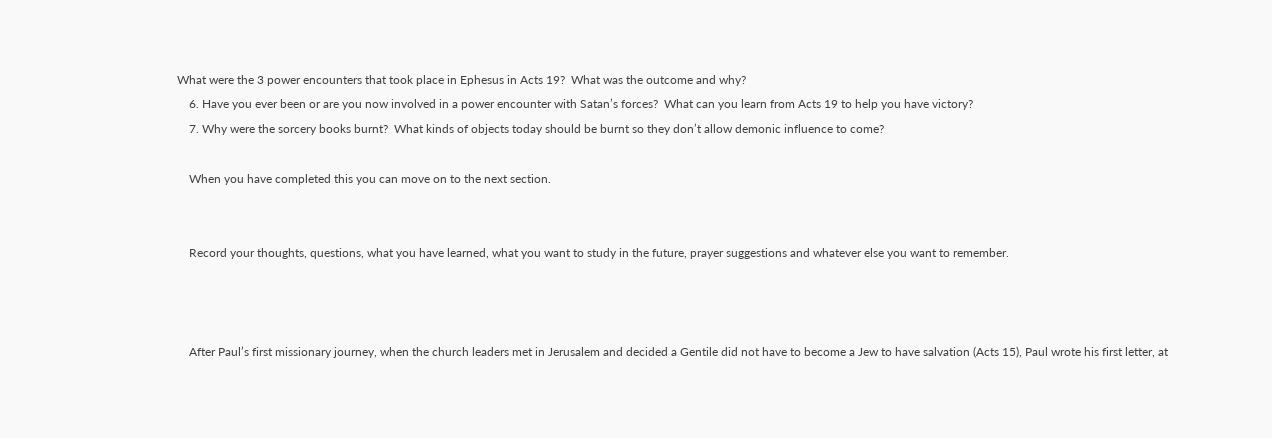What were the 3 power encounters that took place in Ephesus in Acts 19?  What was the outcome and why?
    6. Have you ever been or are you now involved in a power encounter with Satan’s forces?  What can you learn from Acts 19 to help you have victory?
    7. Why were the sorcery books burnt?  What kinds of objects today should be burnt so they don’t allow demonic influence to come?

    When you have completed this you can move on to the next section.


    Record your thoughts, questions, what you have learned, what you want to study in the future, prayer suggestions and whatever else you want to remember.



    After Paul’s first missionary journey, when the church leaders met in Jerusalem and decided a Gentile did not have to become a Jew to have salvation (Acts 15), Paul wrote his first letter, at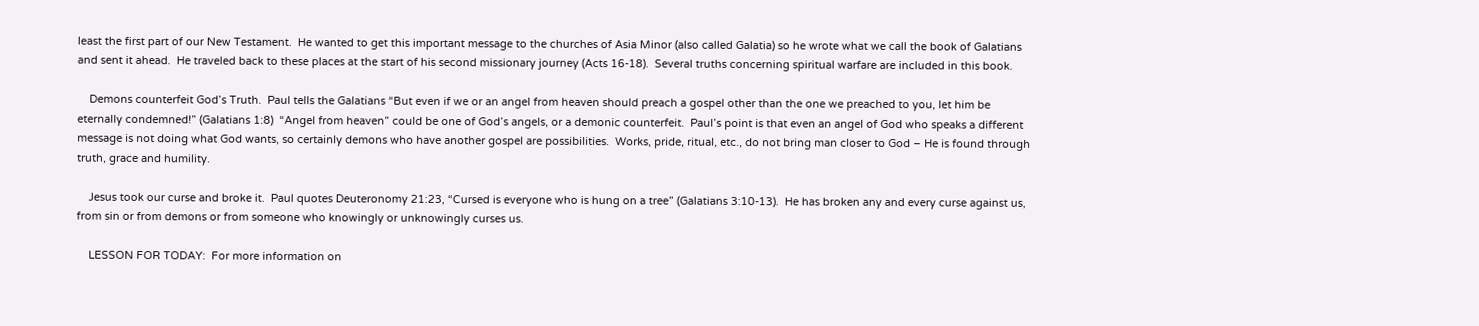least the first part of our New Testament.  He wanted to get this important message to the churches of Asia Minor (also called Galatia) so he wrote what we call the book of Galatians and sent it ahead.  He traveled back to these places at the start of his second missionary journey (Acts 16-18).  Several truths concerning spiritual warfare are included in this book.

    Demons counterfeit God’s Truth.  Paul tells the Galatians “But even if we or an angel from heaven should preach a gospel other than the one we preached to you, let him be eternally condemned!” (Galatians 1:8)  “Angel from heaven” could be one of God’s angels, or a demonic counterfeit.  Paul’s point is that even an angel of God who speaks a different message is not doing what God wants, so certainly demons who have another gospel are possibilities.  Works, pride, ritual, etc., do not bring man closer to God – He is found through truth, grace and humility.

    Jesus took our curse and broke it.  Paul quotes Deuteronomy 21:23, “Cursed is everyone who is hung on a tree” (Galatians 3:10-13).  He has broken any and every curse against us, from sin or from demons or from someone who knowingly or unknowingly curses us.

    LESSON FOR TODAY:  For more information on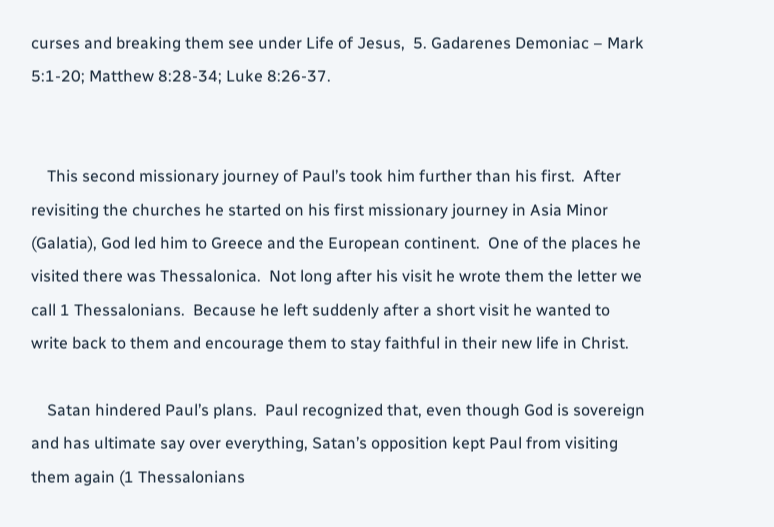curses and breaking them see under Life of Jesus,  5. Gadarenes Demoniac – Mark 5:1-20; Matthew 8:28-34; Luke 8:26-37.


    This second missionary journey of Paul’s took him further than his first.  After revisiting the churches he started on his first missionary journey in Asia Minor (Galatia), God led him to Greece and the European continent.  One of the places he visited there was Thessalonica.  Not long after his visit he wrote them the letter we call 1 Thessalonians.  Because he left suddenly after a short visit he wanted to write back to them and encourage them to stay faithful in their new life in Christ.

    Satan hindered Paul’s plans.  Paul recognized that, even though God is sovereign and has ultimate say over everything, Satan’s opposition kept Paul from visiting them again (1 Thessalonians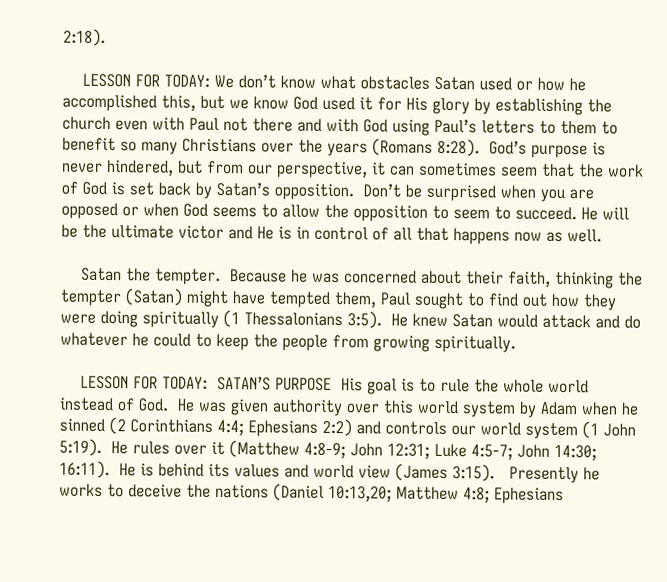2:18).

    LESSON FOR TODAY: We don’t know what obstacles Satan used or how he accomplished this, but we know God used it for His glory by establishing the church even with Paul not there and with God using Paul’s letters to them to benefit so many Christians over the years (Romans 8:28).  God’s purpose is never hindered, but from our perspective, it can sometimes seem that the work of God is set back by Satan’s opposition.  Don’t be surprised when you are opposed or when God seems to allow the opposition to seem to succeed. He will be the ultimate victor and He is in control of all that happens now as well.

    Satan the tempter.  Because he was concerned about their faith, thinking the tempter (Satan) might have tempted them, Paul sought to find out how they were doing spiritually (1 Thessalonians 3:5).  He knew Satan would attack and do whatever he could to keep the people from growing spiritually.

    LESSON FOR TODAY:  SATAN’S PURPOSE  His goal is to rule the whole world instead of God.  He was given authority over this world system by Adam when he sinned (2 Corinthians 4:4; Ephesians 2:2) and controls our world system (1 John 5:19).  He rules over it (Matthew 4:8-9; John 12:31; Luke 4:5-7; John 14:30; 16:11).  He is behind its values and world view (James 3:15).   Presently he works to deceive the nations (Daniel 10:13,20; Matthew 4:8; Ephesians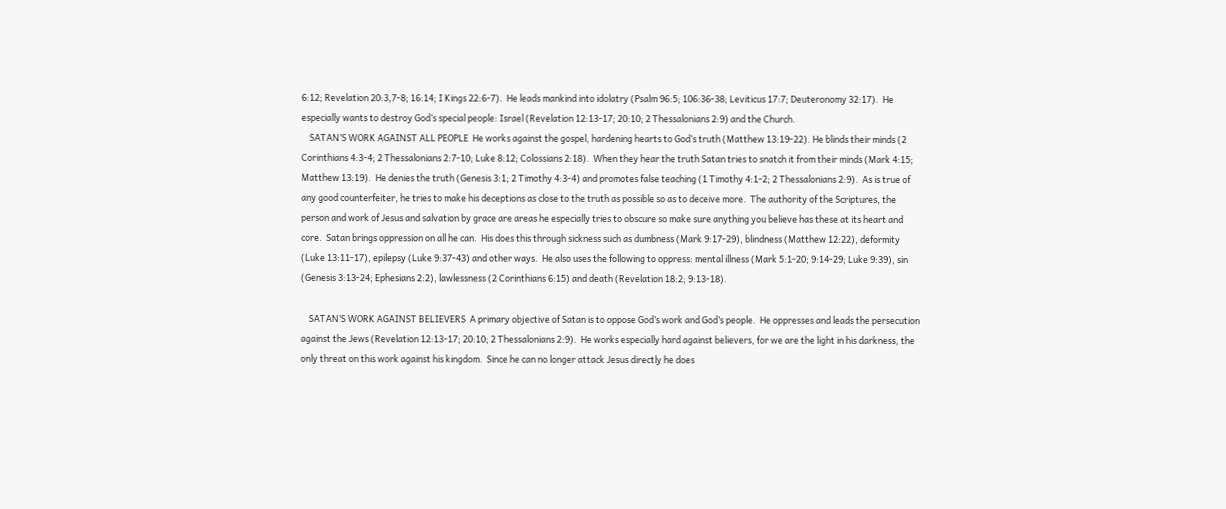6:12; Revelation 20:3,7-8; 16:14; I Kings 22:6-7).  He leads mankind into idolatry (Psalm 96:5; 106:36-38; Leviticus 17:7; Deuteronomy 32:17).  He especially wants to destroy God’s special people: Israel (Revelation 12:13-17; 20:10; 2 Thessalonians 2:9) and the Church.
    SATAN’S WORK AGAINST ALL PEOPLE  He works against the gospel, hardening hearts to God’s truth (Matthew 13:19-22). He blinds their minds (2 Corinthians 4:3-4; 2 Thessalonians 2:7-10; Luke 8:12; Colossians 2:18).  When they hear the truth Satan tries to snatch it from their minds (Mark 4:15; Matthew 13:19).  He denies the truth (Genesis 3:1; 2 Timothy 4:3-4) and promotes false teaching (1 Timothy 4:1-2; 2 Thessalonians 2:9).  As is true of any good counterfeiter, he tries to make his deceptions as close to the truth as possible so as to deceive more.  The authority of the Scriptures, the person and work of Jesus and salvation by grace are areas he especially tries to obscure so make sure anything you believe has these at its heart and core.  Satan brings oppression on all he can.  His does this through sickness such as dumbness (Mark 9:17-29), blindness (Matthew 12:22), deformity (Luke 13:11-17), epilepsy (Luke 9:37-43) and other ways.  He also uses the following to oppress: mental illness (Mark 5:1-20; 9:14-29; Luke 9:39), sin (Genesis 3:13-24; Ephesians 2:2), lawlessness (2 Corinthians 6:15) and death (Revelation 18:2; 9:13-18).

    SATAN’S WORK AGAINST BELIEVERS  A primary objective of Satan is to oppose God’s work and God’s people.  He oppresses and leads the persecution against the Jews (Revelation 12:13-17; 20:10; 2 Thessalonians 2:9).  He works especially hard against believers, for we are the light in his darkness, the only threat on this work against his kingdom.  Since he can no longer attack Jesus directly he does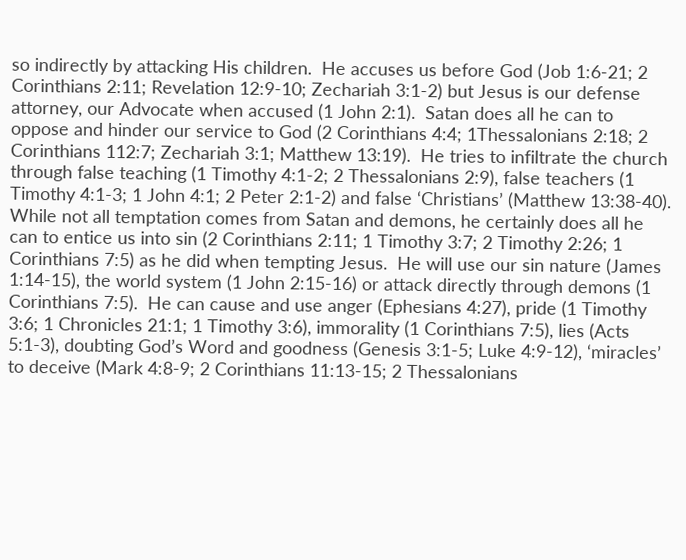so indirectly by attacking His children.  He accuses us before God (Job 1:6-21; 2 Corinthians 2:11; Revelation 12:9-10; Zechariah 3:1-2) but Jesus is our defense attorney, our Advocate when accused (1 John 2:1).  Satan does all he can to oppose and hinder our service to God (2 Corinthians 4:4; 1Thessalonians 2:18; 2 Corinthians 112:7; Zechariah 3:1; Matthew 13:19).  He tries to infiltrate the church through false teaching (1 Timothy 4:1-2; 2 Thessalonians 2:9), false teachers (1 Timothy 4:1-3; 1 John 4:1; 2 Peter 2:1-2) and false ‘Christians’ (Matthew 13:38-40).  While not all temptation comes from Satan and demons, he certainly does all he can to entice us into sin (2 Corinthians 2:11; 1 Timothy 3:7; 2 Timothy 2:26; 1 Corinthians 7:5) as he did when tempting Jesus.  He will use our sin nature (James 1:14-15), the world system (1 John 2:15-16) or attack directly through demons (1 Corinthians 7:5).  He can cause and use anger (Ephesians 4:27), pride (1 Timothy 3:6; 1 Chronicles 21:1; 1 Timothy 3:6), immorality (1 Corinthians 7:5), lies (Acts 5:1-3), doubting God’s Word and goodness (Genesis 3:1-5; Luke 4:9-12), ‘miracles’ to deceive (Mark 4:8-9; 2 Corinthians 11:13-15; 2 Thessalonians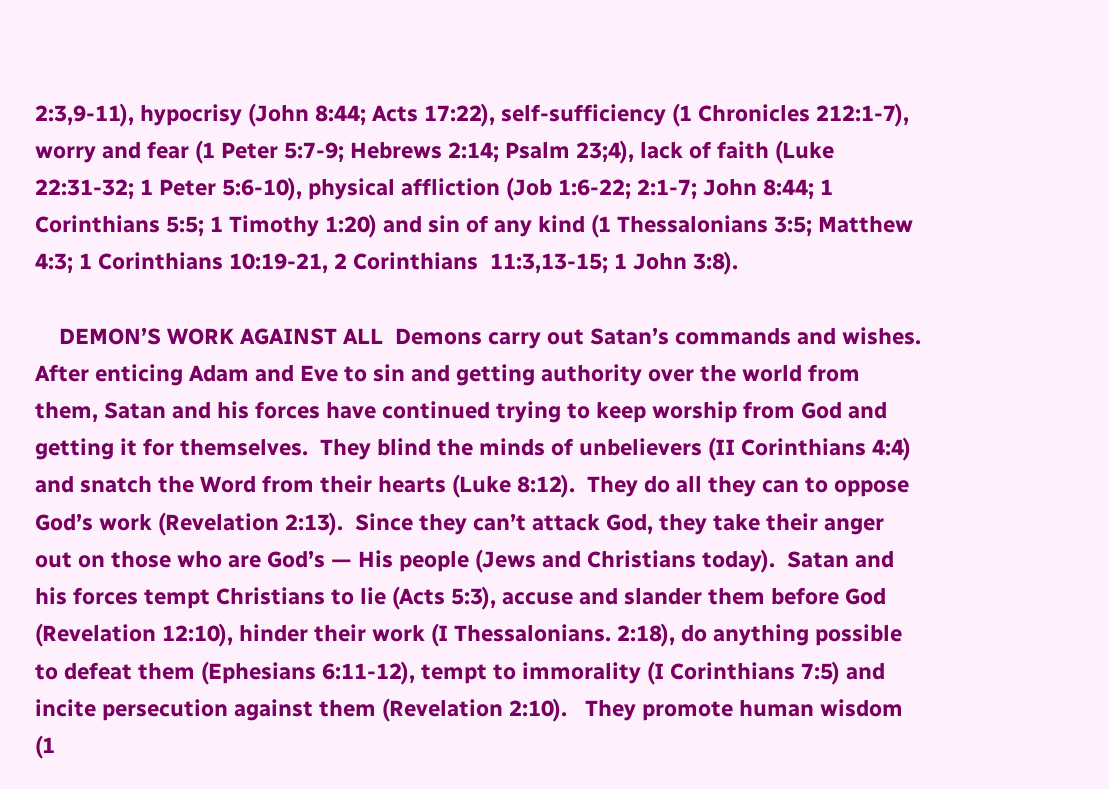2:3,9-11), hypocrisy (John 8:44; Acts 17:22), self-sufficiency (1 Chronicles 212:1-7), worry and fear (1 Peter 5:7-9; Hebrews 2:14; Psalm 23;4), lack of faith (Luke 22:31-32; 1 Peter 5:6-10), physical affliction (Job 1:6-22; 2:1-7; John 8:44; 1 Corinthians 5:5; 1 Timothy 1:20) and sin of any kind (1 Thessalonians 3:5; Matthew 4:3; 1 Corinthians 10:19-21, 2 Corinthians  11:3,13-15; 1 John 3:8).

    DEMON’S WORK AGAINST ALL  Demons carry out Satan’s commands and wishes. After enticing Adam and Eve to sin and getting authority over the world from them, Satan and his forces have continued trying to keep worship from God and getting it for themselves.  They blind the minds of unbelievers (II Corinthians 4:4) and snatch the Word from their hearts (Luke 8:12).  They do all they can to oppose God’s work (Revelation 2:13).  Since they can’t attack God, they take their anger out on those who are God’s — His people (Jews and Christians today).  Satan and his forces tempt Christians to lie (Acts 5:3), accuse and slander them before God (Revelation 12:10), hinder their work (I Thessalonians. 2:18), do anything possible to defeat them (Ephesians 6:11-12), tempt to immorality (I Corinthians 7:5) and incite persecution against them (Revelation 2:10).   They promote human wisdom (1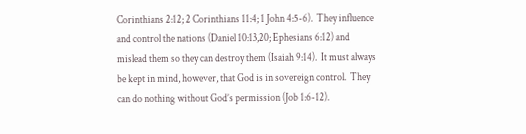Corinthians 2:12; 2 Corinthians 11:4; 1 John 4:5-6).  They influence and control the nations (Daniel 10:13,20; Ephesians 6:12) and mislead them so they can destroy them (Isaiah 9:14).  It must always be kept in mind, however, that God is in sovereign control.  They can do nothing without God’s permission (Job 1:6-12).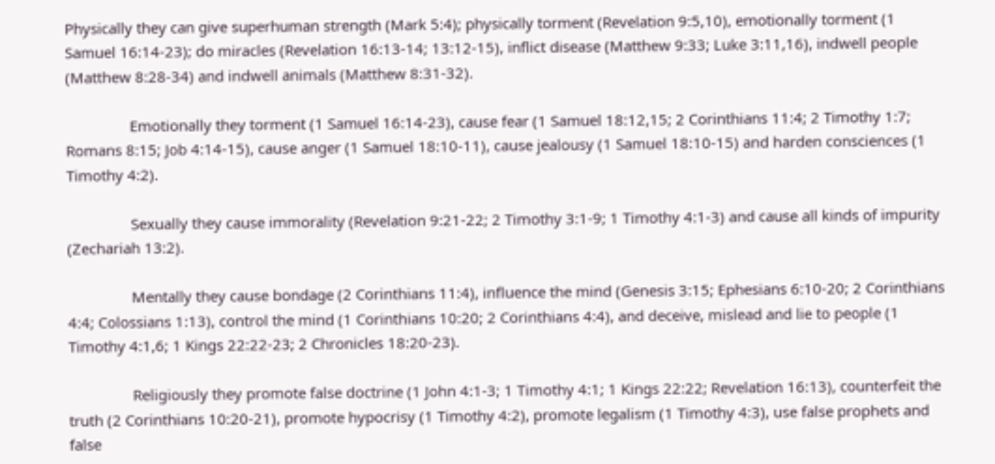Physically they can give superhuman strength (Mark 5:4); physically torment (Revelation 9:5,10), emotionally torment (1 Samuel 16:14-23); do miracles (Revelation 16:13-14; 13:12-15), inflict disease (Matthew 9:33; Luke 3:11,16), indwell people (Matthew 8:28-34) and indwell animals (Matthew 8:31-32).

                Emotionally they torment (1 Samuel 16:14-23), cause fear (1 Samuel 18:12,15; 2 Corinthians 11:4; 2 Timothy 1:7; Romans 8:15; Job 4:14-15), cause anger (1 Samuel 18:10-11), cause jealousy (1 Samuel 18:10-15) and harden consciences (1 Timothy 4:2).

                Sexually they cause immorality (Revelation 9:21-22; 2 Timothy 3:1-9; 1 Timothy 4:1-3) and cause all kinds of impurity (Zechariah 13:2).

                Mentally they cause bondage (2 Corinthians 11:4), influence the mind (Genesis 3:15; Ephesians 6:10-20; 2 Corinthians 4:4; Colossians 1:13), control the mind (1 Corinthians 10:20; 2 Corinthians 4:4), and deceive, mislead and lie to people (1 Timothy 4:1,6; 1 Kings 22:22-23; 2 Chronicles 18:20-23).

                Religiously they promote false doctrine (1 John 4:1-3; 1 Timothy 4:1; 1 Kings 22:22; Revelation 16:13), counterfeit the truth (2 Corinthians 10:20-21), promote hypocrisy (1 Timothy 4:2), promote legalism (1 Timothy 4:3), use false prophets and false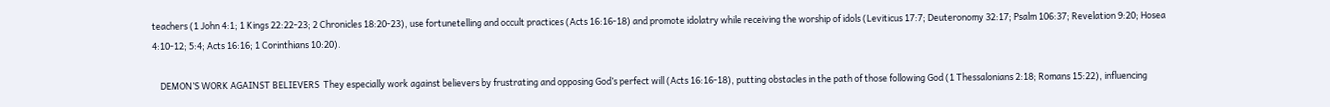teachers (1 John 4:1; 1 Kings 22:22-23; 2 Chronicles 18:20-23), use fortunetelling and occult practices (Acts 16:16-18) and promote idolatry while receiving the worship of idols (Leviticus 17:7; Deuteronomy 32:17; Psalm 106:37; Revelation 9:20; Hosea 4:10-12; 5:4; Acts 16:16; 1 Corinthians 10:20).

    DEMON’S WORK AGAINST BELIEVERS  They especially work against believers by frustrating and opposing God’s perfect will (Acts 16:16-18), putting obstacles in the path of those following God (1 Thessalonians 2:18; Romans 15:22), influencing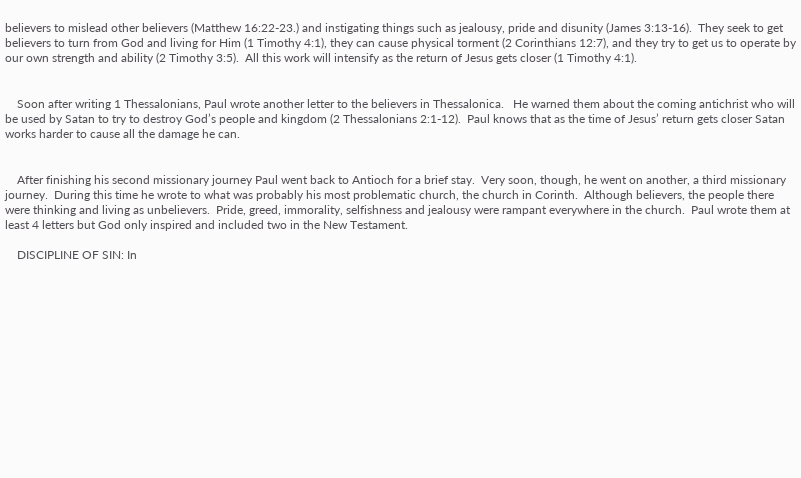believers to mislead other believers (Matthew 16:22-23.) and instigating things such as jealousy, pride and disunity (James 3:13-16).  They seek to get believers to turn from God and living for Him (1 Timothy 4:1), they can cause physical torment (2 Corinthians 12:7), and they try to get us to operate by our own strength and ability (2 Timothy 3:5).  All this work will intensify as the return of Jesus gets closer (1 Timothy 4:1).


    Soon after writing 1 Thessalonians, Paul wrote another letter to the believers in Thessalonica.   He warned them about the coming antichrist who will be used by Satan to try to destroy God’s people and kingdom (2 Thessalonians 2:1-12).  Paul knows that as the time of Jesus’ return gets closer Satan works harder to cause all the damage he can.


    After finishing his second missionary journey Paul went back to Antioch for a brief stay.  Very soon, though, he went on another, a third missionary journey.  During this time he wrote to what was probably his most problematic church, the church in Corinth.  Although believers, the people there were thinking and living as unbelievers.  Pride, greed, immorality, selfishness and jealousy were rampant everywhere in the church.  Paul wrote them at least 4 letters but God only inspired and included two in the New Testament.

    DISCIPLINE OF SIN: In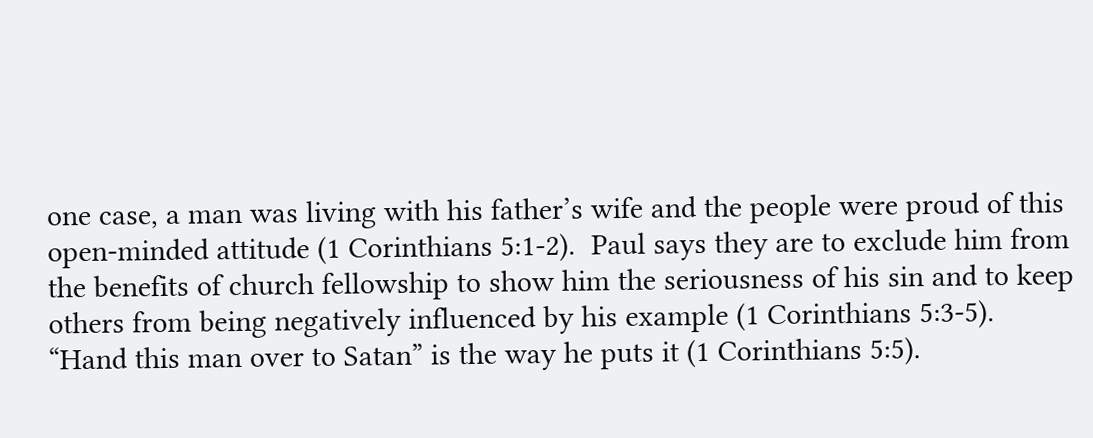one case, a man was living with his father’s wife and the people were proud of this open-minded attitude (1 Corinthians 5:1-2).  Paul says they are to exclude him from the benefits of church fellowship to show him the seriousness of his sin and to keep others from being negatively influenced by his example (1 Corinthians 5:3-5).  “Hand this man over to Satan” is the way he puts it (1 Corinthians 5:5).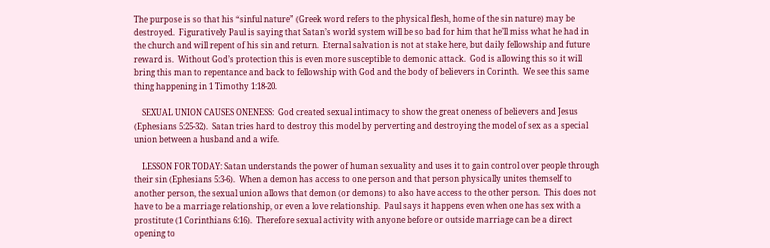The purpose is so that his “sinful nature” (Greek word refers to the physical flesh, home of the sin nature) may be destroyed.  Figuratively Paul is saying that Satan’s world system will be so bad for him that he’ll miss what he had in the church and will repent of his sin and return.  Eternal salvation is not at stake here, but daily fellowship and future reward is.  Without God’s protection this is even more susceptible to demonic attack.  God is allowing this so it will bring this man to repentance and back to fellowship with God and the body of believers in Corinth.  We see this same thing happening in 1 Timothy 1:18-20.

    SEXUAL UNION CAUSES ONENESS:  God created sexual intimacy to show the great oneness of believers and Jesus (Ephesians 5:25-32).  Satan tries hard to destroy this model by perverting and destroying the model of sex as a special union between a husband and a wife.

    LESSON FOR TODAY: Satan understands the power of human sexuality and uses it to gain control over people through their sin (Ephesians 5:3-6).  When a demon has access to one person and that person physically unites themself to another person, the sexual union allows that demon (or demons) to also have access to the other person.  This does not have to be a marriage relationship, or even a love relationship.  Paul says it happens even when one has sex with a prostitute (1 Corinthians 6:16).  Therefore sexual activity with anyone before or outside marriage can be a direct opening to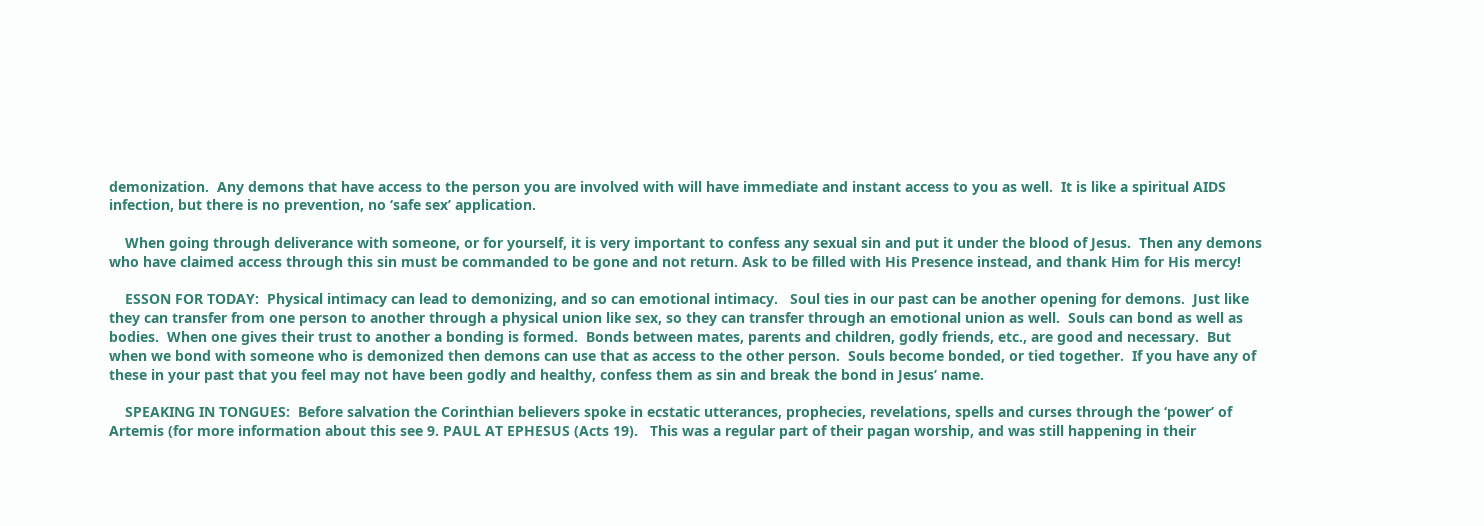demonization.  Any demons that have access to the person you are involved with will have immediate and instant access to you as well.  It is like a spiritual AIDS infection, but there is no prevention, no ‘safe sex’ application.

    When going through deliverance with someone, or for yourself, it is very important to confess any sexual sin and put it under the blood of Jesus.  Then any demons who have claimed access through this sin must be commanded to be gone and not return. Ask to be filled with His Presence instead, and thank Him for His mercy!

    ESSON FOR TODAY:  Physical intimacy can lead to demonizing, and so can emotional intimacy.   Soul ties in our past can be another opening for demons.  Just like they can transfer from one person to another through a physical union like sex, so they can transfer through an emotional union as well.  Souls can bond as well as bodies.  When one gives their trust to another a bonding is formed.  Bonds between mates, parents and children, godly friends, etc., are good and necessary.  But when we bond with someone who is demonized then demons can use that as access to the other person.  Souls become bonded, or tied together.  If you have any of these in your past that you feel may not have been godly and healthy, confess them as sin and break the bond in Jesus’ name.

    SPEAKING IN TONGUES:  Before salvation the Corinthian believers spoke in ecstatic utterances, prophecies, revelations, spells and curses through the ‘power’ of Artemis (for more information about this see 9. PAUL AT EPHESUS (Acts 19).   This was a regular part of their pagan worship, and was still happening in their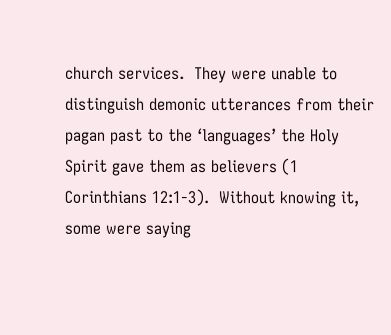church services.  They were unable to distinguish demonic utterances from their pagan past to the ‘languages’ the Holy Spirit gave them as believers (1 Corinthians 12:1-3).  Without knowing it, some were saying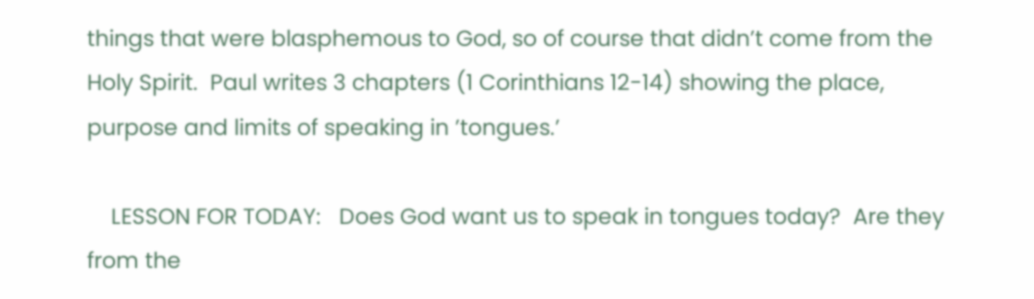things that were blasphemous to God, so of course that didn’t come from the Holy Spirit.  Paul writes 3 chapters (1 Corinthians 12-14) showing the place, purpose and limits of speaking in ’tongues.’

    LESSON FOR TODAY:   Does God want us to speak in tongues today?  Are they from the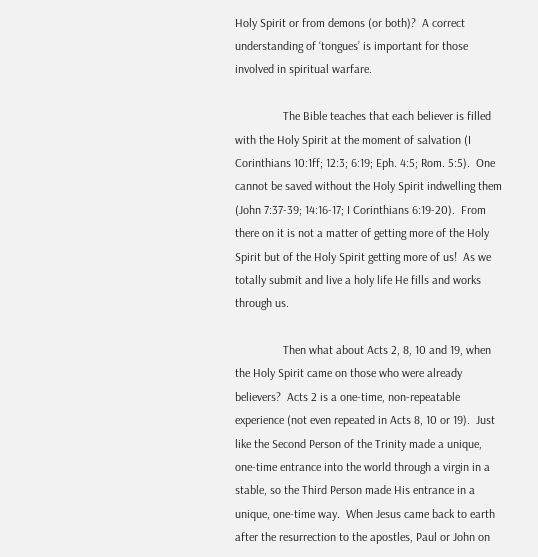Holy Spirit or from demons (or both)?  A correct understanding of ‘tongues’ is important for those involved in spiritual warfare.

                The Bible teaches that each believer is filled with the Holy Spirit at the moment of salvation (I Corinthians 10:1ff; 12:3; 6:19; Eph. 4:5; Rom. 5:5).  One cannot be saved without the Holy Spirit indwelling them (John 7:37-39; 14:16-17; I Corinthians 6:19-20).  From there on it is not a matter of getting more of the Holy Spirit but of the Holy Spirit getting more of us!  As we totally submit and live a holy life He fills and works through us.

                Then what about Acts 2, 8, 10 and 19, when the Holy Spirit came on those who were already believers?  Acts 2 is a one-time, non-repeatable experience (not even repeated in Acts 8, 10 or 19).  Just like the Second Person of the Trinity made a unique, one-time entrance into the world through a virgin in a stable, so the Third Person made His entrance in a unique, one-time way.  When Jesus came back to earth after the resurrection to the apostles, Paul or John on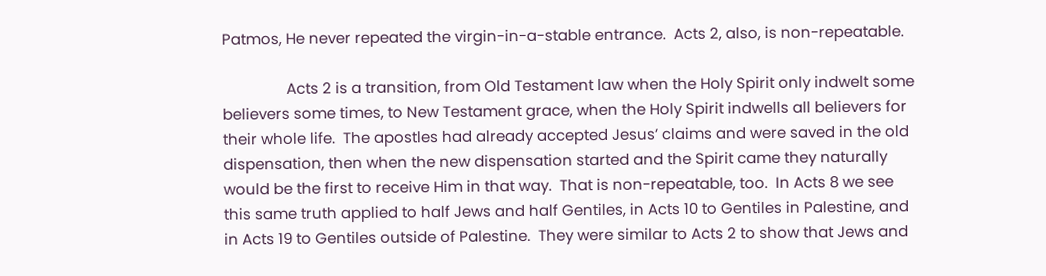Patmos, He never repeated the virgin-in-a-stable entrance.  Acts 2, also, is non-repeatable.

                Acts 2 is a transition, from Old Testament law when the Holy Spirit only indwelt some believers some times, to New Testament grace, when the Holy Spirit indwells all believers for their whole life.  The apostles had already accepted Jesus’ claims and were saved in the old dispensation, then when the new dispensation started and the Spirit came they naturally would be the first to receive Him in that way.  That is non-repeatable, too.  In Acts 8 we see this same truth applied to half Jews and half Gentiles, in Acts 10 to Gentiles in Palestine, and in Acts 19 to Gentiles outside of Palestine.  They were similar to Acts 2 to show that Jews and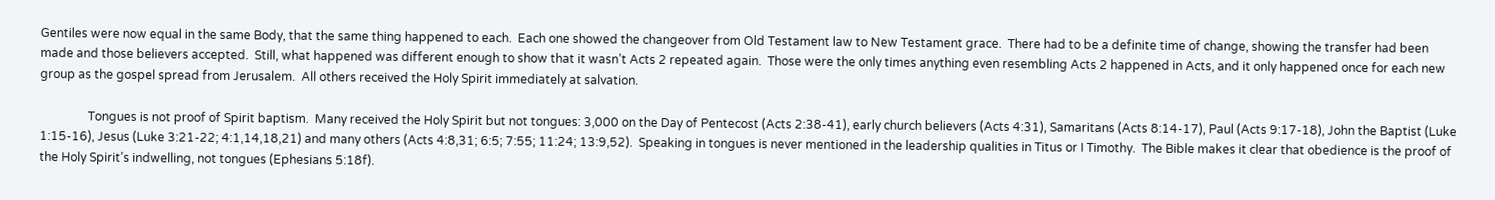Gentiles were now equal in the same Body, that the same thing happened to each.  Each one showed the changeover from Old Testament law to New Testament grace.  There had to be a definite time of change, showing the transfer had been made and those believers accepted.  Still, what happened was different enough to show that it wasn’t Acts 2 repeated again.  Those were the only times anything even resembling Acts 2 happened in Acts, and it only happened once for each new group as the gospel spread from Jerusalem.  All others received the Holy Spirit immediately at salvation.

                Tongues is not proof of Spirit baptism.  Many received the Holy Spirit but not tongues: 3,000 on the Day of Pentecost (Acts 2:38-41), early church believers (Acts 4:31), Samaritans (Acts 8:14-17), Paul (Acts 9:17-18), John the Baptist (Luke 1:15-16), Jesus (Luke 3:21-22; 4:1,14,18,21) and many others (Acts 4:8,31; 6:5; 7:55; 11:24; 13:9,52).  Speaking in tongues is never mentioned in the leadership qualities in Titus or I Timothy.  The Bible makes it clear that obedience is the proof of the Holy Spirit’s indwelling, not tongues (Ephesians 5:18f).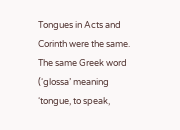Tongues in Acts and Corinth were the same.  The same Greek word (‘glossa’ meaning ‘tongue, to speak,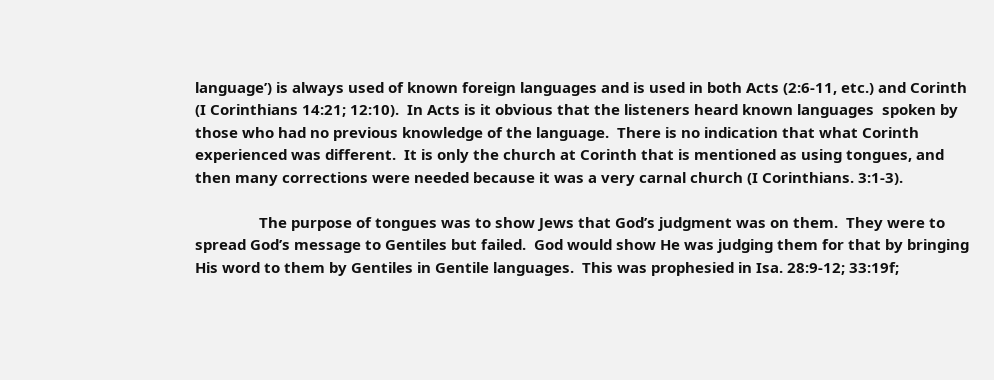language’) is always used of known foreign languages and is used in both Acts (2:6-11, etc.) and Corinth (I Corinthians 14:21; 12:10).  In Acts is it obvious that the listeners heard known languages  spoken by those who had no previous knowledge of the language.  There is no indication that what Corinth experienced was different.  It is only the church at Corinth that is mentioned as using tongues, and then many corrections were needed because it was a very carnal church (I Corinthians. 3:1-3).

                The purpose of tongues was to show Jews that God’s judgment was on them.  They were to spread God’s message to Gentiles but failed.  God would show He was judging them for that by bringing His word to them by Gentiles in Gentile languages.  This was prophesied in Isa. 28:9-12; 33:19f;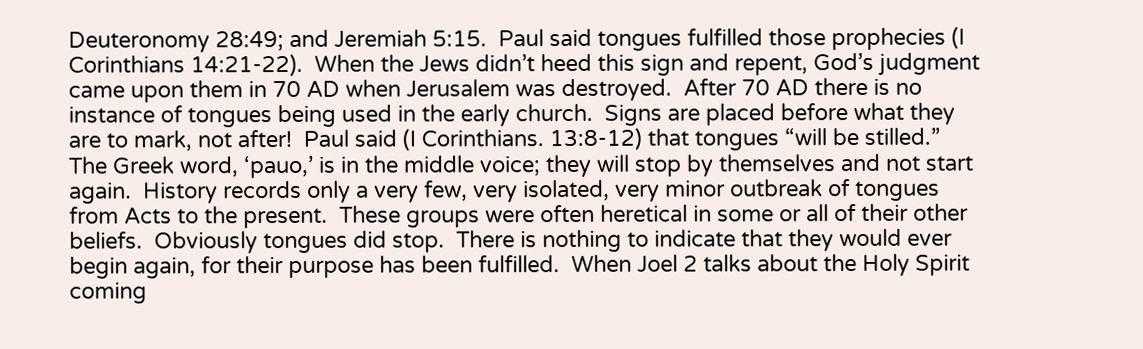Deuteronomy 28:49; and Jeremiah 5:15.  Paul said tongues fulfilled those prophecies (I Corinthians 14:21-22).  When the Jews didn’t heed this sign and repent, God’s judgment came upon them in 70 AD when Jerusalem was destroyed.  After 70 AD there is no instance of tongues being used in the early church.  Signs are placed before what they are to mark, not after!  Paul said (I Corinthians. 13:8-12) that tongues “will be stilled.”  The Greek word, ‘pauo,’ is in the middle voice; they will stop by themselves and not start again.  History records only a very few, very isolated, very minor outbreak of tongues from Acts to the present.  These groups were often heretical in some or all of their other beliefs.  Obviously tongues did stop.  There is nothing to indicate that they would ever begin again, for their purpose has been fulfilled.  When Joel 2 talks about the Holy Spirit coming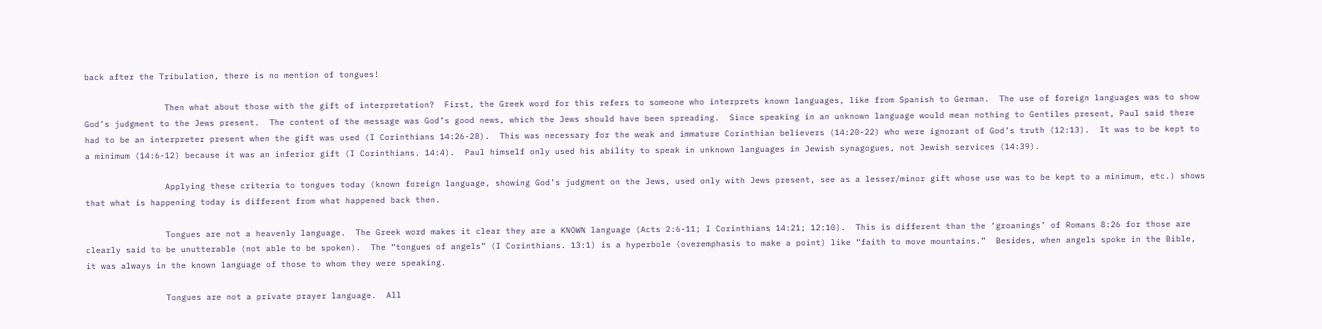back after the Tribulation, there is no mention of tongues!

                Then what about those with the gift of interpretation?  First, the Greek word for this refers to someone who interprets known languages, like from Spanish to German.  The use of foreign languages was to show God’s judgment to the Jews present.  The content of the message was God’s good news, which the Jews should have been spreading.  Since speaking in an unknown language would mean nothing to Gentiles present, Paul said there had to be an interpreter present when the gift was used (I Corinthians 14:26-28).  This was necessary for the weak and immature Corinthian believers (14:20-22) who were ignorant of God’s truth (12:13).  It was to be kept to a minimum (14:6-12) because it was an inferior gift (I Corinthians. 14:4).  Paul himself only used his ability to speak in unknown languages in Jewish synagogues, not Jewish services (14:39).

                Applying these criteria to tongues today (known foreign language, showing God’s judgment on the Jews, used only with Jews present, see as a lesser/minor gift whose use was to be kept to a minimum, etc.) shows that what is happening today is different from what happened back then.

                Tongues are not a heavenly language.  The Greek word makes it clear they are a KNOWN language (Acts 2:6-11; I Corinthians 14:21; 12:10).  This is different than the ‘groanings’ of Romans 8:26 for those are clearly said to be unutterable (not able to be spoken).  The “tongues of angels” (I Corinthians. 13:1) is a hyperbole (overemphasis to make a point) like “faith to move mountains.”  Besides, when angels spoke in the Bible, it was always in the known language of those to whom they were speaking.

                Tongues are not a private prayer language.  All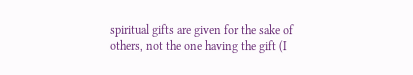spiritual gifts are given for the sake of others, not the one having the gift (I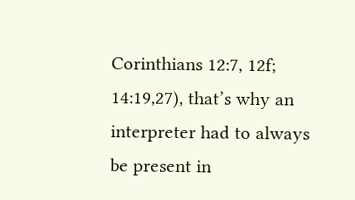Corinthians 12:7, 12f; 14:19,27), that’s why an interpreter had to always be present in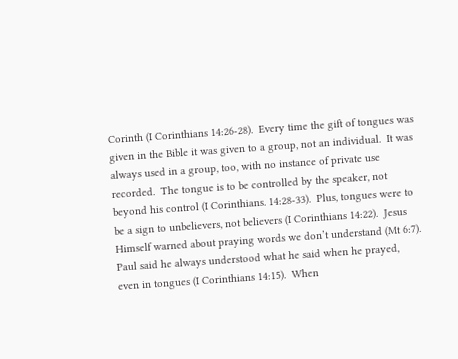Corinth (I Corinthians 14:26-28).  Every time the gift of tongues was given in the Bible it was given to a group, not an individual.  It was always used in a group, too, with no instance of private use recorded.  The tongue is to be controlled by the speaker, not beyond his control (I Corinthians. 14:28-33).  Plus, tongues were to be a sign to unbelievers, not believers (I Corinthians 14:22).  Jesus Himself warned about praying words we don’t understand (Mt 6:7).  Paul said he always understood what he said when he prayed, even in tongues (I Corinthians 14:15).  When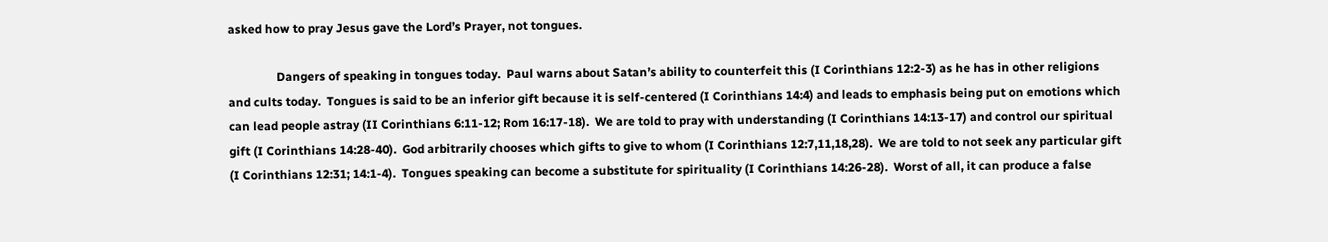asked how to pray Jesus gave the Lord’s Prayer, not tongues.

                Dangers of speaking in tongues today.  Paul warns about Satan’s ability to counterfeit this (I Corinthians 12:2-3) as he has in other religions and cults today.  Tongues is said to be an inferior gift because it is self-centered (I Corinthians 14:4) and leads to emphasis being put on emotions which can lead people astray (II Corinthians 6:11-12; Rom 16:17-18).  We are told to pray with understanding (I Corinthians 14:13-17) and control our spiritual gift (I Corinthians 14:28-40).  God arbitrarily chooses which gifts to give to whom (I Corinthians 12:7,11,18,28).  We are told to not seek any particular gift  (I Corinthians 12:31; 14:1-4).  Tongues speaking can become a substitute for spirituality (I Corinthians 14:26-28).  Worst of all, it can produce a false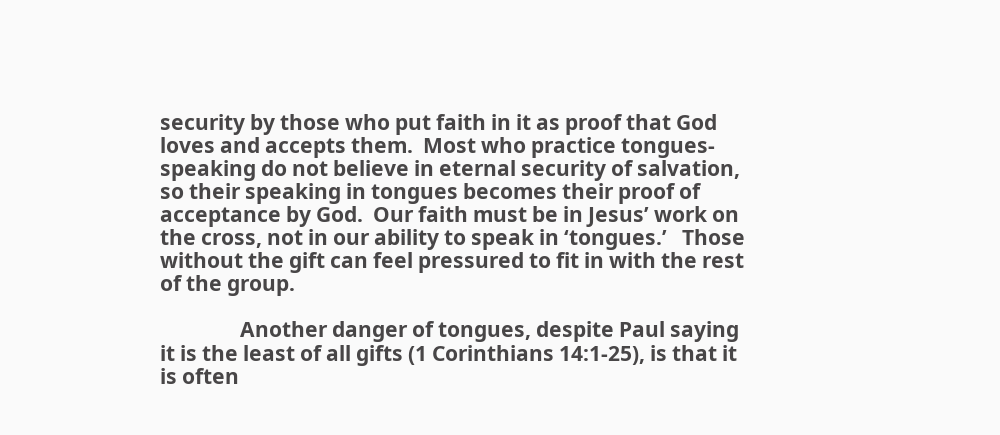security by those who put faith in it as proof that God loves and accepts them.  Most who practice tongues-speaking do not believe in eternal security of salvation, so their speaking in tongues becomes their proof of acceptance by God.  Our faith must be in Jesus’ work on the cross, not in our ability to speak in ‘tongues.’   Those without the gift can feel pressured to fit in with the rest of the group.

                Another danger of tongues, despite Paul saying it is the least of all gifts (1 Corinthians 14:1-25), is that it is often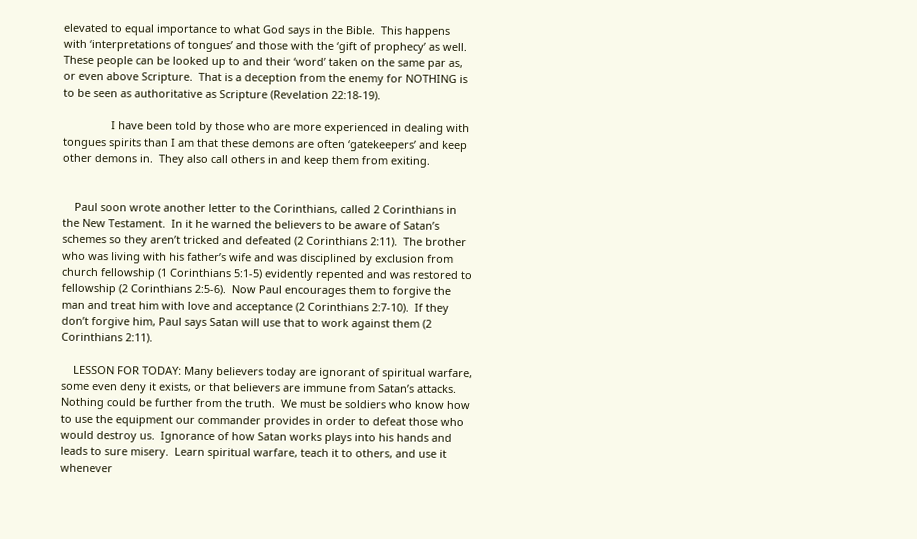elevated to equal importance to what God says in the Bible.  This happens with ‘interpretations of tongues’ and those with the ‘gift of prophecy’ as well.  These people can be looked up to and their ‘word’ taken on the same par as, or even above Scripture.  That is a deception from the enemy for NOTHING is to be seen as authoritative as Scripture (Revelation 22:18-19).

                I have been told by those who are more experienced in dealing with tongues spirits than I am that these demons are often ‘gatekeepers’ and keep other demons in.  They also call others in and keep them from exiting.


    Paul soon wrote another letter to the Corinthians, called 2 Corinthians in the New Testament.  In it he warned the believers to be aware of Satan’s schemes so they aren’t tricked and defeated (2 Corinthians 2:11).  The brother who was living with his father’s wife and was disciplined by exclusion from church fellowship (1 Corinthians 5:1-5) evidently repented and was restored to fellowship (2 Corinthians 2:5-6).  Now Paul encourages them to forgive the man and treat him with love and acceptance (2 Corinthians 2:7-10).  If they don’t forgive him, Paul says Satan will use that to work against them (2 Corinthians 2:11).

    LESSON FOR TODAY: Many believers today are ignorant of spiritual warfare, some even deny it exists, or that believers are immune from Satan’s attacks.  Nothing could be further from the truth.  We must be soldiers who know how to use the equipment our commander provides in order to defeat those who would destroy us.  Ignorance of how Satan works plays into his hands and leads to sure misery.  Learn spiritual warfare, teach it to others, and use it whenever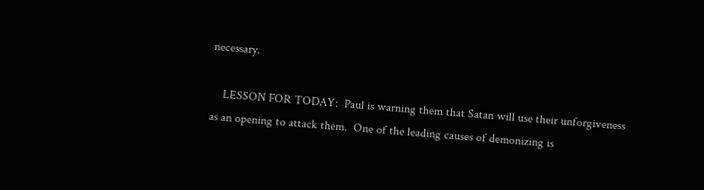necessary.

    LESSON FOR TODAY:  Paul is warning them that Satan will use their unforgiveness as an opening to attack them.  One of the leading causes of demonizing is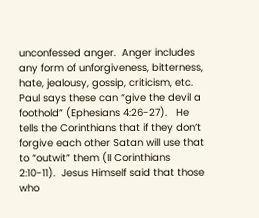unconfessed anger.  Anger includes any form of unforgiveness, bitterness, hate, jealousy, gossip, criticism, etc.   Paul says these can “give the devil a foothold” (Ephesians 4:26-27).   He tells the Corinthians that if they don’t forgive each other Satan will use that to “outwit” them (II Corinthians 2:10-11).  Jesus Himself said that those who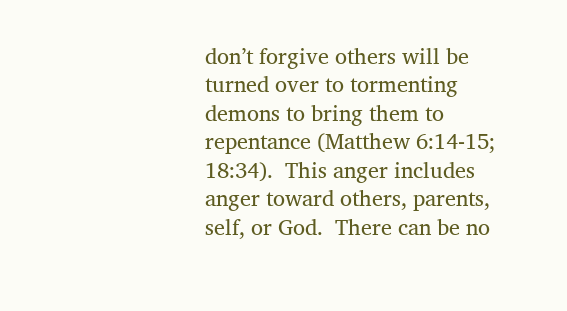don’t forgive others will be turned over to tormenting demons to bring them to repentance (Matthew 6:14-15; 18:34).  This anger includes anger toward others, parents, self, or God.  There can be no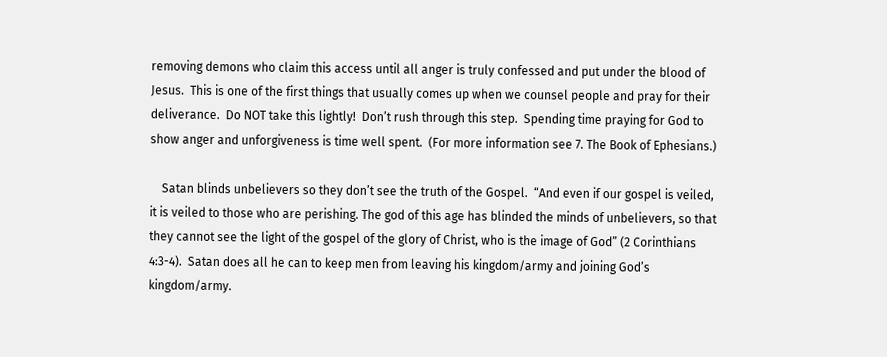removing demons who claim this access until all anger is truly confessed and put under the blood of Jesus.  This is one of the first things that usually comes up when we counsel people and pray for their deliverance.  Do NOT take this lightly!  Don’t rush through this step.  Spending time praying for God to show anger and unforgiveness is time well spent.  (For more information see 7. The Book of Ephesians.)

    Satan blinds unbelievers so they don’t see the truth of the Gospel.  “And even if our gospel is veiled, it is veiled to those who are perishing. The god of this age has blinded the minds of unbelievers, so that they cannot see the light of the gospel of the glory of Christ, who is the image of God” (2 Corinthians 4:3-4).  Satan does all he can to keep men from leaving his kingdom/army and joining God’s kingdom/army.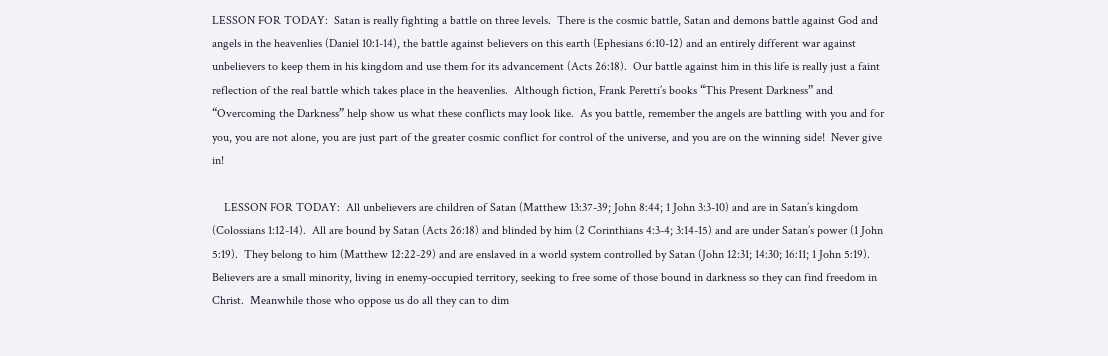LESSON FOR TODAY:  Satan is really fighting a battle on three levels.  There is the cosmic battle, Satan and demons battle against God and angels in the heavenlies (Daniel 10:1-14), the battle against believers on this earth (Ephesians 6:10-12) and an entirely different war against unbelievers to keep them in his kingdom and use them for its advancement (Acts 26:18).  Our battle against him in this life is really just a faint reflection of the real battle which takes place in the heavenlies.  Although fiction, Frank Peretti’s books “This Present Darkness” and “Overcoming the Darkness” help show us what these conflicts may look like.  As you battle, remember the angels are battling with you and for you, you are not alone, you are just part of the greater cosmic conflict for control of the universe, and you are on the winning side!  Never give in!

    LESSON FOR TODAY:  All unbelievers are children of Satan (Matthew 13:37-39; John 8:44; 1 John 3:3-10) and are in Satan’s kingdom (Colossians 1:12-14).  All are bound by Satan (Acts 26:18) and blinded by him (2 Corinthians 4:3-4; 3:14-15) and are under Satan’s power (1 John 5:19).  They belong to him (Matthew 12:22-29) and are enslaved in a world system controlled by Satan (John 12:31; 14:30; 16:11; 1 John 5:19).  Believers are a small minority, living in enemy-occupied territory, seeking to free some of those bound in darkness so they can find freedom in Christ.  Meanwhile those who oppose us do all they can to dim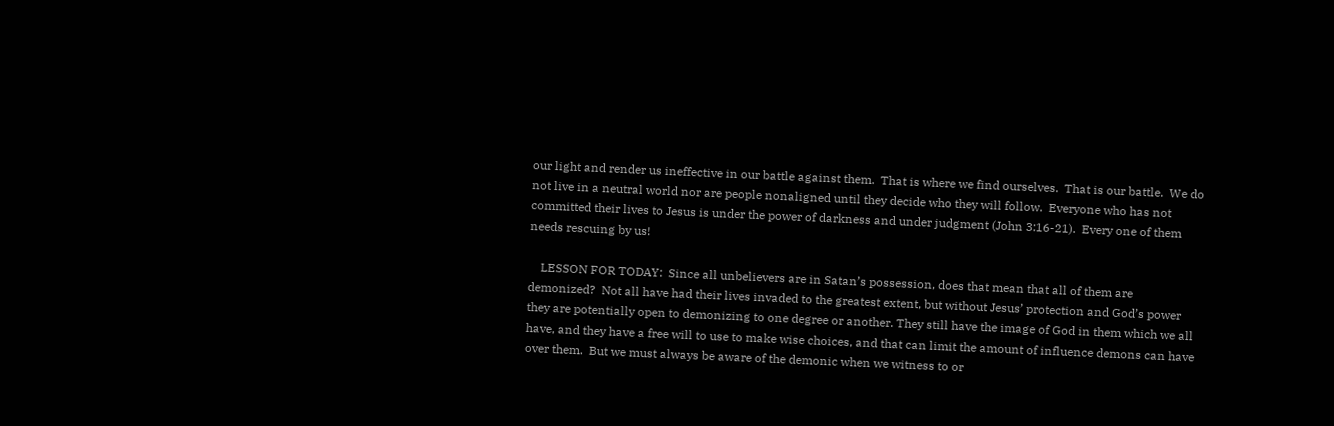our light and render us ineffective in our battle against them.  That is where we find ourselves.  That is our battle.  We do not live in a neutral world nor are people nonaligned until they decide who they will follow.  Everyone who has not committed their lives to Jesus is under the power of darkness and under judgment (John 3:16-21).  Every one of them needs rescuing by us!

    LESSON FOR TODAY:  Since all unbelievers are in Satan’s possession, does that mean that all of them are demonized?  Not all have had their lives invaded to the greatest extent, but without Jesus’ protection and God’s power they are potentially open to demonizing to one degree or another. They still have the image of God in them which we all have, and they have a free will to use to make wise choices, and that can limit the amount of influence demons can have over them.  But we must always be aware of the demonic when we witness to or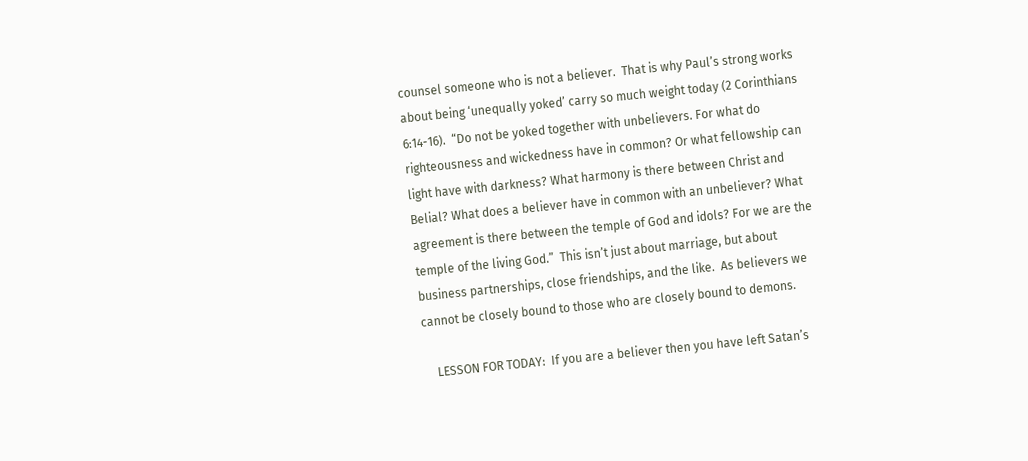counsel someone who is not a believer.  That is why Paul’s strong works about being ‘unequally yoked’ carry so much weight today (2 Corinthians 6:14-16).  “Do not be yoked together with unbelievers. For what do righteousness and wickedness have in common? Or what fellowship can light have with darkness? What harmony is there between Christ and Belial? What does a believer have in common with an unbeliever? What agreement is there between the temple of God and idols? For we are the temple of the living God.”  This isn’t just about marriage, but about business partnerships, close friendships, and the like.  As believers we cannot be closely bound to those who are closely bound to demons.

    LESSON FOR TODAY:  If you are a believer then you have left Satan’s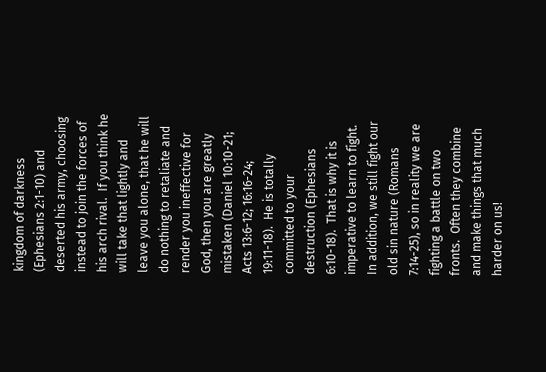kingdom of darkness (Ephesians 2:1-10) and deserted his army, choosing instead to join the forces of his arch rival.  If you think he will take that lightly and leave you alone, that he will do nothing to retaliate and render you ineffective for God, then you are greatly mistaken (Daniel 10:10-21; Acts 13:6-12; 16:16-24; 19:11-18).  He is totally committed to your destruction (Ephesians 6:10-18).  That is why it is imperative to learn to fight.  In addition, we still fight our old sin nature (Romans 7:14-25), so in reality we are fighting a battle on two fronts.  Often they combine and make things that much harder on us!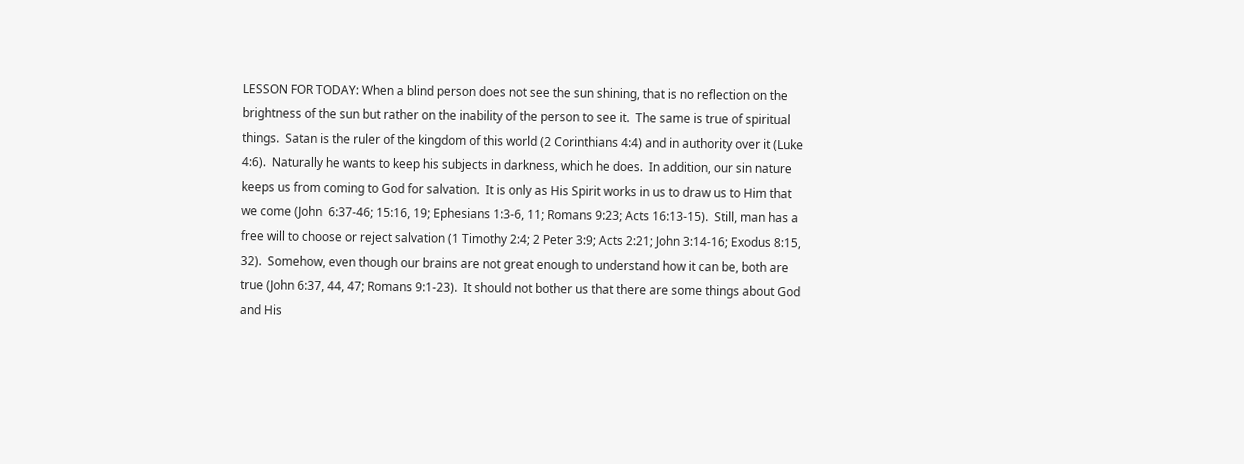LESSON FOR TODAY: When a blind person does not see the sun shining, that is no reflection on the brightness of the sun but rather on the inability of the person to see it.  The same is true of spiritual things.  Satan is the ruler of the kingdom of this world (2 Corinthians 4:4) and in authority over it (Luke 4:6).  Naturally he wants to keep his subjects in darkness, which he does.  In addition, our sin nature keeps us from coming to God for salvation.  It is only as His Spirit works in us to draw us to Him that we come (John  6:37-46; 15:16, 19; Ephesians 1:3-6, 11; Romans 9:23; Acts 16:13-15).  Still, man has a free will to choose or reject salvation (1 Timothy 2:4; 2 Peter 3:9; Acts 2:21; John 3:14-16; Exodus 8:15, 32).  Somehow, even though our brains are not great enough to understand how it can be, both are true (John 6:37, 44, 47; Romans 9:1-23).  It should not bother us that there are some things about God and His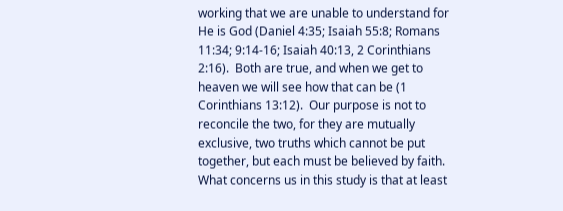working that we are unable to understand for He is God (Daniel 4:35; Isaiah 55:8; Romans 11:34; 9:14-16; Isaiah 40:13, 2 Corinthians 2:16).  Both are true, and when we get to heaven we will see how that can be (1 Corinthians 13:12).  Our purpose is not to reconcile the two, for they are mutually exclusive, two truths which cannot be put together, but each must be believed by faith.  What concerns us in this study is that at least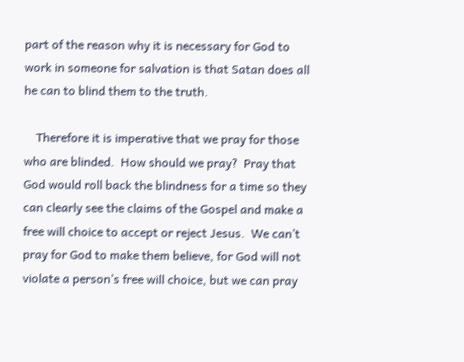part of the reason why it is necessary for God to work in someone for salvation is that Satan does all he can to blind them to the truth.

    Therefore it is imperative that we pray for those who are blinded.  How should we pray?  Pray that God would roll back the blindness for a time so they can clearly see the claims of the Gospel and make a free will choice to accept or reject Jesus.  We can’t pray for God to make them believe, for God will not violate a person’s free will choice, but we can pray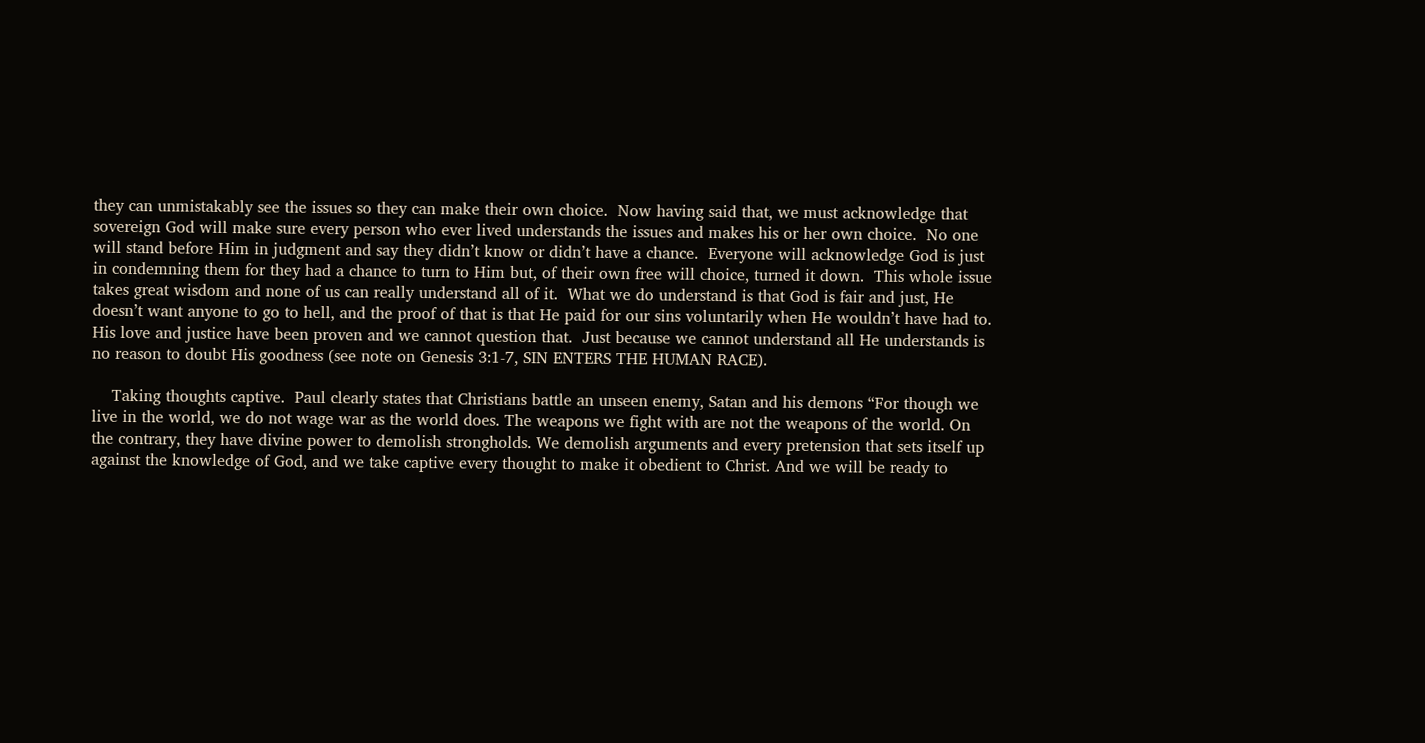they can unmistakably see the issues so they can make their own choice.  Now having said that, we must acknowledge that sovereign God will make sure every person who ever lived understands the issues and makes his or her own choice.  No one will stand before Him in judgment and say they didn’t know or didn’t have a chance.  Everyone will acknowledge God is just in condemning them for they had a chance to turn to Him but, of their own free will choice, turned it down.  This whole issue takes great wisdom and none of us can really understand all of it.  What we do understand is that God is fair and just, He doesn’t want anyone to go to hell, and the proof of that is that He paid for our sins voluntarily when He wouldn’t have had to.   His love and justice have been proven and we cannot question that.  Just because we cannot understand all He understands is no reason to doubt His goodness (see note on Genesis 3:1-7, SIN ENTERS THE HUMAN RACE).

    Taking thoughts captive.  Paul clearly states that Christians battle an unseen enemy, Satan and his demons “For though we live in the world, we do not wage war as the world does. The weapons we fight with are not the weapons of the world. On the contrary, they have divine power to demolish strongholds. We demolish arguments and every pretension that sets itself up against the knowledge of God, and we take captive every thought to make it obedient to Christ. And we will be ready to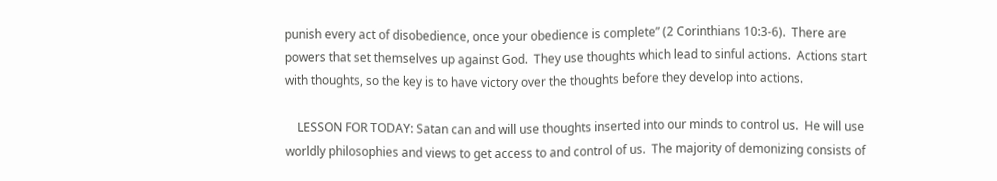punish every act of disobedience, once your obedience is complete” (2 Corinthians 10:3-6).  There are powers that set themselves up against God.  They use thoughts which lead to sinful actions.  Actions start with thoughts, so the key is to have victory over the thoughts before they develop into actions.

    LESSON FOR TODAY: Satan can and will use thoughts inserted into our minds to control us.  He will use worldly philosophies and views to get access to and control of us.  The majority of demonizing consists of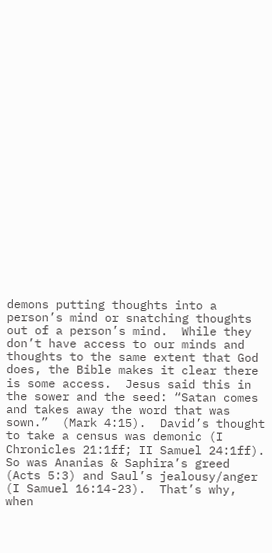demons putting thoughts into a person’s mind or snatching thoughts out of a person’s mind.  While they don’t have access to our minds and thoughts to the same extent that God does, the Bible makes it clear there is some access.  Jesus said this in the sower and the seed: “Satan comes and takes away the word that was sown.”  (Mark 4:15).  David’s thought to take a census was demonic (I Chronicles 21:1ff; II Samuel 24:1ff).  So was Ananias & Saphira’s greed (Acts 5:3) and Saul’s jealousy/anger (I Samuel 16:14-23).  That’s why, when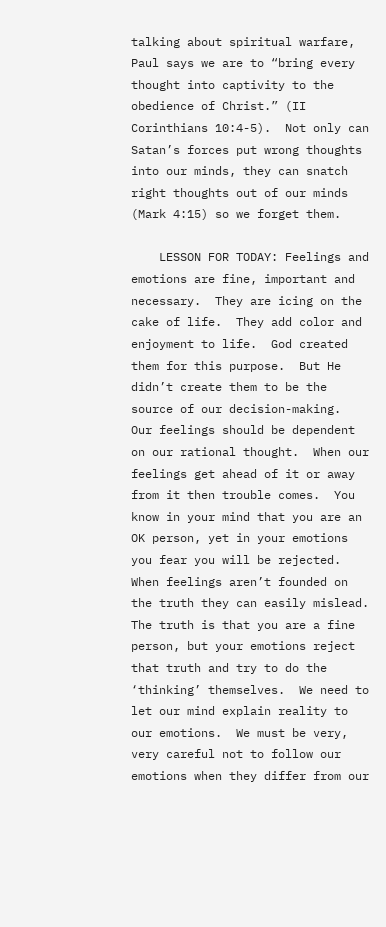talking about spiritual warfare, Paul says we are to “bring every thought into captivity to the obedience of Christ.” (II Corinthians 10:4-5).  Not only can Satan’s forces put wrong thoughts into our minds, they can snatch right thoughts out of our minds (Mark 4:15) so we forget them.

    LESSON FOR TODAY: Feelings and emotions are fine, important and necessary.  They are icing on the cake of life.  They add color and enjoyment to life.  God created them for this purpose.  But He didn’t create them to be the source of our decision-making.   Our feelings should be dependent on our rational thought.  When our feelings get ahead of it or away from it then trouble comes.  You know in your mind that you are an OK person, yet in your emotions you fear you will be rejected.  When feelings aren’t founded on the truth they can easily mislead.  The truth is that you are a fine person, but your emotions reject that truth and try to do the ‘thinking’ themselves.  We need to let our mind explain reality to our emotions.  We must be very, very careful not to follow our emotions when they differ from our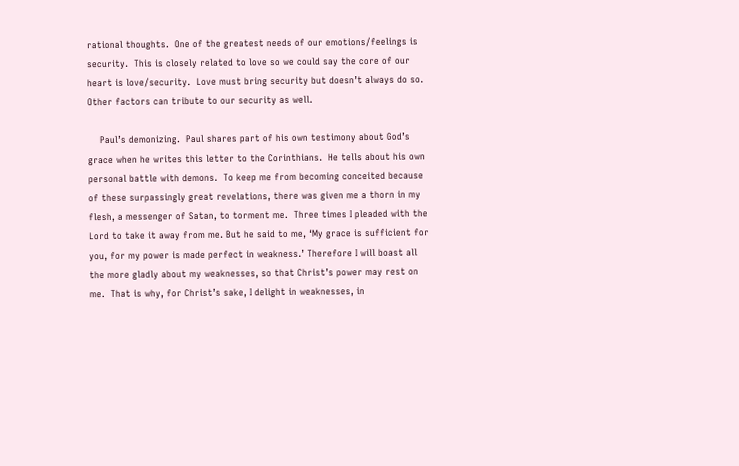rational thoughts.  One of the greatest needs of our emotions/feelings is security.  This is closely related to love so we could say the core of our heart is love/security.  Love must bring security but doesn’t always do so.  Other factors can tribute to our security as well.

    Paul’s demonizing.  Paul shares part of his own testimony about God’s grace when he writes this letter to the Corinthians.  He tells about his own personal battle with demons.  To keep me from becoming conceited because of these surpassingly great revelations, there was given me a thorn in my flesh, a messenger of Satan, to torment me.  Three times I pleaded with the Lord to take it away from me. But he said to me, ‘My grace is sufficient for you, for my power is made perfect in weakness.’ Therefore I will boast all the more gladly about my weaknesses, so that Christ’s power may rest on me.  That is why, for Christ’s sake, I delight in weaknesses, in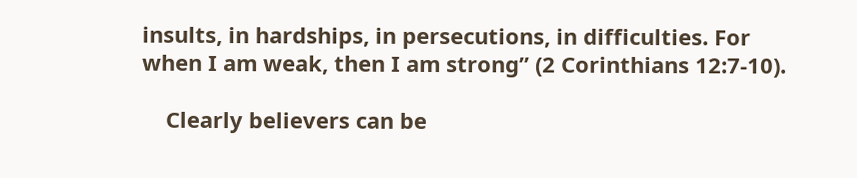insults, in hardships, in persecutions, in difficulties. For when I am weak, then I am strong” (2 Corinthians 12:7-10).

    Clearly believers can be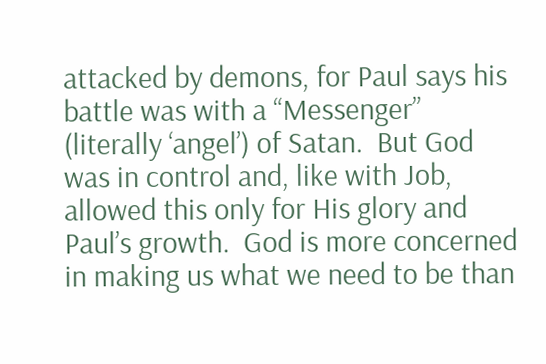attacked by demons, for Paul says his battle was with a “Messenger” (literally ‘angel’) of Satan.  But God was in control and, like with Job, allowed this only for His glory and Paul’s growth.  God is more concerned in making us what we need to be than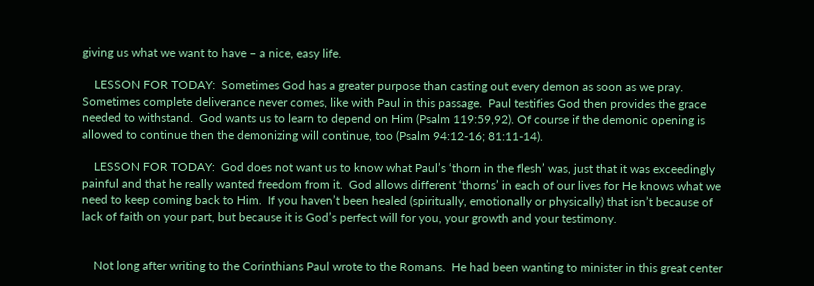giving us what we want to have – a nice, easy life.

    LESSON FOR TODAY:  Sometimes God has a greater purpose than casting out every demon as soon as we pray.  Sometimes complete deliverance never comes, like with Paul in this passage.  Paul testifies God then provides the grace needed to withstand.  God wants us to learn to depend on Him (Psalm 119:59,92). Of course if the demonic opening is allowed to continue then the demonizing will continue, too (Psalm 94:12-16; 81:11-14).

    LESSON FOR TODAY:  God does not want us to know what Paul’s ‘thorn in the flesh’ was, just that it was exceedingly painful and that he really wanted freedom from it.  God allows different ‘thorns’ in each of our lives for He knows what we need to keep coming back to Him.  If you haven’t been healed (spiritually, emotionally or physically) that isn’t because of lack of faith on your part, but because it is God’s perfect will for you, your growth and your testimony.


    Not long after writing to the Corinthians Paul wrote to the Romans.  He had been wanting to minister in this great center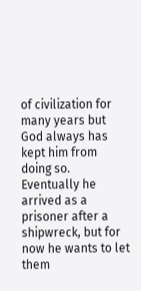of civilization for many years but God always has kept him from doing so.  Eventually he arrived as a prisoner after a shipwreck, but for now he wants to let them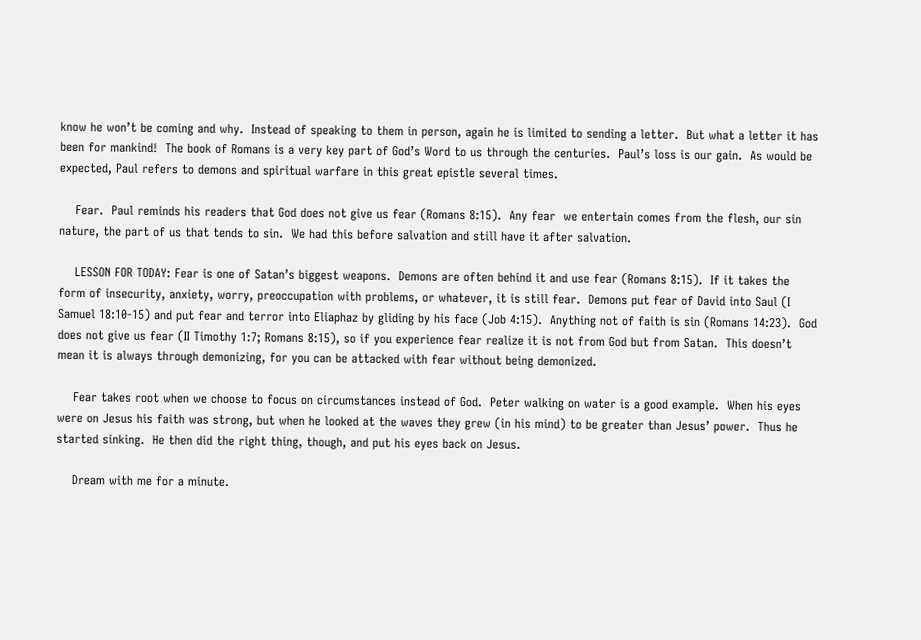know he won’t be coming and why.  Instead of speaking to them in person, again he is limited to sending a letter.  But what a letter it has been for mankind!  The book of Romans is a very key part of God’s Word to us through the centuries.  Paul’s loss is our gain.  As would be expected, Paul refers to demons and spiritual warfare in this great epistle several times.

    Fear.  Paul reminds his readers that God does not give us fear (Romans 8:15).  Any fear  we entertain comes from the flesh, our sin nature, the part of us that tends to sin.  We had this before salvation and still have it after salvation.

    LESSON FOR TODAY: Fear is one of Satan’s biggest weapons.  Demons are often behind it and use fear (Romans 8:15).  If it takes the form of insecurity, anxiety, worry, preoccupation with problems, or whatever, it is still fear.  Demons put fear of David into Saul (I Samuel 18:10-15) and put fear and terror into Eliaphaz by gliding by his face (Job 4:15).  Anything not of faith is sin (Romans 14:23).  God does not give us fear (II Timothy 1:7; Romans 8:15), so if you experience fear realize it is not from God but from Satan.  This doesn’t mean it is always through demonizing, for you can be attacked with fear without being demonized.

    Fear takes root when we choose to focus on circumstances instead of God.  Peter walking on water is a good example.  When his eyes were on Jesus his faith was strong, but when he looked at the waves they grew (in his mind) to be greater than Jesus’ power.  Thus he started sinking.  He then did the right thing, though, and put his eyes back on Jesus.

    Dream with me for a minute.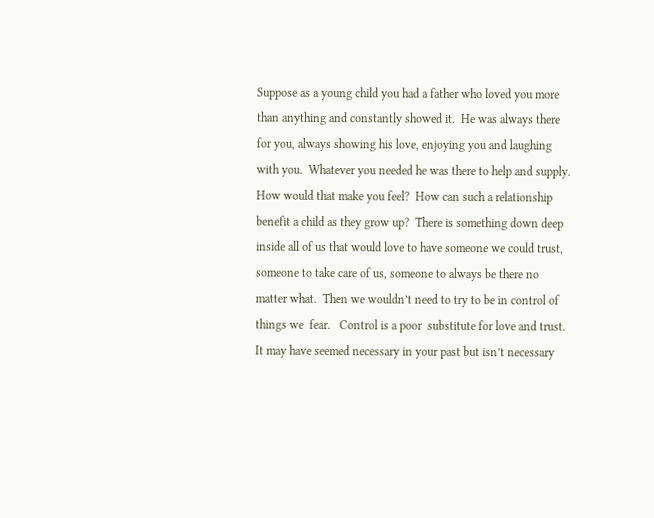Suppose as a young child you had a father who loved you more than anything and constantly showed it.  He was always there for you, always showing his love, enjoying you and laughing with you.  Whatever you needed he was there to help and supply.  How would that make you feel?  How can such a relationship benefit a child as they grow up?  There is something down deep inside all of us that would love to have someone we could trust, someone to take care of us, someone to always be there no matter what.  Then we wouldn’t need to try to be in control of things we  fear.   Control is a poor  substitute for love and trust.  It may have seemed necessary in your past but isn’t necessary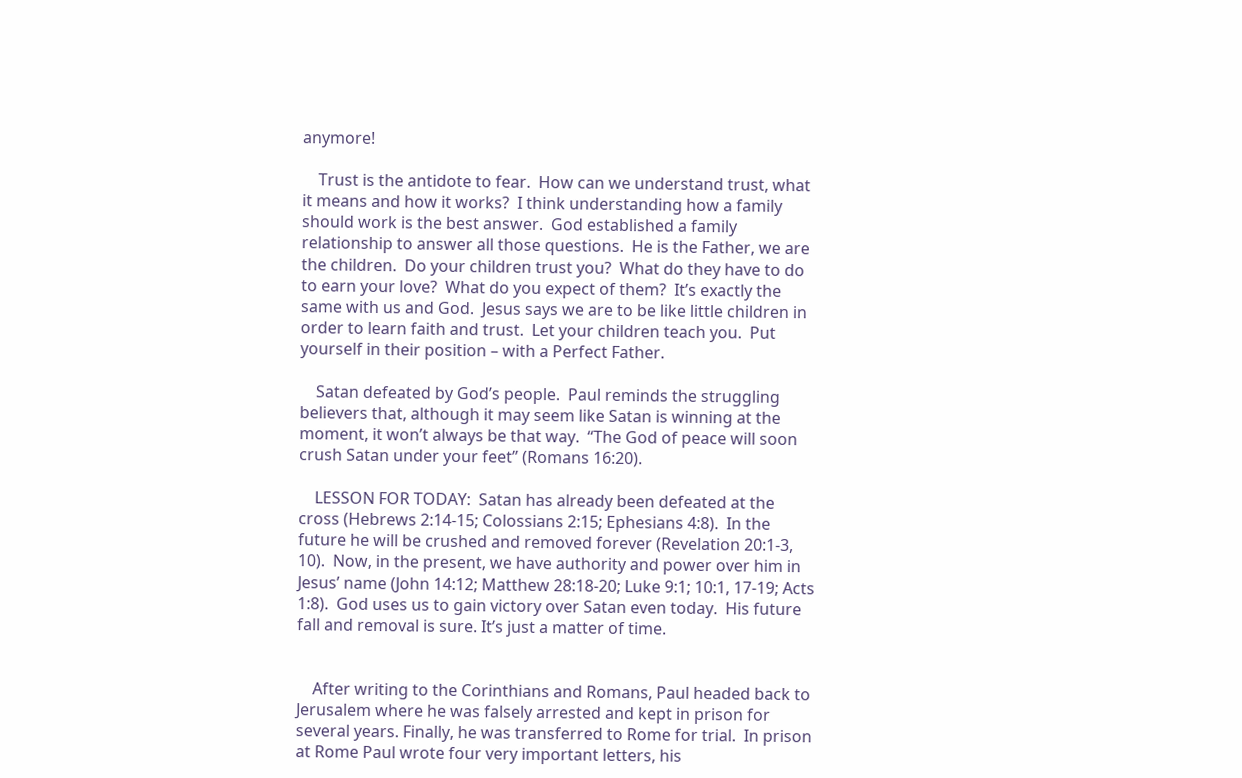anymore!

    Trust is the antidote to fear.  How can we understand trust, what it means and how it works?  I think understanding how a family should work is the best answer.  God established a family relationship to answer all those questions.  He is the Father, we are the children.  Do your children trust you?  What do they have to do to earn your love?  What do you expect of them?  It’s exactly the same with us and God.  Jesus says we are to be like little children in order to learn faith and trust.  Let your children teach you.  Put yourself in their position – with a Perfect Father.

    Satan defeated by God’s people.  Paul reminds the struggling believers that, although it may seem like Satan is winning at the moment, it won’t always be that way.  “The God of peace will soon crush Satan under your feet” (Romans 16:20).

    LESSON FOR TODAY:  Satan has already been defeated at the cross (Hebrews 2:14-15; Colossians 2:15; Ephesians 4:8).  In the future he will be crushed and removed forever (Revelation 20:1-3, 10).  Now, in the present, we have authority and power over him in Jesus’ name (John 14:12; Matthew 28:18-20; Luke 9:1; 10:1, 17-19; Acts 1:8).  God uses us to gain victory over Satan even today.  His future fall and removal is sure. It’s just a matter of time.


    After writing to the Corinthians and Romans, Paul headed back to Jerusalem where he was falsely arrested and kept in prison for several years. Finally, he was transferred to Rome for trial.  In prison at Rome Paul wrote four very important letters, his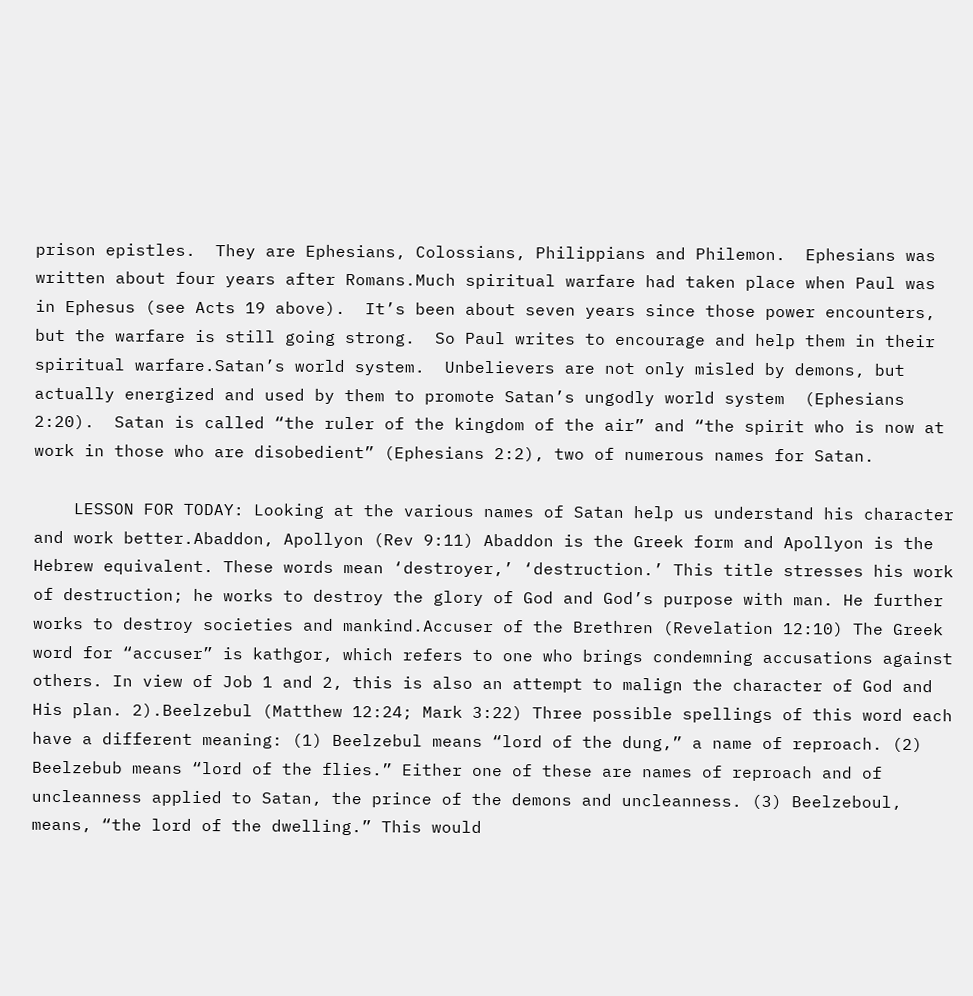prison epistles.  They are Ephesians, Colossians, Philippians and Philemon.  Ephesians was written about four years after Romans.Much spiritual warfare had taken place when Paul was in Ephesus (see Acts 19 above).  It’s been about seven years since those power encounters, but the warfare is still going strong.  So Paul writes to encourage and help them in their spiritual warfare.Satan’s world system.  Unbelievers are not only misled by demons, but actually energized and used by them to promote Satan’s ungodly world system  (Ephesians 2:20).  Satan is called “the ruler of the kingdom of the air” and “the spirit who is now at work in those who are disobedient” (Ephesians 2:2), two of numerous names for Satan.

    LESSON FOR TODAY: Looking at the various names of Satan help us understand his character and work better.Abaddon, Apollyon (Rev 9:11) Abaddon is the Greek form and Apollyon is the Hebrew equivalent. These words mean ‘destroyer,’ ‘destruction.’ This title stresses his work of destruction; he works to destroy the glory of God and God’s purpose with man. He further works to destroy societies and mankind.Accuser of the Brethren (Revelation 12:10) The Greek word for “accuser” is kathgor, which refers to one who brings condemning accusations against others. In view of Job 1 and 2, this is also an attempt to malign the character of God and His plan. 2).Beelzebul (Matthew 12:24; Mark 3:22) Three possible spellings of this word each have a different meaning: (1) Beelzebul means “lord of the dung,” a name of reproach. (2) Beelzebub means “lord of the flies.” Either one of these are names of reproach and of uncleanness applied to Satan, the prince of the demons and uncleanness. (3) Beelzeboul, means, “the lord of the dwelling.” This would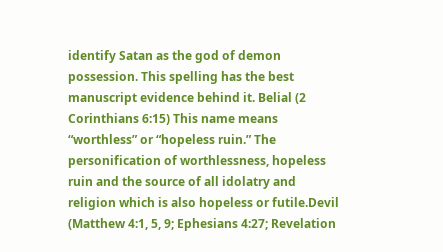identify Satan as the god of demon possession. This spelling has the best manuscript evidence behind it. Belial (2 Corinthians 6:15) This name means “worthless” or “hopeless ruin.” The personification of worthlessness, hopeless ruin and the source of all idolatry and religion which is also hopeless or futile.Devil (Matthew 4:1, 5, 9; Ephesians 4:27; Revelation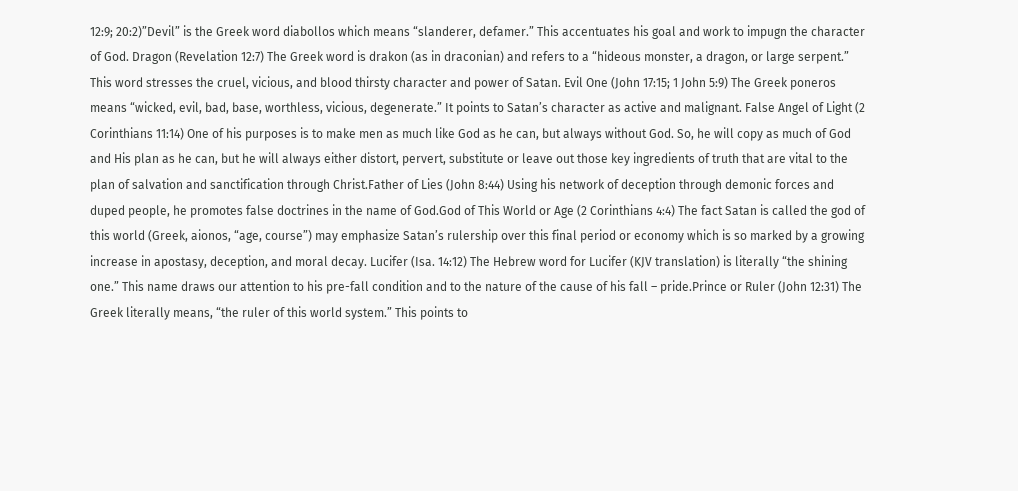12:9; 20:2)”Devil” is the Greek word diabollos which means “slanderer, defamer.” This accentuates his goal and work to impugn the character of God. Dragon (Revelation 12:7) The Greek word is drakon (as in draconian) and refers to a “hideous monster, a dragon, or large serpent.” This word stresses the cruel, vicious, and blood thirsty character and power of Satan. Evil One (John 17:15; 1 John 5:9) The Greek poneros means “wicked, evil, bad, base, worthless, vicious, degenerate.” It points to Satan’s character as active and malignant. False Angel of Light (2 Corinthians 11:14) One of his purposes is to make men as much like God as he can, but always without God. So, he will copy as much of God and His plan as he can, but he will always either distort, pervert, substitute or leave out those key ingredients of truth that are vital to the plan of salvation and sanctification through Christ.Father of Lies (John 8:44) Using his network of deception through demonic forces and duped people, he promotes false doctrines in the name of God.God of This World or Age (2 Corinthians 4:4) The fact Satan is called the god of this world (Greek, aionos, “age, course”) may emphasize Satan’s rulership over this final period or economy which is so marked by a growing increase in apostasy, deception, and moral decay. Lucifer (Isa. 14:12) The Hebrew word for Lucifer (KJV translation) is literally “the shining one.” This name draws our attention to his pre-fall condition and to the nature of the cause of his fall – pride.Prince or Ruler (John 12:31) The Greek literally means, “the ruler of this world system.” This points to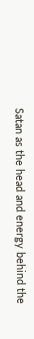Satan as the head and energy behind the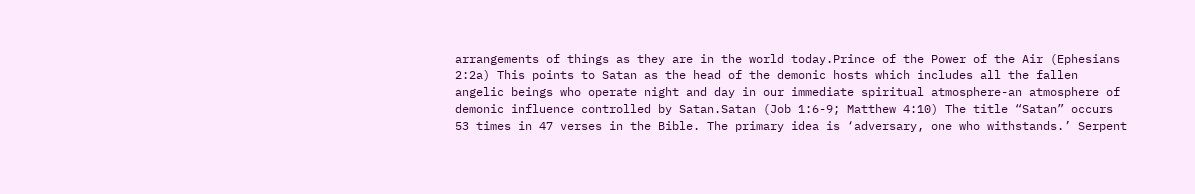arrangements of things as they are in the world today.Prince of the Power of the Air (Ephesians 2:2a) This points to Satan as the head of the demonic hosts which includes all the fallen angelic beings who operate night and day in our immediate spiritual atmosphere-an atmosphere of demonic influence controlled by Satan.Satan (Job 1:6-9; Matthew 4:10) The title “Satan” occurs 53 times in 47 verses in the Bible. The primary idea is ‘adversary, one who withstands.’ Serpent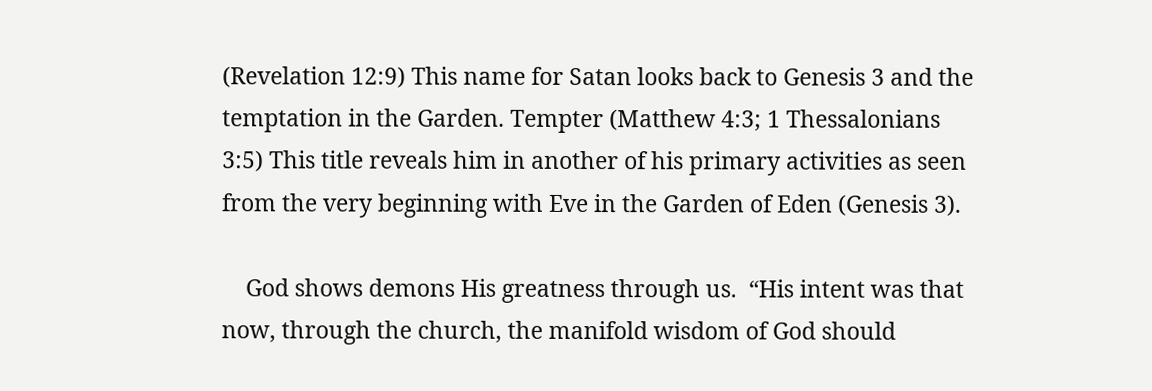(Revelation 12:9) This name for Satan looks back to Genesis 3 and the temptation in the Garden. Tempter (Matthew 4:3; 1 Thessalonians 3:5) This title reveals him in another of his primary activities as seen from the very beginning with Eve in the Garden of Eden (Genesis 3).

    God shows demons His greatness through us.  “His intent was that now, through the church, the manifold wisdom of God should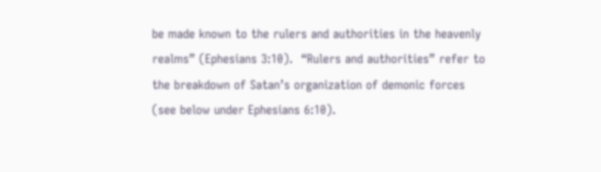be made known to the rulers and authorities in the heavenly realms” (Ephesians 3:10).  “Rulers and authorities” refer to the breakdown of Satan’s organization of demonic forces (see below under Ephesians 6:10).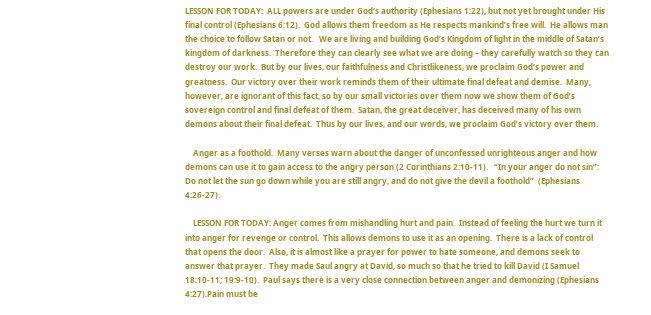LESSON FOR TODAY:  ALL powers are under God’s authority (Ephesians 1:22), but not yet brought under His final control (Ephesians 6:12).  God allows them freedom as He respects mankind’s free will.  He allows man the choice to follow Satan or not.   We are living and building God’s Kingdom of light in the middle of Satan’s kingdom of darkness.  Therefore they can clearly see what we are doing – they carefully watch so they can destroy our work.  But by our lives, our faithfulness and Christlikeness, we proclaim God’s power and greatness.  Our victory over their work reminds them of their ultimate final defeat and demise.  Many, however, are ignorant of this fact, so by our small victories over them now we show them of God’s sovereign control and final defeat of them.  Satan, the great deceiver, has deceived many of his own demons about their final defeat.  Thus by our lives, and our words, we proclaim God’s victory over them.

    Anger as a foothold.  Many verses warn about the danger of unconfessed unrighteous anger and how demons can use it to gain access to the angry person (2 Corinthians 2:10-11).   “In your anger do not sin”: Do not let the sun go down while you are still angry, and do not give the devil a foothold”  (Ephesians 4:26-27).

    LESSON FOR TODAY: Anger comes from mishandling hurt and pain.  Instead of feeling the hurt we turn it into anger for revenge or control.  This allows demons to use it as an opening.  There is a lack of control that opens the door.  Also, it is almost like a prayer for power to hate someone, and demons seek to answer that prayer.  They made Saul angry at David, so much so that he tried to kill David (I Samuel 18:10-11; 19:9-10).  Paul says there is a very close connection between anger and demonizing (Ephesians 4:27).Pain must be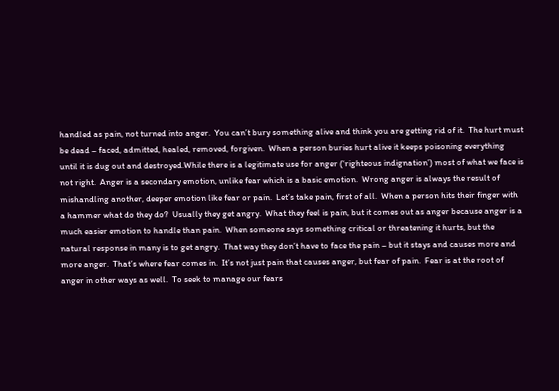handled as pain, not turned into anger.  You can’t bury something alive and think you are getting rid of it.  The hurt must be dead – faced, admitted, healed, removed, forgiven.  When a person buries hurt alive it keeps poisoning everything until it is dug out and destroyed.While there is a legitimate use for anger (‘righteous indignation’) most of what we face is not right.  Anger is a secondary emotion, unlike fear which is a basic emotion.  Wrong anger is always the result of mishandling another, deeper emotion like fear or pain.  Let’s take pain, first of all.  When a person hits their finger with a hammer what do they do?  Usually they get angry.  What they feel is pain, but it comes out as anger because anger is a much easier emotion to handle than pain.  When someone says something critical or threatening it hurts, but the natural response in many is to get angry.  That way they don’t have to face the pain – but it stays and causes more and more anger.  That’s where fear comes in.  It’s not just pain that causes anger, but fear of pain.  Fear is at the root of anger in other ways as well.  To seek to manage our fears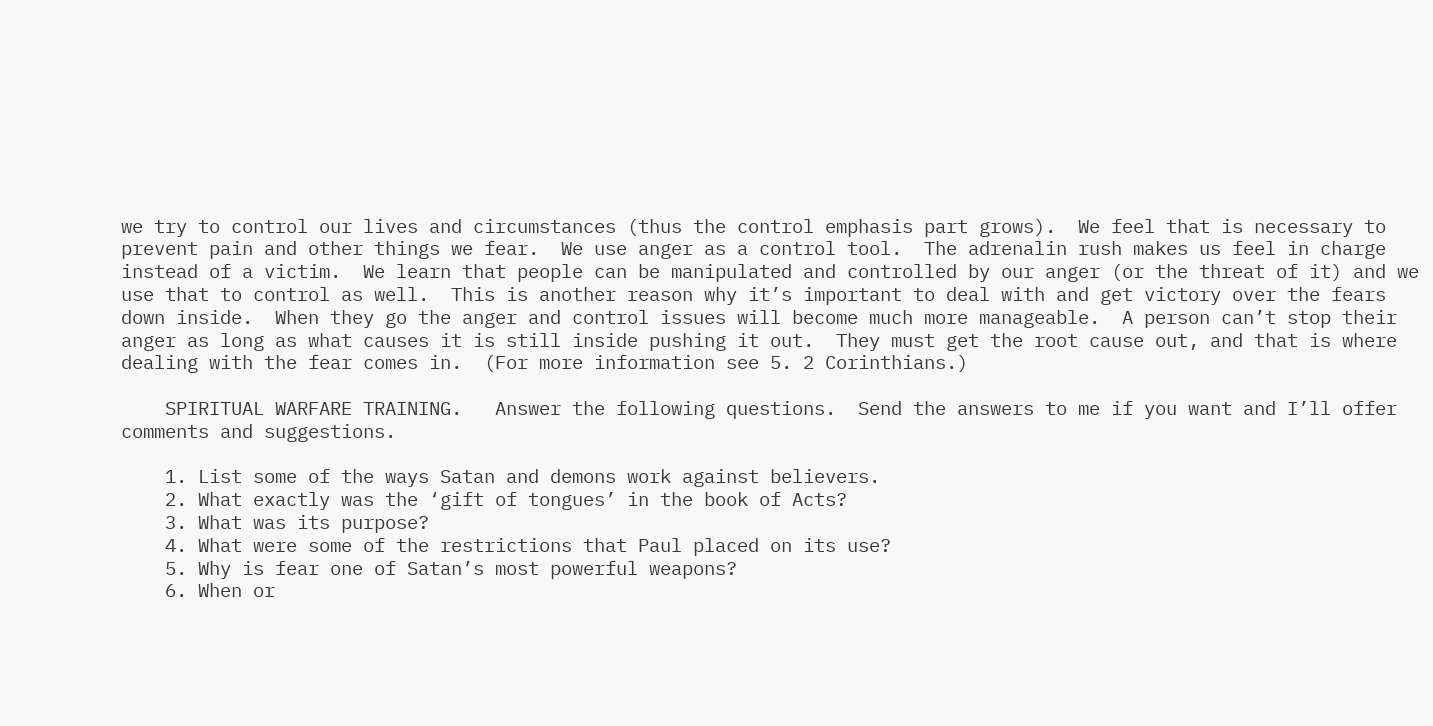we try to control our lives and circumstances (thus the control emphasis part grows).  We feel that is necessary to prevent pain and other things we fear.  We use anger as a control tool.  The adrenalin rush makes us feel in charge instead of a victim.  We learn that people can be manipulated and controlled by our anger (or the threat of it) and we use that to control as well.  This is another reason why it’s important to deal with and get victory over the fears down inside.  When they go the anger and control issues will become much more manageable.  A person can’t stop their anger as long as what causes it is still inside pushing it out.  They must get the root cause out, and that is where dealing with the fear comes in.  (For more information see 5. 2 Corinthians.)

    SPIRITUAL WARFARE TRAINING.   Answer the following questions.  Send the answers to me if you want and I’ll offer comments and suggestions.

    1. List some of the ways Satan and demons work against believers.
    2. What exactly was the ‘gift of tongues’ in the book of Acts?
    3. What was its purpose?
    4. What were some of the restrictions that Paul placed on its use?
    5. Why is fear one of Satan’s most powerful weapons?
    6. When or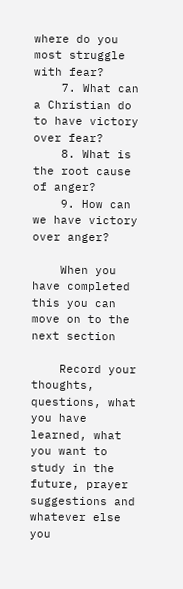where do you most struggle with fear?
    7. What can a Christian do to have victory over fear?
    8. What is the root cause of anger?
    9. How can we have victory over anger?

    When you have completed this you can move on to the next section

    Record your thoughts, questions, what you have learned, what you want to study in the future, prayer suggestions and whatever else you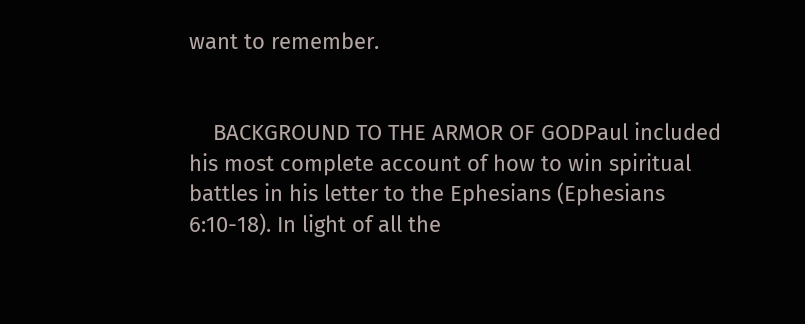want to remember.


    BACKGROUND TO THE ARMOR OF GODPaul included his most complete account of how to win spiritual battles in his letter to the Ephesians (Ephesians 6:10-18). In light of all the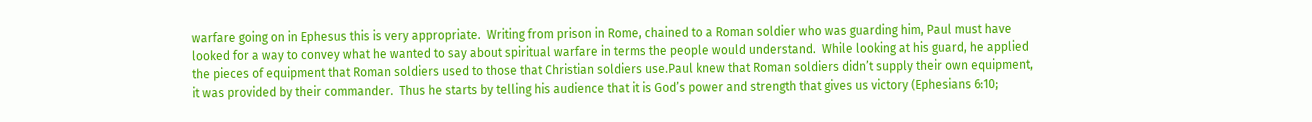warfare going on in Ephesus this is very appropriate.  Writing from prison in Rome, chained to a Roman soldier who was guarding him, Paul must have looked for a way to convey what he wanted to say about spiritual warfare in terms the people would understand.  While looking at his guard, he applied the pieces of equipment that Roman soldiers used to those that Christian soldiers use.Paul knew that Roman soldiers didn’t supply their own equipment, it was provided by their commander.  Thus he starts by telling his audience that it is God’s power and strength that gives us victory (Ephesians 6:10;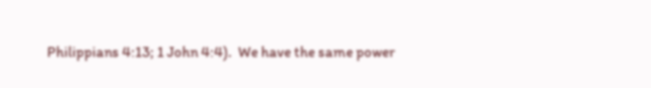Philippians 4:13; 1 John 4:4).  We have the same power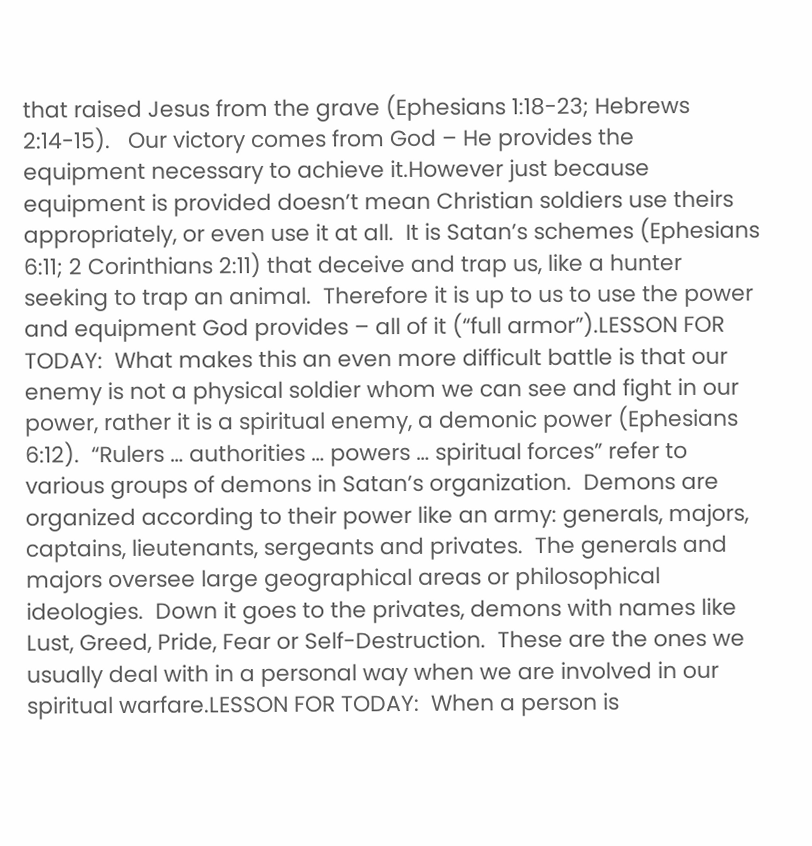that raised Jesus from the grave (Ephesians 1:18-23; Hebrews 2:14-15).   Our victory comes from God – He provides the equipment necessary to achieve it.However just because equipment is provided doesn’t mean Christian soldiers use theirs appropriately, or even use it at all.  It is Satan’s schemes (Ephesians 6:11; 2 Corinthians 2:11) that deceive and trap us, like a hunter seeking to trap an animal.  Therefore it is up to us to use the power and equipment God provides – all of it (“full armor”).LESSON FOR TODAY:  What makes this an even more difficult battle is that our enemy is not a physical soldier whom we can see and fight in our power, rather it is a spiritual enemy, a demonic power (Ephesians 6:12).  “Rulers … authorities … powers … spiritual forces” refer to various groups of demons in Satan’s organization.  Demons are organized according to their power like an army: generals, majors, captains, lieutenants, sergeants and privates.  The generals and majors oversee large geographical areas or philosophical ideologies.  Down it goes to the privates, demons with names like Lust, Greed, Pride, Fear or Self-Destruction.  These are the ones we usually deal with in a personal way when we are involved in our spiritual warfare.LESSON FOR TODAY:  When a person is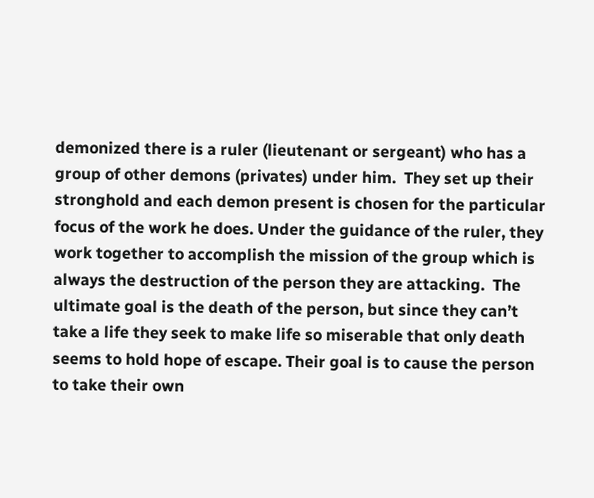demonized there is a ruler (lieutenant or sergeant) who has a group of other demons (privates) under him.  They set up their stronghold and each demon present is chosen for the particular focus of the work he does. Under the guidance of the ruler, they work together to accomplish the mission of the group which is always the destruction of the person they are attacking.  The ultimate goal is the death of the person, but since they can’t take a life they seek to make life so miserable that only death seems to hold hope of escape. Their goal is to cause the person to take their own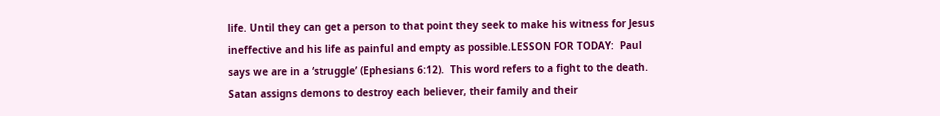life. Until they can get a person to that point they seek to make his witness for Jesus ineffective and his life as painful and empty as possible.LESSON FOR TODAY:  Paul says we are in a ‘struggle’ (Ephesians 6:12).  This word refers to a fight to the death.  Satan assigns demons to destroy each believer, their family and their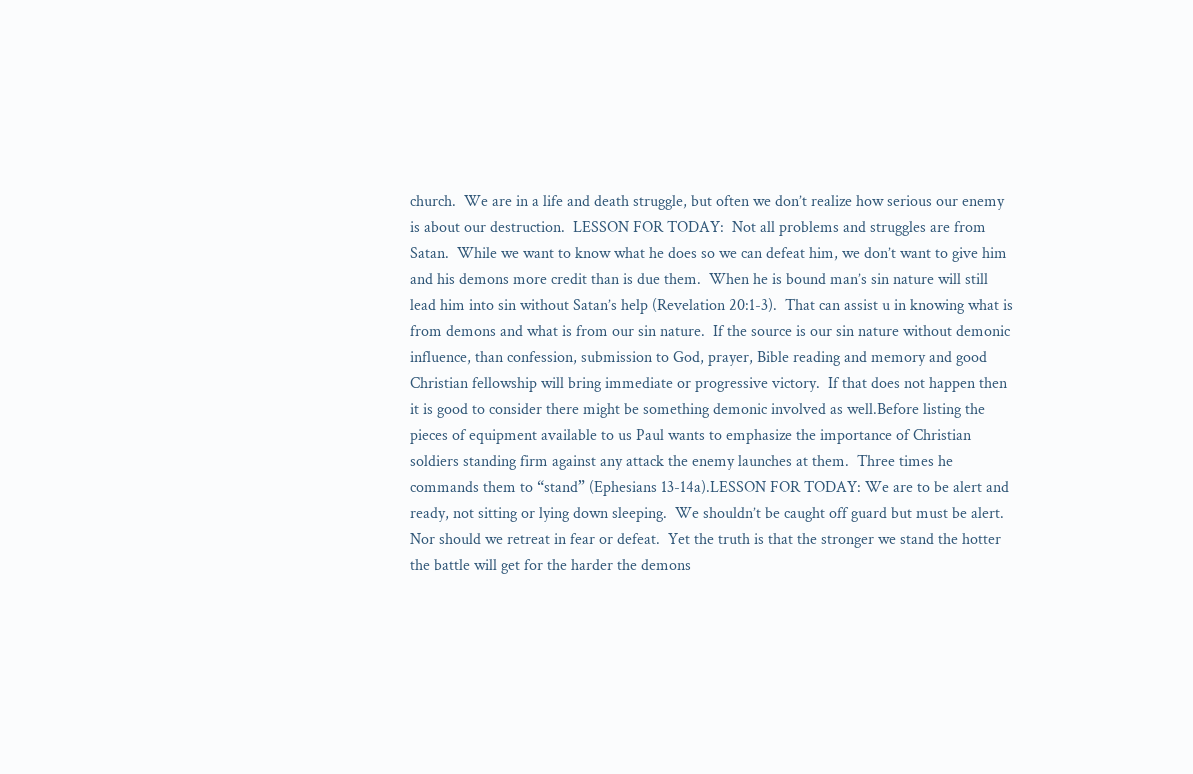church.  We are in a life and death struggle, but often we don’t realize how serious our enemy is about our destruction.  LESSON FOR TODAY:  Not all problems and struggles are from Satan.  While we want to know what he does so we can defeat him, we don’t want to give him and his demons more credit than is due them.  When he is bound man’s sin nature will still lead him into sin without Satan’s help (Revelation 20:1-3).  That can assist u in knowing what is from demons and what is from our sin nature.  If the source is our sin nature without demonic influence, than confession, submission to God, prayer, Bible reading and memory and good Christian fellowship will bring immediate or progressive victory.  If that does not happen then it is good to consider there might be something demonic involved as well.Before listing the pieces of equipment available to us Paul wants to emphasize the importance of Christian soldiers standing firm against any attack the enemy launches at them.  Three times he commands them to “stand” (Ephesians 13-14a).LESSON FOR TODAY: We are to be alert and ready, not sitting or lying down sleeping.  We shouldn’t be caught off guard but must be alert.  Nor should we retreat in fear or defeat.  Yet the truth is that the stronger we stand the hotter the battle will get for the harder the demons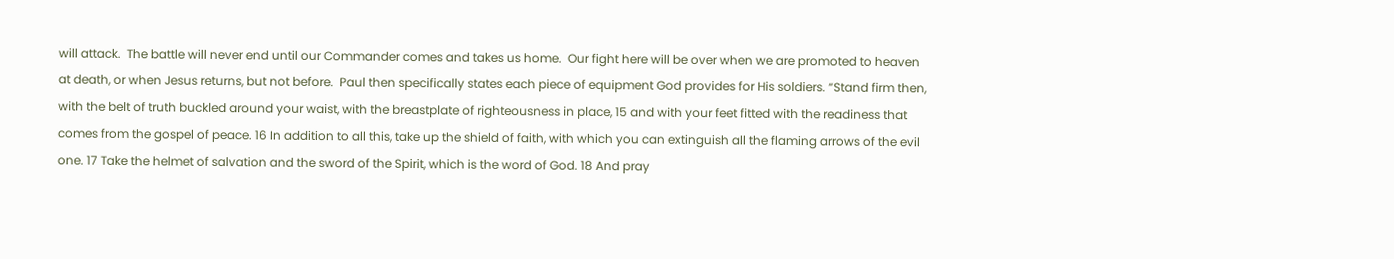will attack.  The battle will never end until our Commander comes and takes us home.  Our fight here will be over when we are promoted to heaven at death, or when Jesus returns, but not before.  Paul then specifically states each piece of equipment God provides for His soldiers. “Stand firm then, with the belt of truth buckled around your waist, with the breastplate of righteousness in place, 15 and with your feet fitted with the readiness that comes from the gospel of peace. 16 In addition to all this, take up the shield of faith, with which you can extinguish all the flaming arrows of the evil one. 17 Take the helmet of salvation and the sword of the Spirit, which is the word of God. 18 And pray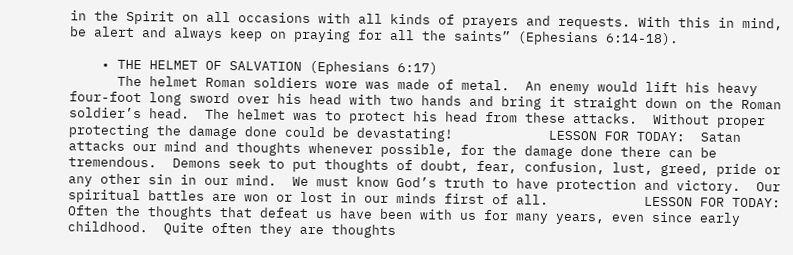in the Spirit on all occasions with all kinds of prayers and requests. With this in mind, be alert and always keep on praying for all the saints” (Ephesians 6:14-18).

    • THE HELMET OF SALVATION (Ephesians 6:17)
      The helmet Roman soldiers wore was made of metal.  An enemy would lift his heavy four-foot long sword over his head with two hands and bring it straight down on the Roman soldier’s head.  The helmet was to protect his head from these attacks.  Without proper protecting the damage done could be devastating!            LESSON FOR TODAY:  Satan attacks our mind and thoughts whenever possible, for the damage done there can be tremendous.  Demons seek to put thoughts of doubt, fear, confusion, lust, greed, pride or any other sin in our mind.  We must know God’s truth to have protection and victory.  Our spiritual battles are won or lost in our minds first of all.            LESSON FOR TODAY:  Often the thoughts that defeat us have been with us for many years, even since early childhood.  Quite often they are thoughts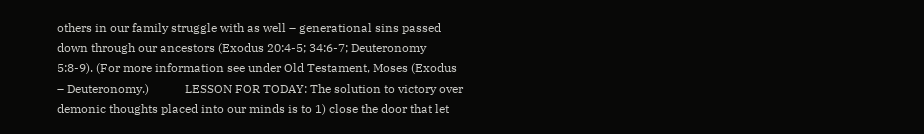others in our family struggle with as well – generational sins passed down through our ancestors (Exodus 20:4-5; 34:6-7; Deuteronomy 5:8-9). (For more information see under Old Testament, Moses (Exodus – Deuteronomy.)            LESSON FOR TODAY: The solution to victory over demonic thoughts placed into our minds is to 1) close the door that let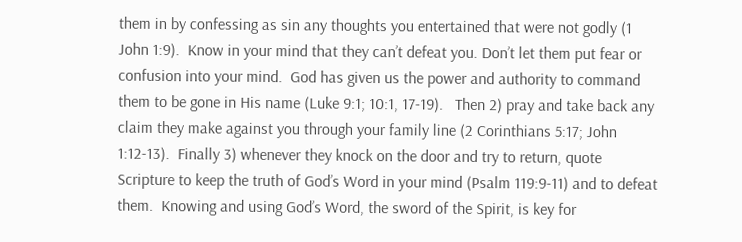them in by confessing as sin any thoughts you entertained that were not godly (1 John 1:9).  Know in your mind that they can’t defeat you. Don’t let them put fear or confusion into your mind.  God has given us the power and authority to command them to be gone in His name (Luke 9:1; 10:1, 17-19).   Then 2) pray and take back any claim they make against you through your family line (2 Corinthians 5:17; John 1:12-13).  Finally 3) whenever they knock on the door and try to return, quote Scripture to keep the truth of God’s Word in your mind (Psalm 119:9-11) and to defeat them.  Knowing and using God’s Word, the sword of the Spirit, is key for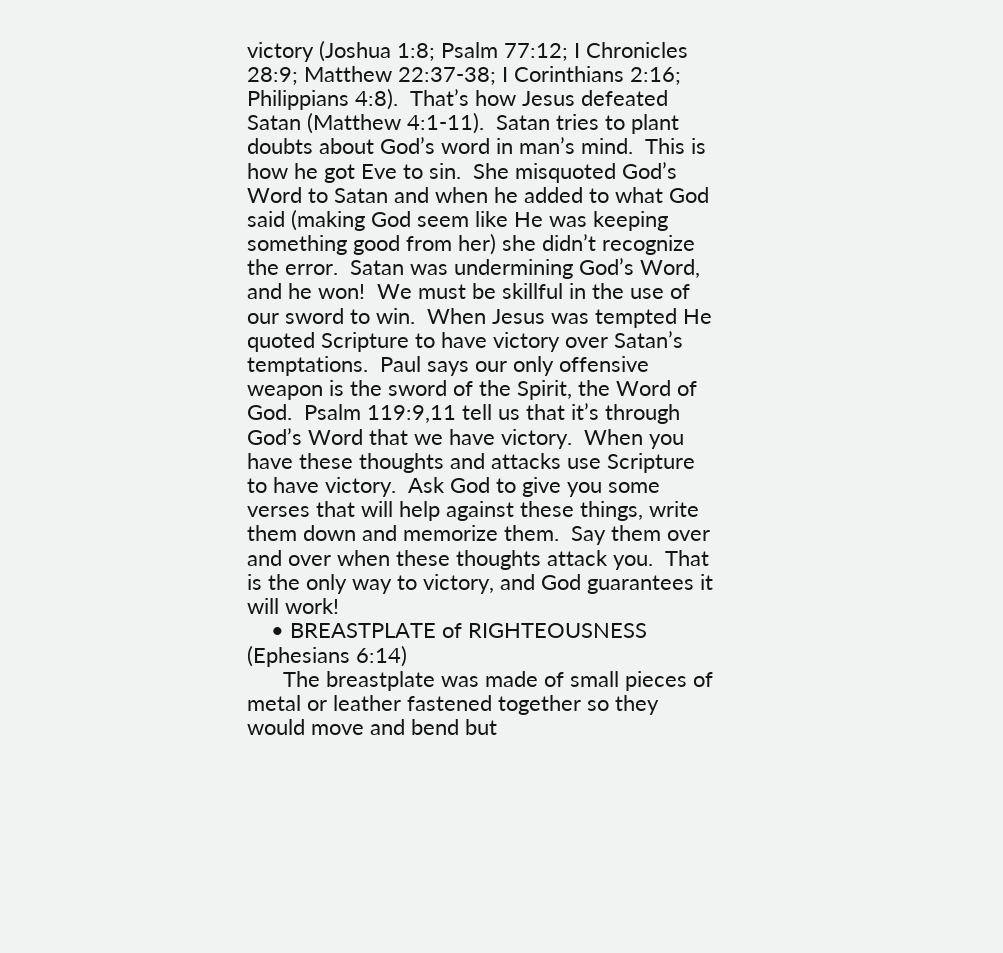victory (Joshua 1:8; Psalm 77:12; I Chronicles 28:9; Matthew 22:37-38; I Corinthians 2:16; Philippians 4:8).  That’s how Jesus defeated Satan (Matthew 4:1-11).  Satan tries to plant doubts about God’s word in man’s mind.  This is how he got Eve to sin.  She misquoted God’s Word to Satan and when he added to what God said (making God seem like He was keeping something good from her) she didn’t recognize the error.  Satan was undermining God’s Word, and he won!  We must be skillful in the use of our sword to win.  When Jesus was tempted He quoted Scripture to have victory over Satan’s temptations.  Paul says our only offensive weapon is the sword of the Spirit, the Word of God.  Psalm 119:9,11 tell us that it’s through God’s Word that we have victory.  When you have these thoughts and attacks use Scripture to have victory.  Ask God to give you some verses that will help against these things, write them down and memorize them.  Say them over and over when these thoughts attack you.  That is the only way to victory, and God guarantees it will work!
    • BREASTPLATE of RIGHTEOUSNESS (Ephesians 6:14)
      The breastplate was made of small pieces of metal or leather fastened together so they would move and bend but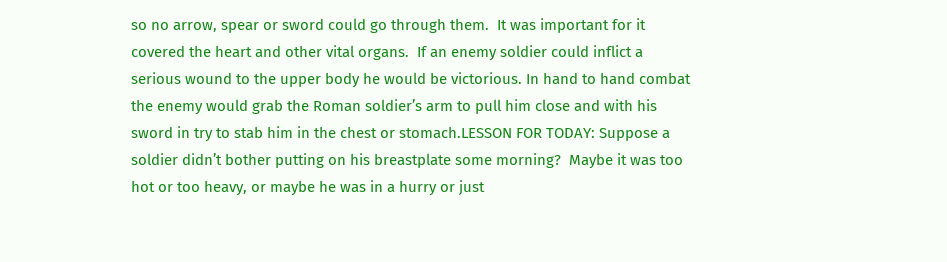so no arrow, spear or sword could go through them.  It was important for it covered the heart and other vital organs.  If an enemy soldier could inflict a serious wound to the upper body he would be victorious. In hand to hand combat the enemy would grab the Roman soldier’s arm to pull him close and with his sword in try to stab him in the chest or stomach.LESSON FOR TODAY: Suppose a soldier didn’t bother putting on his breastplate some morning?  Maybe it was too hot or too heavy, or maybe he was in a hurry or just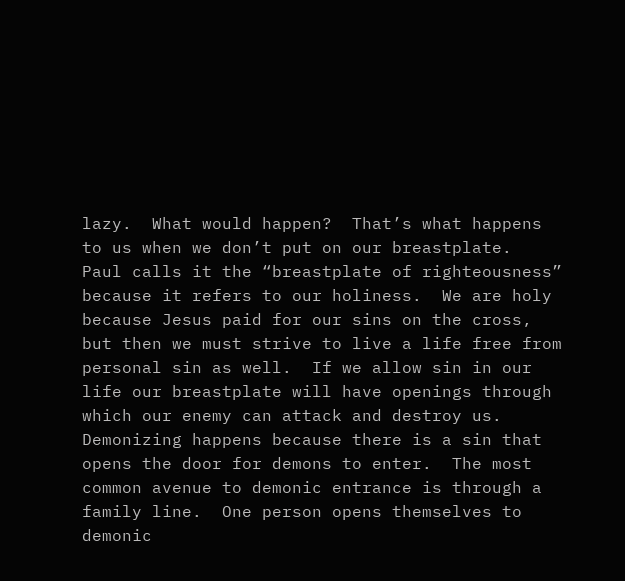lazy.  What would happen?  That’s what happens to us when we don’t put on our breastplate.  Paul calls it the “breastplate of righteousness” because it refers to our holiness.  We are holy because Jesus paid for our sins on the cross, but then we must strive to live a life free from personal sin as well.  If we allow sin in our life our breastplate will have openings through which our enemy can attack and destroy us.  Demonizing happens because there is a sin that opens the door for demons to enter.  The most common avenue to demonic entrance is through a family line.  One person opens themselves to demonic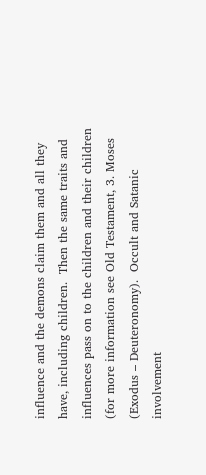influence and the demons claim them and all they have, including children.  Then the same traits and influences pass on to the children and their children (for more information see Old Testament, 3. Moses (Exodus – Deuteronomy).  Occult and Satanic involvement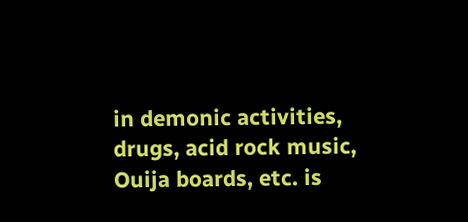in demonic activities, drugs, acid rock music, Ouija boards, etc. is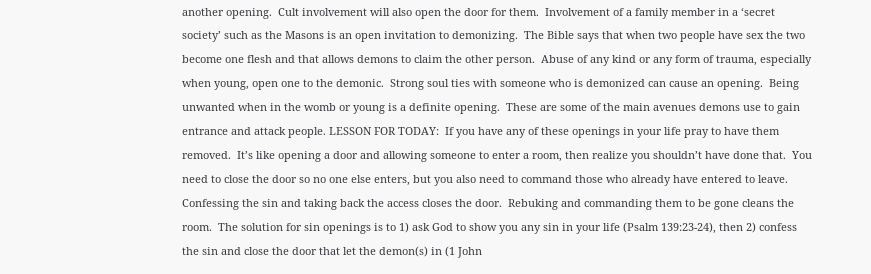another opening.  Cult involvement will also open the door for them.  Involvement of a family member in a ‘secret society’ such as the Masons is an open invitation to demonizing.  The Bible says that when two people have sex the two become one flesh and that allows demons to claim the other person.  Abuse of any kind or any form of trauma, especially when young, open one to the demonic.  Strong soul ties with someone who is demonized can cause an opening.  Being unwanted when in the womb or young is a definite opening.  These are some of the main avenues demons use to gain entrance and attack people. LESSON FOR TODAY:  If you have any of these openings in your life pray to have them removed.  It’s like opening a door and allowing someone to enter a room, then realize you shouldn’t have done that.  You need to close the door so no one else enters, but you also need to command those who already have entered to leave.  Confessing the sin and taking back the access closes the door.  Rebuking and commanding them to be gone cleans the room.  The solution for sin openings is to 1) ask God to show you any sin in your life (Psalm 139:23-24), then 2) confess the sin and close the door that let the demon(s) in (1 John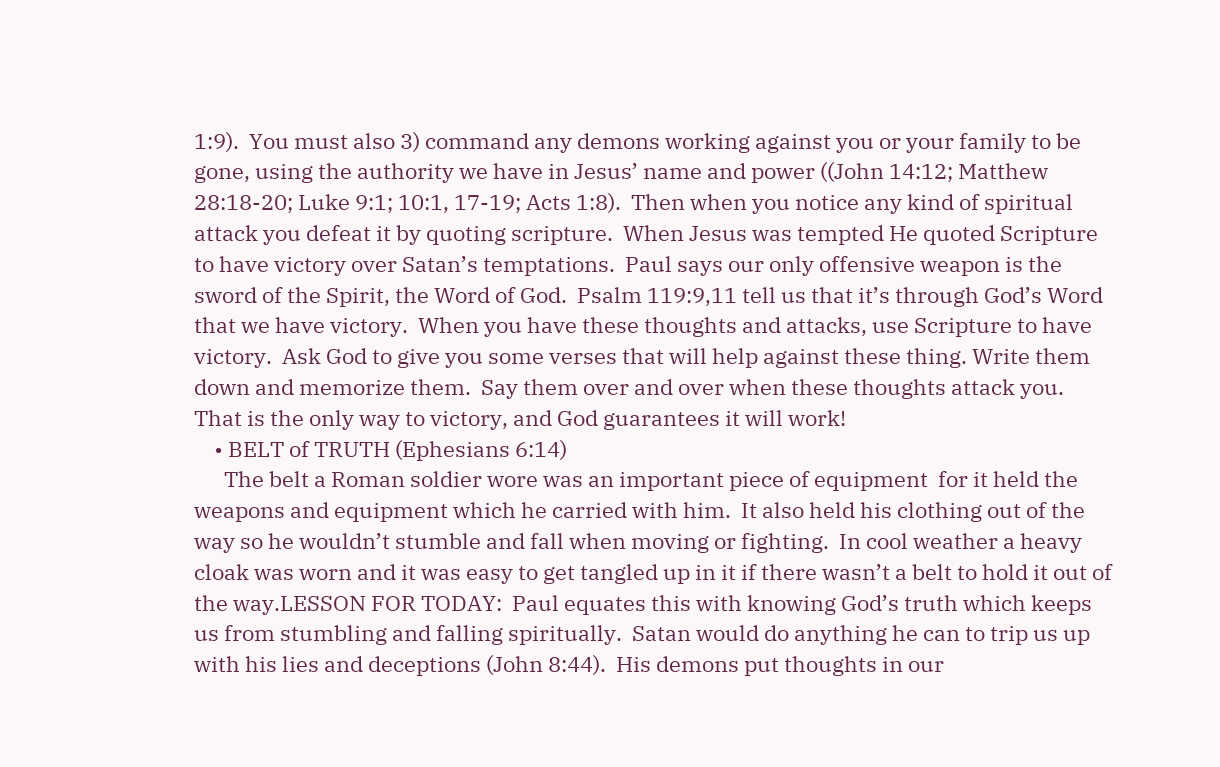1:9).  You must also 3) command any demons working against you or your family to be gone, using the authority we have in Jesus’ name and power ((John 14:12; Matthew 28:18-20; Luke 9:1; 10:1, 17-19; Acts 1:8).  Then when you notice any kind of spiritual attack you defeat it by quoting scripture.  When Jesus was tempted He quoted Scripture to have victory over Satan’s temptations.  Paul says our only offensive weapon is the sword of the Spirit, the Word of God.  Psalm 119:9,11 tell us that it’s through God’s Word that we have victory.  When you have these thoughts and attacks, use Scripture to have victory.  Ask God to give you some verses that will help against these thing. Write them down and memorize them.  Say them over and over when these thoughts attack you.  That is the only way to victory, and God guarantees it will work!
    • BELT of TRUTH (Ephesians 6:14)
      The belt a Roman soldier wore was an important piece of equipment  for it held the weapons and equipment which he carried with him.  It also held his clothing out of the way so he wouldn’t stumble and fall when moving or fighting.  In cool weather a heavy cloak was worn and it was easy to get tangled up in it if there wasn’t a belt to hold it out of the way.LESSON FOR TODAY:  Paul equates this with knowing God’s truth which keeps us from stumbling and falling spiritually.  Satan would do anything he can to trip us up with his lies and deceptions (John 8:44).  His demons put thoughts in our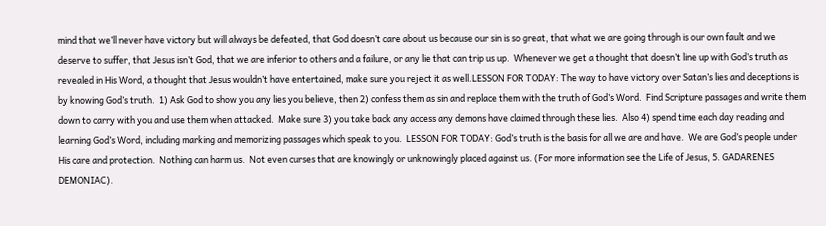mind that we’ll never have victory but will always be defeated, that God doesn’t care about us because our sin is so great, that what we are going through is our own fault and we deserve to suffer, that Jesus isn’t God, that we are inferior to others and a failure, or any lie that can trip us up.  Whenever we get a thought that doesn’t line up with God’s truth as revealed in His Word, a thought that Jesus wouldn’t have entertained, make sure you reject it as well.LESSON FOR TODAY: The way to have victory over Satan’s lies and deceptions is by knowing God’s truth.  1) Ask God to show you any lies you believe, then 2) confess them as sin and replace them with the truth of God’s Word.  Find Scripture passages and write them down to carry with you and use them when attacked.  Make sure 3) you take back any access any demons have claimed through these lies.  Also 4) spend time each day reading and learning God’s Word, including marking and memorizing passages which speak to you.  LESSON FOR TODAY: God’s truth is the basis for all we are and have.  We are God’s people under His care and protection.  Nothing can harm us.  Not even curses that are knowingly or unknowingly placed against us. (For more information see the Life of Jesus, 5. GADARENES DEMONIAC).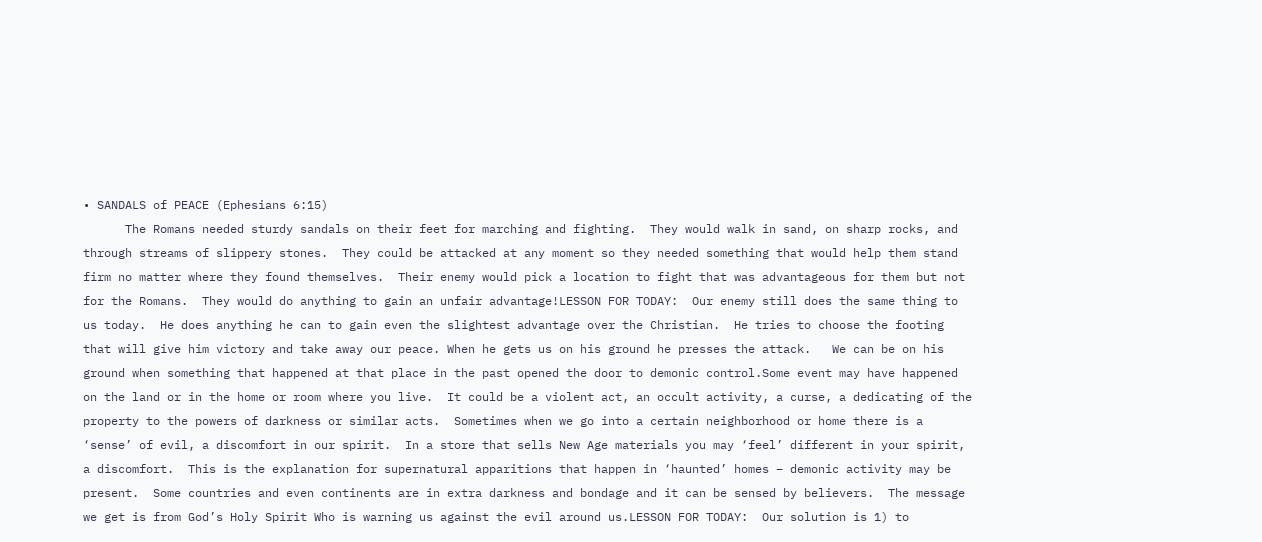• SANDALS of PEACE (Ephesians 6:15)
      The Romans needed sturdy sandals on their feet for marching and fighting.  They would walk in sand, on sharp rocks, and through streams of slippery stones.  They could be attacked at any moment so they needed something that would help them stand firm no matter where they found themselves.  Their enemy would pick a location to fight that was advantageous for them but not for the Romans.  They would do anything to gain an unfair advantage!LESSON FOR TODAY:  Our enemy still does the same thing to us today.  He does anything he can to gain even the slightest advantage over the Christian.  He tries to choose the footing that will give him victory and take away our peace. When he gets us on his ground he presses the attack.   We can be on his ground when something that happened at that place in the past opened the door to demonic control.Some event may have happened on the land or in the home or room where you live.  It could be a violent act, an occult activity, a curse, a dedicating of the property to the powers of darkness or similar acts.  Sometimes when we go into a certain neighborhood or home there is a ‘sense’ of evil, a discomfort in our spirit.  In a store that sells New Age materials you may ‘feel’ different in your spirit, a discomfort.  This is the explanation for supernatural apparitions that happen in ‘haunted’ homes – demonic activity may be present.  Some countries and even continents are in extra darkness and bondage and it can be sensed by believers.  The message we get is from God’s Holy Spirit Who is warning us against the evil around us.LESSON FOR TODAY:  Our solution is 1) to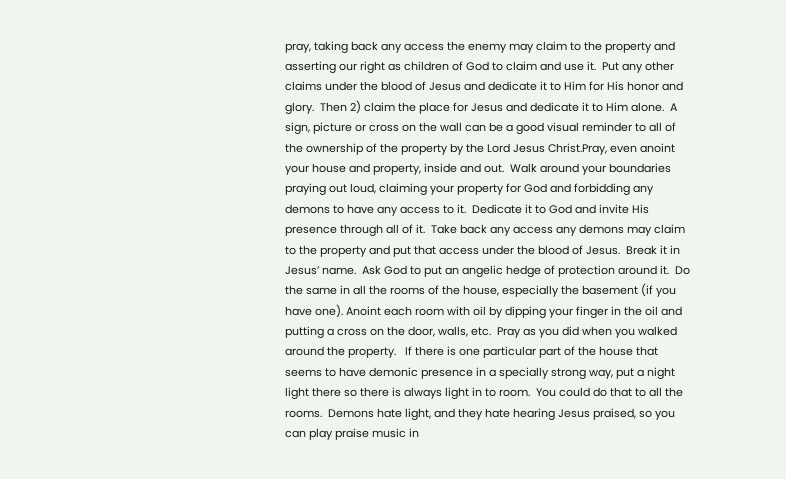pray, taking back any access the enemy may claim to the property and asserting our right as children of God to claim and use it.  Put any other claims under the blood of Jesus and dedicate it to Him for His honor and glory.  Then 2) claim the place for Jesus and dedicate it to Him alone.  A sign, picture or cross on the wall can be a good visual reminder to all of the ownership of the property by the Lord Jesus Christ.Pray, even anoint your house and property, inside and out.  Walk around your boundaries praying out loud, claiming your property for God and forbidding any demons to have any access to it.  Dedicate it to God and invite His presence through all of it.  Take back any access any demons may claim to the property and put that access under the blood of Jesus.  Break it in Jesus’ name.  Ask God to put an angelic hedge of protection around it.  Do the same in all the rooms of the house, especially the basement (if you have one). Anoint each room with oil by dipping your finger in the oil and putting a cross on the door, walls, etc.  Pray as you did when you walked around the property.   If there is one particular part of the house that seems to have demonic presence in a specially strong way, put a night light there so there is always light in to room.  You could do that to all the rooms.  Demons hate light, and they hate hearing Jesus praised, so you can play praise music in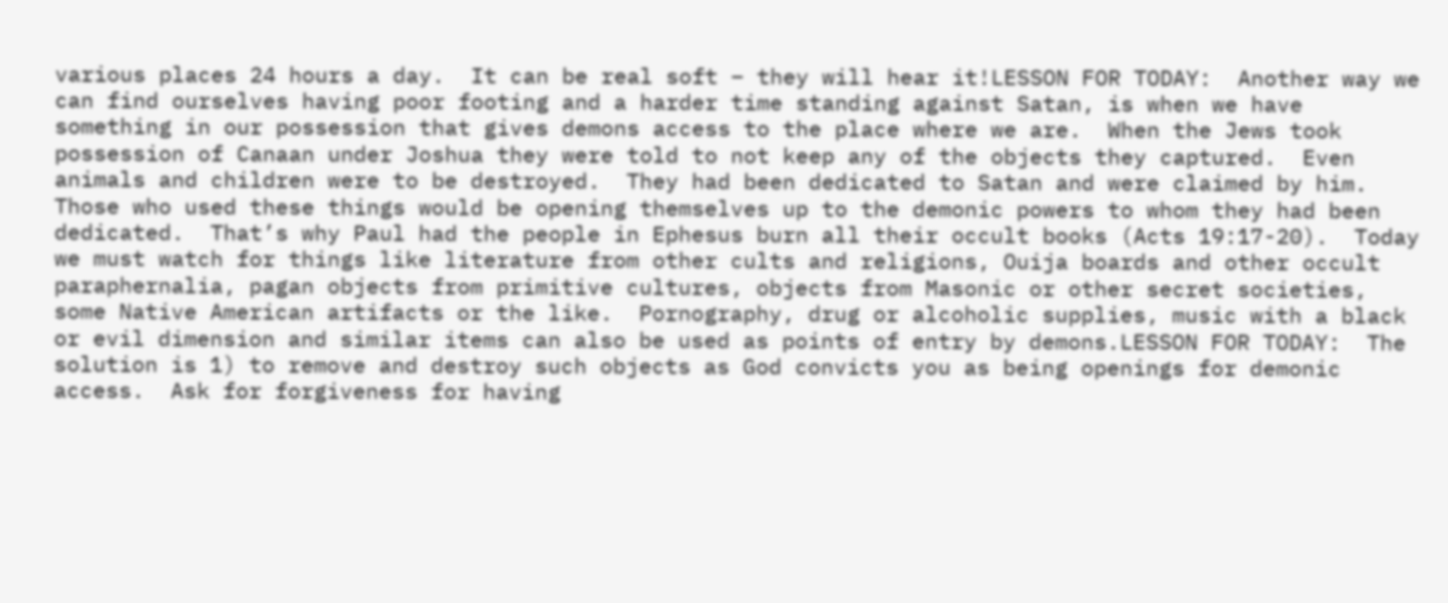various places 24 hours a day.  It can be real soft – they will hear it!LESSON FOR TODAY:  Another way we can find ourselves having poor footing and a harder time standing against Satan, is when we have something in our possession that gives demons access to the place where we are.  When the Jews took possession of Canaan under Joshua they were told to not keep any of the objects they captured.  Even animals and children were to be destroyed.  They had been dedicated to Satan and were claimed by him.  Those who used these things would be opening themselves up to the demonic powers to whom they had been dedicated.  That’s why Paul had the people in Ephesus burn all their occult books (Acts 19:17-20).  Today we must watch for things like literature from other cults and religions, Ouija boards and other occult paraphernalia, pagan objects from primitive cultures, objects from Masonic or other secret societies, some Native American artifacts or the like.  Pornography, drug or alcoholic supplies, music with a black or evil dimension and similar items can also be used as points of entry by demons.LESSON FOR TODAY:  The solution is 1) to remove and destroy such objects as God convicts you as being openings for demonic access.  Ask for forgiveness for having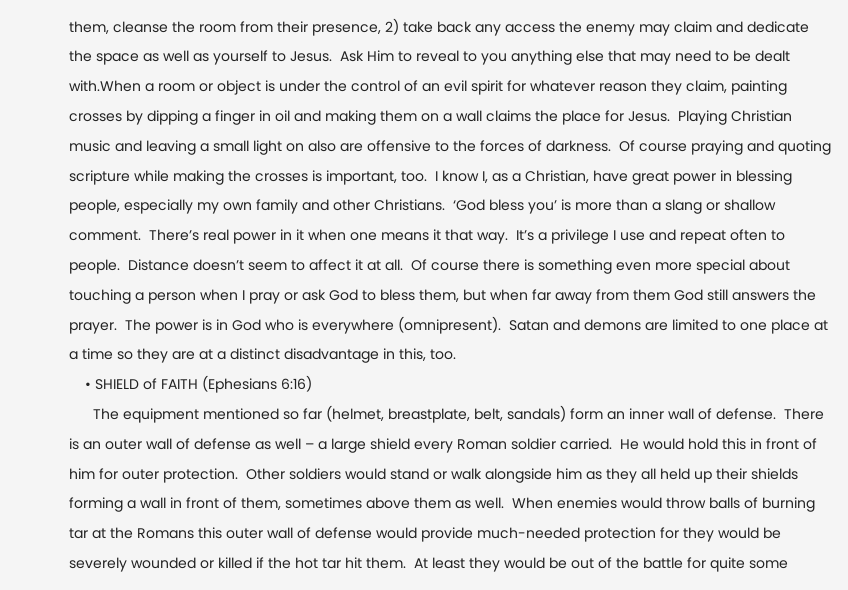them, cleanse the room from their presence, 2) take back any access the enemy may claim and dedicate the space as well as yourself to Jesus.  Ask Him to reveal to you anything else that may need to be dealt with.When a room or object is under the control of an evil spirit for whatever reason they claim, painting crosses by dipping a finger in oil and making them on a wall claims the place for Jesus.  Playing Christian music and leaving a small light on also are offensive to the forces of darkness.  Of course praying and quoting scripture while making the crosses is important, too.  I know I, as a Christian, have great power in blessing people, especially my own family and other Christians.  ‘God bless you’ is more than a slang or shallow comment.  There’s real power in it when one means it that way.  It’s a privilege I use and repeat often to people.  Distance doesn’t seem to affect it at all.  Of course there is something even more special about touching a person when I pray or ask God to bless them, but when far away from them God still answers the prayer.  The power is in God who is everywhere (omnipresent).  Satan and demons are limited to one place at a time so they are at a distinct disadvantage in this, too.
    • SHIELD of FAITH (Ephesians 6:16)
      The equipment mentioned so far (helmet, breastplate, belt, sandals) form an inner wall of defense.  There is an outer wall of defense as well – a large shield every Roman soldier carried.  He would hold this in front of him for outer protection.  Other soldiers would stand or walk alongside him as they all held up their shields forming a wall in front of them, sometimes above them as well.  When enemies would throw balls of burning tar at the Romans this outer wall of defense would provide much-needed protection for they would be severely wounded or killed if the hot tar hit them.  At least they would be out of the battle for quite some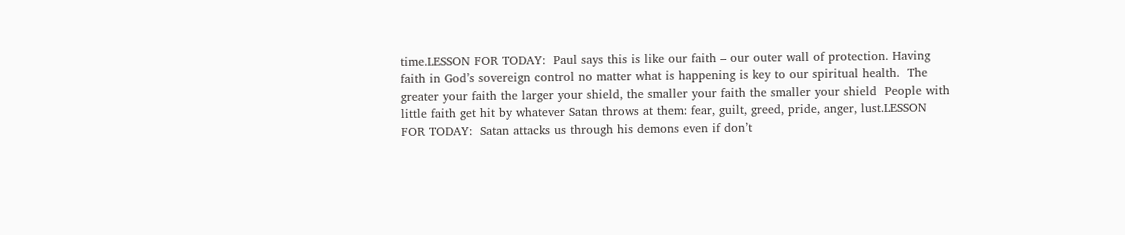time.LESSON FOR TODAY:  Paul says this is like our faith – our outer wall of protection. Having faith in God’s sovereign control no matter what is happening is key to our spiritual health.  The greater your faith the larger your shield, the smaller your faith the smaller your shield  People with little faith get hit by whatever Satan throws at them: fear, guilt, greed, pride, anger, lust.LESSON FOR TODAY:  Satan attacks us through his demons even if don’t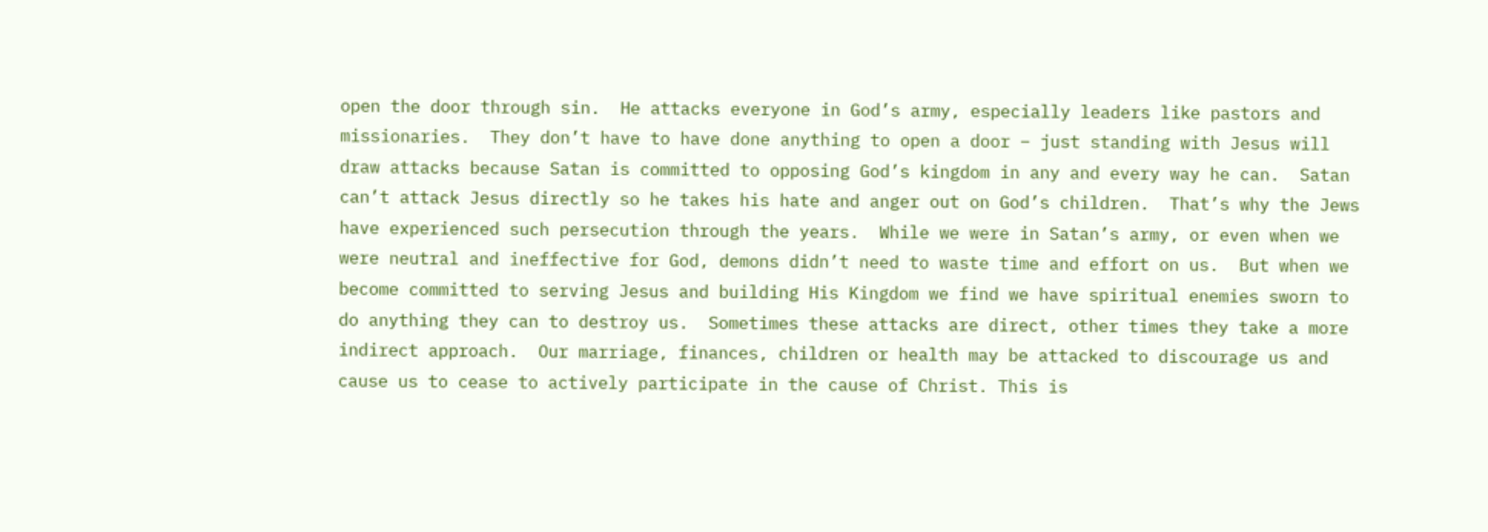open the door through sin.  He attacks everyone in God’s army, especially leaders like pastors and missionaries.  They don’t have to have done anything to open a door – just standing with Jesus will draw attacks because Satan is committed to opposing God’s kingdom in any and every way he can.  Satan can’t attack Jesus directly so he takes his hate and anger out on God’s children.  That’s why the Jews have experienced such persecution through the years.  While we were in Satan’s army, or even when we were neutral and ineffective for God, demons didn’t need to waste time and effort on us.  But when we become committed to serving Jesus and building His Kingdom we find we have spiritual enemies sworn to do anything they can to destroy us.  Sometimes these attacks are direct, other times they take a more indirect approach.  Our marriage, finances, children or health may be attacked to discourage us and cause us to cease to actively participate in the cause of Christ. This is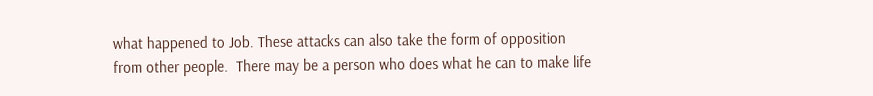what happened to Job. These attacks can also take the form of opposition from other people.  There may be a person who does what he can to make life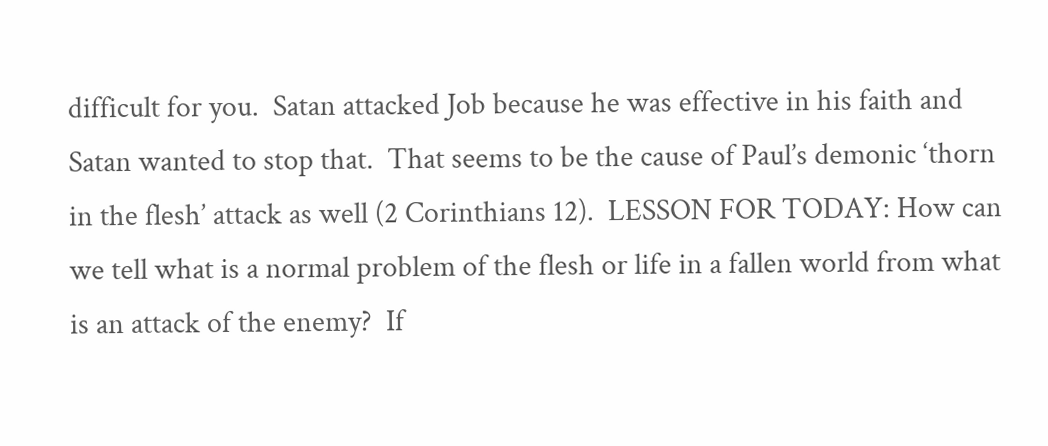difficult for you.  Satan attacked Job because he was effective in his faith and Satan wanted to stop that.  That seems to be the cause of Paul’s demonic ‘thorn in the flesh’ attack as well (2 Corinthians 12).  LESSON FOR TODAY: How can we tell what is a normal problem of the flesh or life in a fallen world from what is an attack of the enemy?  If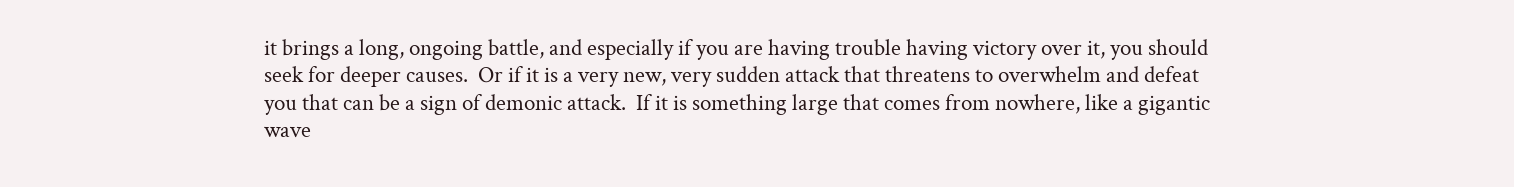it brings a long, ongoing battle, and especially if you are having trouble having victory over it, you should seek for deeper causes.  Or if it is a very new, very sudden attack that threatens to overwhelm and defeat you that can be a sign of demonic attack.  If it is something large that comes from nowhere, like a gigantic wave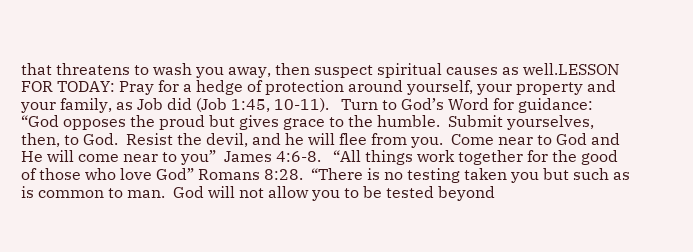that threatens to wash you away, then suspect spiritual causes as well.LESSON FOR TODAY: Pray for a hedge of protection around yourself, your property and your family, as Job did (Job 1:45, 10-11).   Turn to God’s Word for guidance:  “God opposes the proud but gives grace to the humble.  Submit yourselves, then, to God.  Resist the devil, and he will flee from you.  Come near to God and He will come near to you”  James 4:6-8.   “All things work together for the good of those who love God” Romans 8:28.  “There is no testing taken you but such as is common to man.  God will not allow you to be tested beyond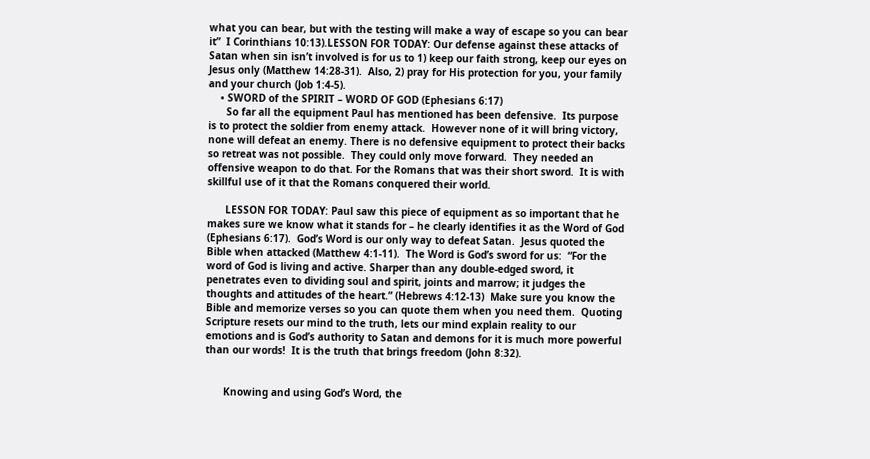what you can bear, but with the testing will make a way of escape so you can bear it”  I Corinthians 10:13).LESSON FOR TODAY: Our defense against these attacks of Satan when sin isn’t involved is for us to 1) keep our faith strong, keep our eyes on Jesus only (Matthew 14:28-31).  Also, 2) pray for His protection for you, your family and your church (Job 1:4-5).
    • SWORD of the SPIRIT – WORD OF GOD (Ephesians 6:17)
      So far all the equipment Paul has mentioned has been defensive.  Its purpose is to protect the soldier from enemy attack.  However none of it will bring victory, none will defeat an enemy. There is no defensive equipment to protect their backs so retreat was not possible.  They could only move forward.  They needed an offensive weapon to do that. For the Romans that was their short sword.  It is with skillful use of it that the Romans conquered their world.

      LESSON FOR TODAY: Paul saw this piece of equipment as so important that he makes sure we know what it stands for – he clearly identifies it as the Word of God (Ephesians 6:17).  God’s Word is our only way to defeat Satan.  Jesus quoted the Bible when attacked (Matthew 4:1-11).  The Word is God’s sword for us:  “For the word of God is living and active. Sharper than any double-edged sword, it penetrates even to dividing soul and spirit, joints and marrow; it judges the thoughts and attitudes of the heart.” (Hebrews 4:12-13)  Make sure you know the Bible and memorize verses so you can quote them when you need them.  Quoting Scripture resets our mind to the truth, lets our mind explain reality to our emotions and is God’s authority to Satan and demons for it is much more powerful than our words!  It is the truth that brings freedom (John 8:32).


      Knowing and using God’s Word, the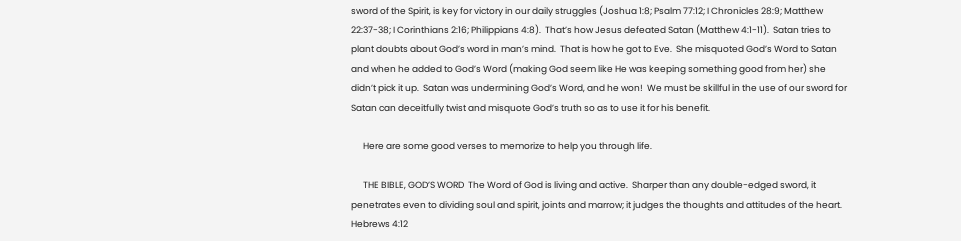sword of the Spirit, is key for victory in our daily struggles (Joshua 1:8; Psalm 77:12; I Chronicles 28:9; Matthew 22:37-38; I Corinthians 2:16; Philippians 4:8).  That’s how Jesus defeated Satan (Matthew 4:1-11).  Satan tries to plant doubts about God’s word in man’s mind.  That is how he got to Eve.  She misquoted God’s Word to Satan and when he added to God’s Word (making God seem like He was keeping something good from her) she didn’t pick it up.  Satan was undermining God’s Word, and he won!  We must be skillful in the use of our sword for Satan can deceitfully twist and misquote God’s truth so as to use it for his benefit.

      Here are some good verses to memorize to help you through life.

      THE BIBLE, GOD’S WORD  The Word of God is living and active.  Sharper than any double-edged sword, it penetrates even to dividing soul and spirit, joints and marrow; it judges the thoughts and attitudes of the heart.  Hebrews 4:12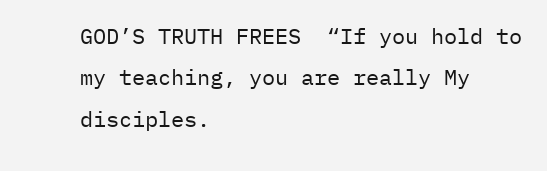GOD’S TRUTH FREES  “If you hold to my teaching, you are really My disciples.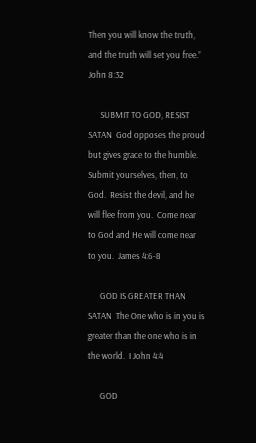Then you will know the truth, and the truth will set you free.”  John 8:32

      SUBMIT TO GOD, RESIST SATAN  God opposes the proud but gives grace to the humble.  Submit yourselves, then, to God.  Resist the devil, and he will flee from you.  Come near to God and He will come near to you.  James 4:6-8

      GOD IS GREATER THAN SATAN  The One who is in you is greater than the one who is in the world.  I John 4:4

      GOD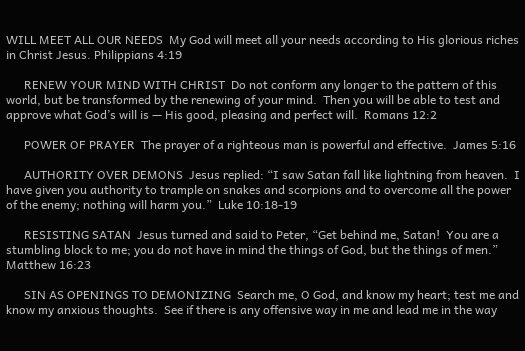WILL MEET ALL OUR NEEDS  My God will meet all your needs according to His glorious riches in Christ Jesus. Philippians 4:19

      RENEW YOUR MIND WITH CHRIST  Do not conform any longer to the pattern of this world, but be transformed by the renewing of your mind.  Then you will be able to test and approve what God’s will is — His good, pleasing and perfect will.  Romans 12:2

      POWER OF PRAYER  The prayer of a righteous man is powerful and effective.  James 5:16

      AUTHORITY OVER DEMONS  Jesus replied: “I saw Satan fall like lightning from heaven.  I have given you authority to trample on snakes and scorpions and to overcome all the power of the enemy; nothing will harm you.”  Luke 10:18-19

      RESISTING SATAN  Jesus turned and said to Peter, “Get behind me, Satan!  You are a stumbling block to me; you do not have in mind the things of God, but the things of men.”  Matthew 16:23

      SIN AS OPENINGS TO DEMONIZING  Search me, O God, and know my heart; test me and know my anxious thoughts.  See if there is any offensive way in me and lead me in the way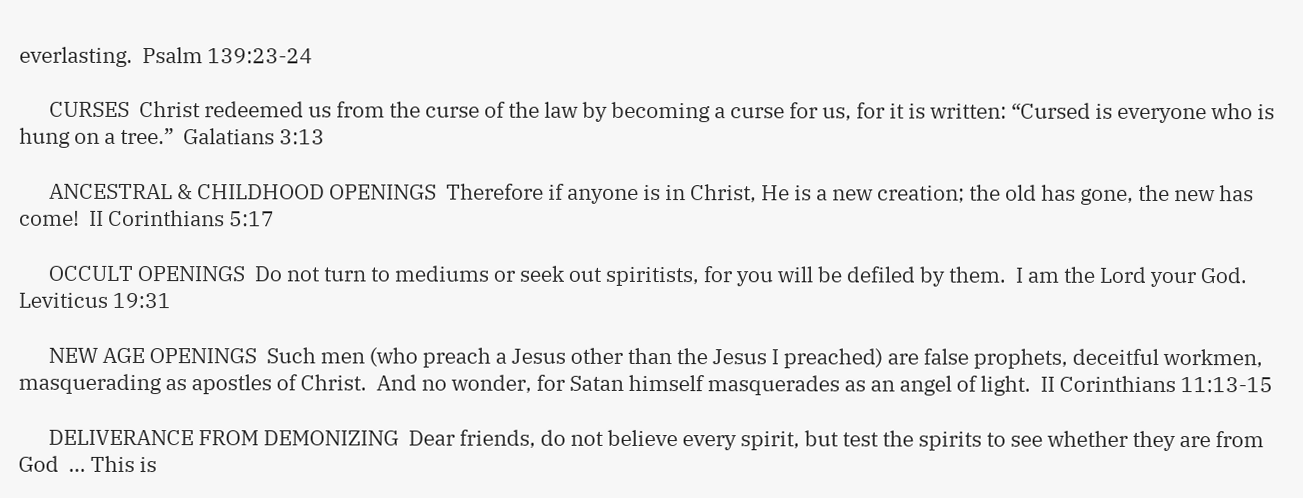everlasting.  Psalm 139:23-24

      CURSES  Christ redeemed us from the curse of the law by becoming a curse for us, for it is written: “Cursed is everyone who is hung on a tree.”  Galatians 3:13

      ANCESTRAL & CHILDHOOD OPENINGS  Therefore if anyone is in Christ, He is a new creation; the old has gone, the new has come!  II Corinthians 5:17

      OCCULT OPENINGS  Do not turn to mediums or seek out spiritists, for you will be defiled by them.  I am the Lord your God.  Leviticus 19:31

      NEW AGE OPENINGS  Such men (who preach a Jesus other than the Jesus I preached) are false prophets, deceitful workmen, masquerading as apostles of Christ.  And no wonder, for Satan himself masquerades as an angel of light.  II Corinthians 11:13-15

      DELIVERANCE FROM DEMONIZING  Dear friends, do not believe every spirit, but test the spirits to see whether they are from God  … This is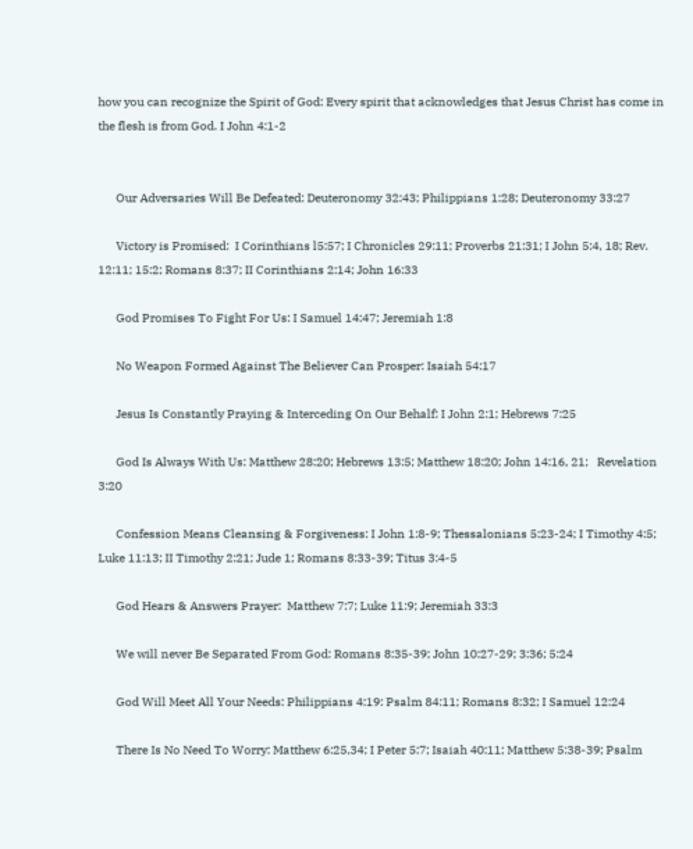how you can recognize the Spirit of God: Every spirit that acknowledges that Jesus Christ has come in the flesh is from God. I John 4:1-2


      Our Adversaries Will Be Defeated: Deuteronomy 32:43; Philippians 1:28; Deuteronomy 33:27

      Victory is Promised:  I Corinthians l5:57; I Chronicles 29:11; Proverbs 21:31; I John 5:4, 18; Rev. 12:11; 15:2; Romans 8:37; II Corinthians 2:14; John 16:33

      God Promises To Fight For Us: I Samuel 14:47; Jeremiah 1:8

      No Weapon Formed Against The Believer Can Prosper: Isaiah 54:17

      Jesus Is Constantly Praying & Interceding On Our Behalf: I John 2:1; Hebrews 7:25

      God Is Always With Us: Matthew 28:20; Hebrews 13:5; Matthew 18:20; John 14:16, 21;   Revelation 3:20

      Confession Means Cleansing & Forgiveness: I John 1:8-9; Thessalonians 5:23-24; I Timothy 4:5; Luke 11:13; II Timothy 2:21; Jude 1; Romans 8:33-39; Titus 3:4-5

      God Hears & Answers Prayer:  Matthew 7:7; Luke 11:9; Jeremiah 33:3

      We will never Be Separated From God: Romans 8:35-39; John 10:27-29; 3:36; 5:24

      God Will Meet All Your Needs: Philippians 4:19: Psalm 84:11; Romans 8:32; I Samuel 12:24

      There Is No Need To Worry: Matthew 6:25,34; I Peter 5:7; Isaiah 40:11; Matthew 5:38-39; Psalm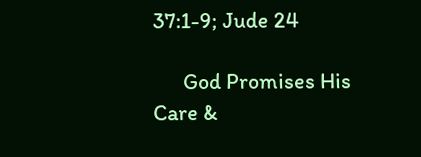37:1-9; Jude 24

      God Promises His Care &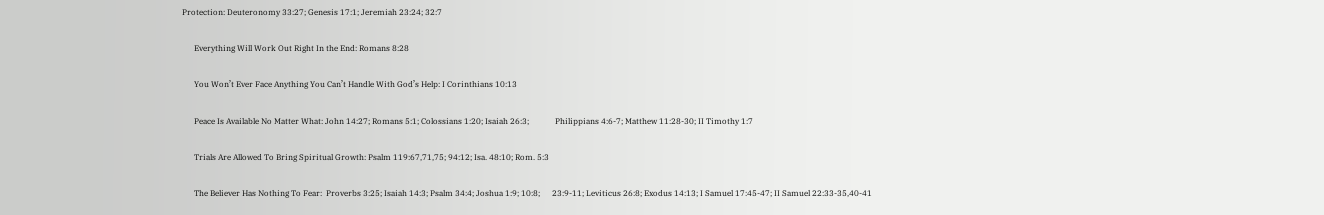Protection: Deuteronomy 33:27; Genesis 17:1; Jeremiah 23:24; 32:7

      Everything Will Work Out Right In the End: Romans 8:28

      You Won’t Ever Face Anything You Can’t Handle With God’s Help: I Corinthians 10:13

      Peace Is Available No Matter What: John 14:27; Romans 5:1; Colossians 1:20; Isaiah 26:3;             Philippians 4:6-7; Matthew 11:28-30; II Timothy 1:7

      Trials Are Allowed To Bring Spiritual Growth: Psalm 119:67,71,75; 94:12; Isa. 48:10; Rom. 5:3

      The Believer Has Nothing To Fear:  Proverbs 3:25; Isaiah 14:3; Psalm 34:4; Joshua 1:9; 10:8;      23:9-11; Leviticus 26:8; Exodus 14:13; I Samuel 17:45-47; II Samuel 22:33-35,40-41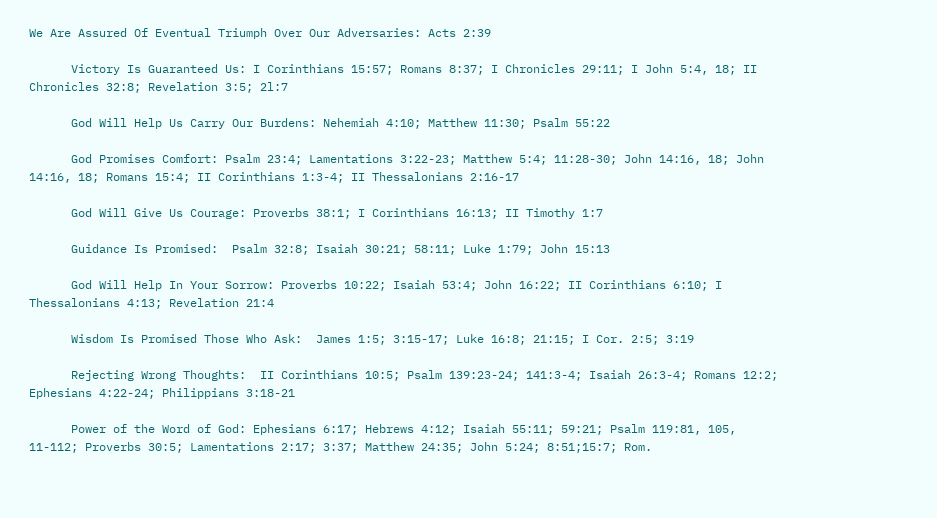We Are Assured Of Eventual Triumph Over Our Adversaries: Acts 2:39

      Victory Is Guaranteed Us: I Corinthians 15:57; Romans 8:37; I Chronicles 29:11; I John 5:4, 18; II Chronicles 32:8; Revelation 3:5; 2l:7

      God Will Help Us Carry Our Burdens: Nehemiah 4:10; Matthew 11:30; Psalm 55:22

      God Promises Comfort: Psalm 23:4; Lamentations 3:22-23; Matthew 5:4; 11:28-30; John 14:16, 18; John 14:16, 18; Romans 15:4; II Corinthians 1:3-4; II Thessalonians 2:16-17

      God Will Give Us Courage: Proverbs 38:1; I Corinthians 16:13; II Timothy 1:7

      Guidance Is Promised:  Psalm 32:8; Isaiah 30:21; 58:11; Luke 1:79; John 15:13

      God Will Help In Your Sorrow: Proverbs 10:22; Isaiah 53:4; John 16:22; II Corinthians 6:10; I Thessalonians 4:13; Revelation 21:4

      Wisdom Is Promised Those Who Ask:  James 1:5; 3:15-17; Luke 16:8; 21:15; I Cor. 2:5; 3:19

      Rejecting Wrong Thoughts:  II Corinthians 10:5; Psalm 139:23-24; 141:3-4; Isaiah 26:3-4; Romans 12:2; Ephesians 4:22-24; Philippians 3:18-21

      Power of the Word of God: Ephesians 6:17; Hebrews 4:12; Isaiah 55:11; 59:21; Psalm 119:81, 105, 11-112; Proverbs 30:5; Lamentations 2:17; 3:37; Matthew 24:35; John 5:24; 8:51;15:7; Rom.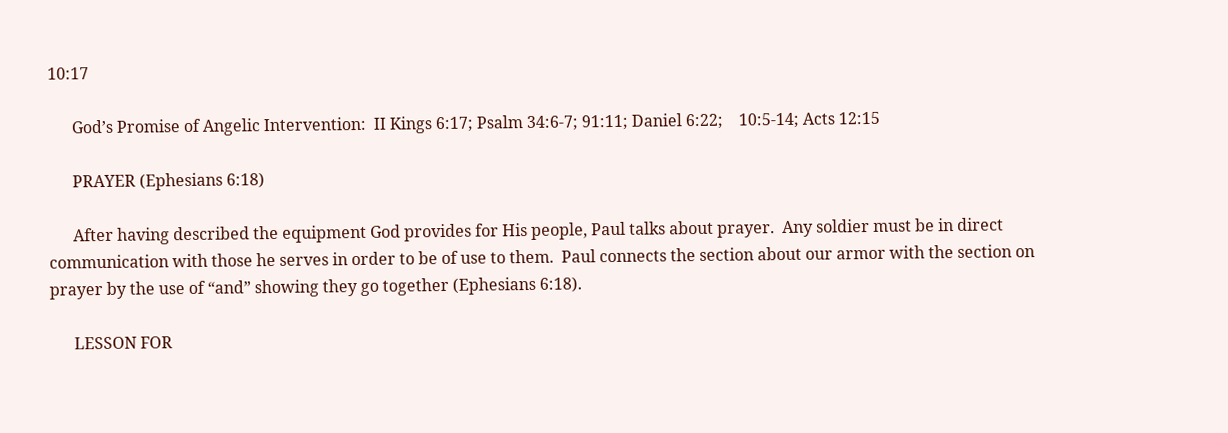10:17

      God’s Promise of Angelic Intervention:  II Kings 6:17; Psalm 34:6-7; 91:11; Daniel 6:22;    10:5-14; Acts 12:15

      PRAYER (Ephesians 6:18)

      After having described the equipment God provides for His people, Paul talks about prayer.  Any soldier must be in direct communication with those he serves in order to be of use to them.  Paul connects the section about our armor with the section on prayer by the use of “and” showing they go together (Ephesians 6:18).

      LESSON FOR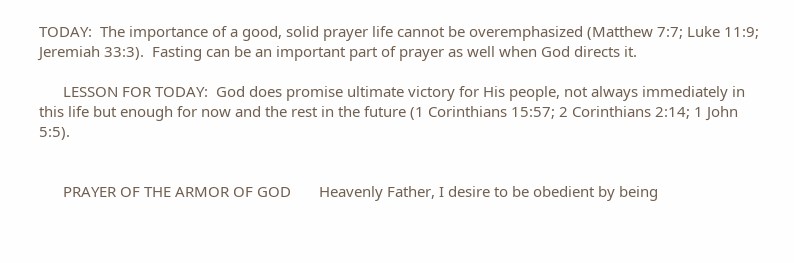TODAY:  The importance of a good, solid prayer life cannot be overemphasized (Matthew 7:7; Luke 11:9; Jeremiah 33:3).  Fasting can be an important part of prayer as well when God directs it.

      LESSON FOR TODAY:  God does promise ultimate victory for His people, not always immediately in this life but enough for now and the rest in the future (1 Corinthians 15:57; 2 Corinthians 2:14; 1 John 5:5).


      PRAYER OF THE ARMOR OF GOD       Heavenly Father, I desire to be obedient by being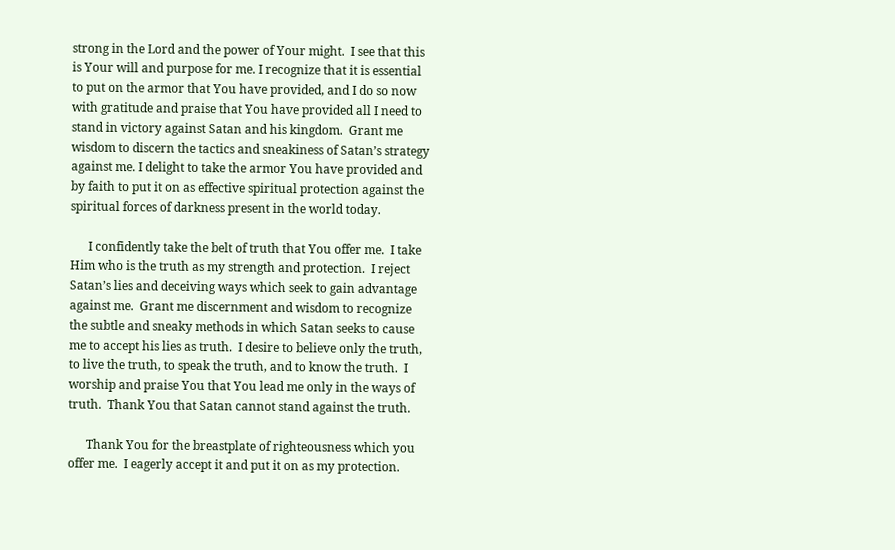strong in the Lord and the power of Your might.  I see that this is Your will and purpose for me. I recognize that it is essential to put on the armor that You have provided, and I do so now with gratitude and praise that You have provided all I need to stand in victory against Satan and his kingdom.  Grant me wisdom to discern the tactics and sneakiness of Satan’s strategy against me. I delight to take the armor You have provided and by faith to put it on as effective spiritual protection against the spiritual forces of darkness present in the world today.

      I confidently take the belt of truth that You offer me.  I take Him who is the truth as my strength and protection.  I reject Satan’s lies and deceiving ways which seek to gain advantage against me.  Grant me discernment and wisdom to recognize the subtle and sneaky methods in which Satan seeks to cause me to accept his lies as truth.  I desire to believe only the truth, to live the truth, to speak the truth, and to know the truth.  I worship and praise You that You lead me only in the ways of truth.  Thank You that Satan cannot stand against the truth.

      Thank You for the breastplate of righteousness which you offer me.  I eagerly accept it and put it on as my protection.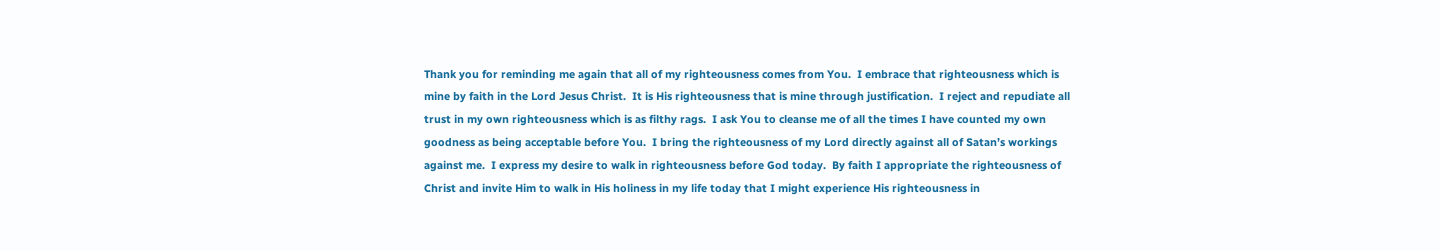Thank you for reminding me again that all of my righteousness comes from You.  I embrace that righteousness which is mine by faith in the Lord Jesus Christ.  It is His righteousness that is mine through justification.  I reject and repudiate all trust in my own righteousness which is as filthy rags.  I ask You to cleanse me of all the times I have counted my own goodness as being acceptable before You.  I bring the righteousness of my Lord directly against all of Satan’s workings against me.  I express my desire to walk in righteousness before God today.  By faith I appropriate the righteousness of Christ and invite Him to walk in His holiness in my life today that I might experience His righteousness in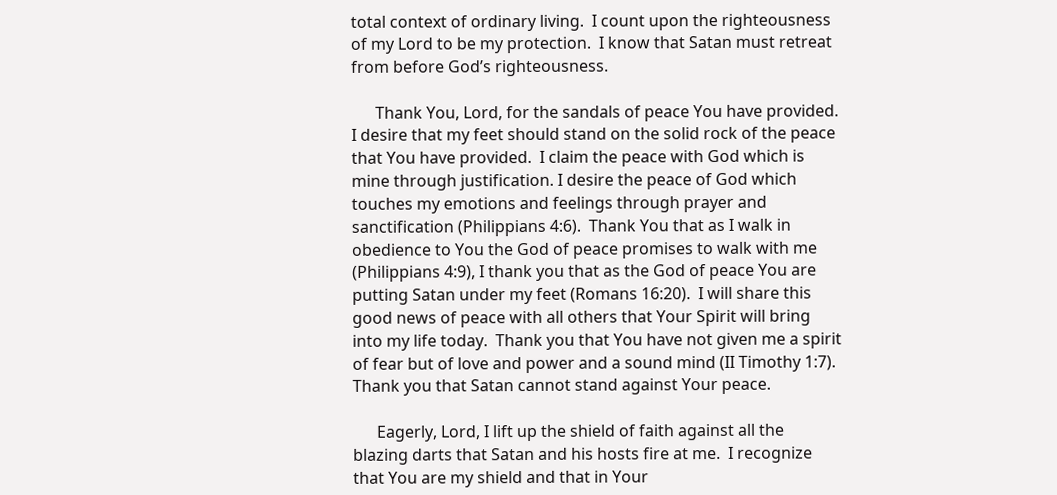total context of ordinary living.  I count upon the righteousness of my Lord to be my protection.  I know that Satan must retreat from before God’s righteousness.

      Thank You, Lord, for the sandals of peace You have provided.  I desire that my feet should stand on the solid rock of the peace that You have provided.  I claim the peace with God which is mine through justification. I desire the peace of God which touches my emotions and feelings through prayer and sanctification (Philippians 4:6).  Thank You that as I walk in obedience to You the God of peace promises to walk with me (Philippians 4:9), I thank you that as the God of peace You are putting Satan under my feet (Romans 16:20).  I will share this good news of peace with all others that Your Spirit will bring into my life today.  Thank you that You have not given me a spirit of fear but of love and power and a sound mind (II Timothy 1:7).  Thank you that Satan cannot stand against Your peace.

      Eagerly, Lord, I lift up the shield of faith against all the blazing darts that Satan and his hosts fire at me.  I recognize that You are my shield and that in Your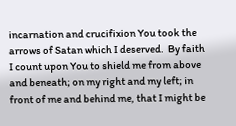incarnation and crucifixion You took the arrows of Satan which I deserved.  By faith I count upon You to shield me from above and beneath; on my right and my left; in front of me and behind me, that I might be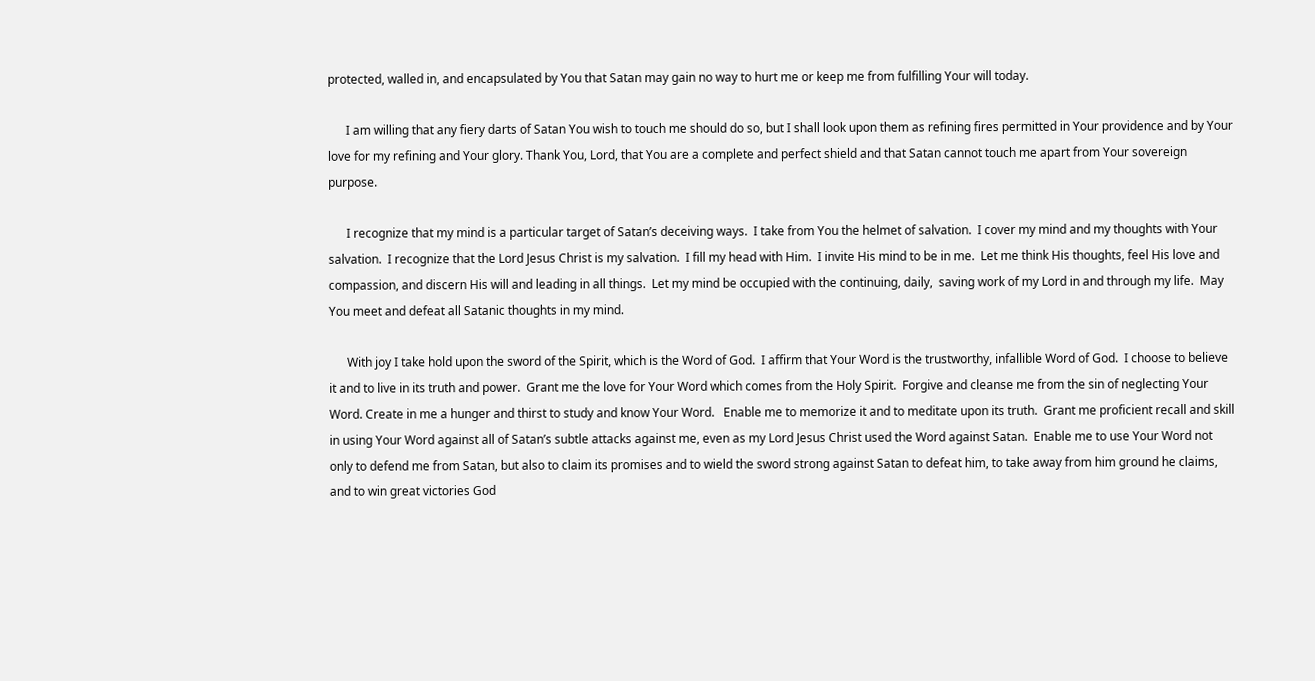protected, walled in, and encapsulated by You that Satan may gain no way to hurt me or keep me from fulfilling Your will today.

      I am willing that any fiery darts of Satan You wish to touch me should do so, but I shall look upon them as refining fires permitted in Your providence and by Your love for my refining and Your glory. Thank You, Lord, that You are a complete and perfect shield and that Satan cannot touch me apart from Your sovereign purpose.

      I recognize that my mind is a particular target of Satan’s deceiving ways.  I take from You the helmet of salvation.  I cover my mind and my thoughts with Your salvation.  I recognize that the Lord Jesus Christ is my salvation.  I fill my head with Him.  I invite His mind to be in me.  Let me think His thoughts, feel His love and compassion, and discern His will and leading in all things.  Let my mind be occupied with the continuing, daily,  saving work of my Lord in and through my life.  May You meet and defeat all Satanic thoughts in my mind.

      With joy I take hold upon the sword of the Spirit, which is the Word of God.  I affirm that Your Word is the trustworthy, infallible Word of God.  I choose to believe it and to live in its truth and power.  Grant me the love for Your Word which comes from the Holy Spirit.  Forgive and cleanse me from the sin of neglecting Your Word. Create in me a hunger and thirst to study and know Your Word.   Enable me to memorize it and to meditate upon its truth.  Grant me proficient recall and skill in using Your Word against all of Satan’s subtle attacks against me, even as my Lord Jesus Christ used the Word against Satan.  Enable me to use Your Word not only to defend me from Satan, but also to claim its promises and to wield the sword strong against Satan to defeat him, to take away from him ground he claims, and to win great victories God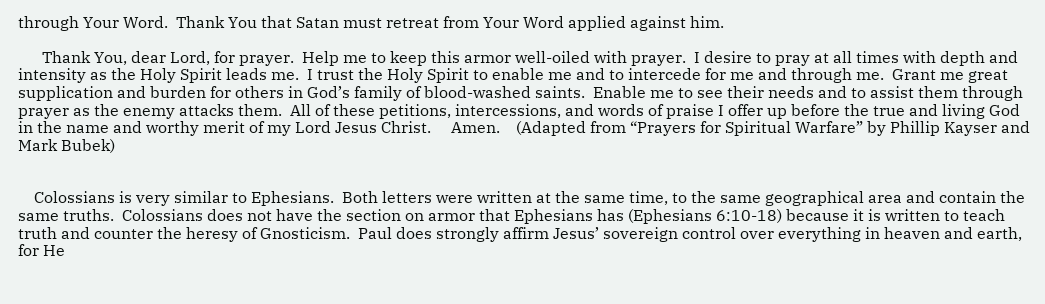through Your Word.  Thank You that Satan must retreat from Your Word applied against him.

      Thank You, dear Lord, for prayer.  Help me to keep this armor well-oiled with prayer.  I desire to pray at all times with depth and intensity as the Holy Spirit leads me.  I trust the Holy Spirit to enable me and to intercede for me and through me.  Grant me great supplication and burden for others in God’s family of blood-washed saints.  Enable me to see their needs and to assist them through prayer as the enemy attacks them.  All of these petitions, intercessions, and words of praise I offer up before the true and living God in the name and worthy merit of my Lord Jesus Christ.     Amen.    (Adapted from “Prayers for Spiritual Warfare” by Phillip Kayser and Mark Bubek)


    Colossians is very similar to Ephesians.  Both letters were written at the same time, to the same geographical area and contain the same truths.  Colossians does not have the section on armor that Ephesians has (Ephesians 6:10-18) because it is written to teach truth and counter the heresy of Gnosticism.  Paul does strongly affirm Jesus’ sovereign control over everything in heaven and earth, for He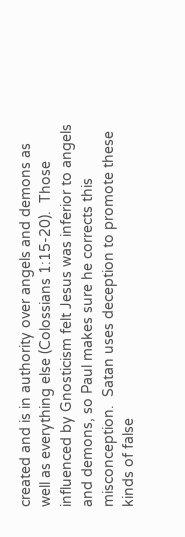created and is in authority over angels and demons as well as everything else (Colossians 1:15-20).  Those influenced by Gnosticism felt Jesus was inferior to angels and demons, so Paul makes sure he corrects this misconception.  Satan uses deception to promote these kinds of false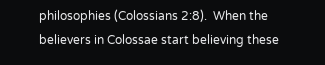philosophies (Colossians 2:8).  When the believers in Colossae start believing these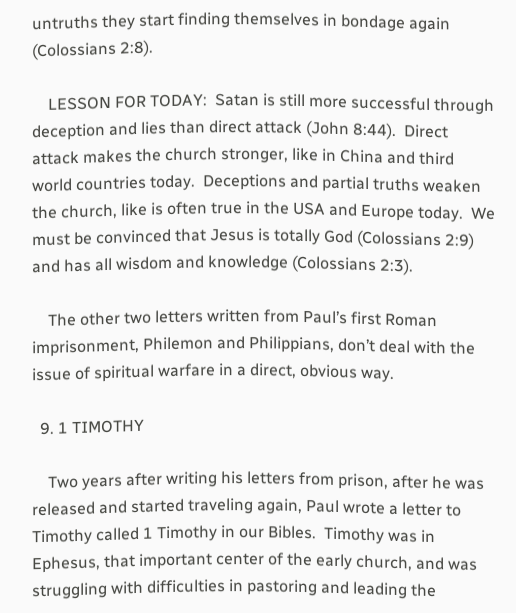untruths they start finding themselves in bondage again (Colossians 2:8).

    LESSON FOR TODAY:  Satan is still more successful through deception and lies than direct attack (John 8:44).  Direct attack makes the church stronger, like in China and third world countries today.  Deceptions and partial truths weaken the church, like is often true in the USA and Europe today.  We must be convinced that Jesus is totally God (Colossians 2:9) and has all wisdom and knowledge (Colossians 2:3).

    The other two letters written from Paul’s first Roman imprisonment, Philemon and Philippians, don’t deal with the issue of spiritual warfare in a direct, obvious way.

  9. 1 TIMOTHY

    Two years after writing his letters from prison, after he was released and started traveling again, Paul wrote a letter to Timothy called 1 Timothy in our Bibles.  Timothy was in Ephesus, that important center of the early church, and was struggling with difficulties in pastoring and leading the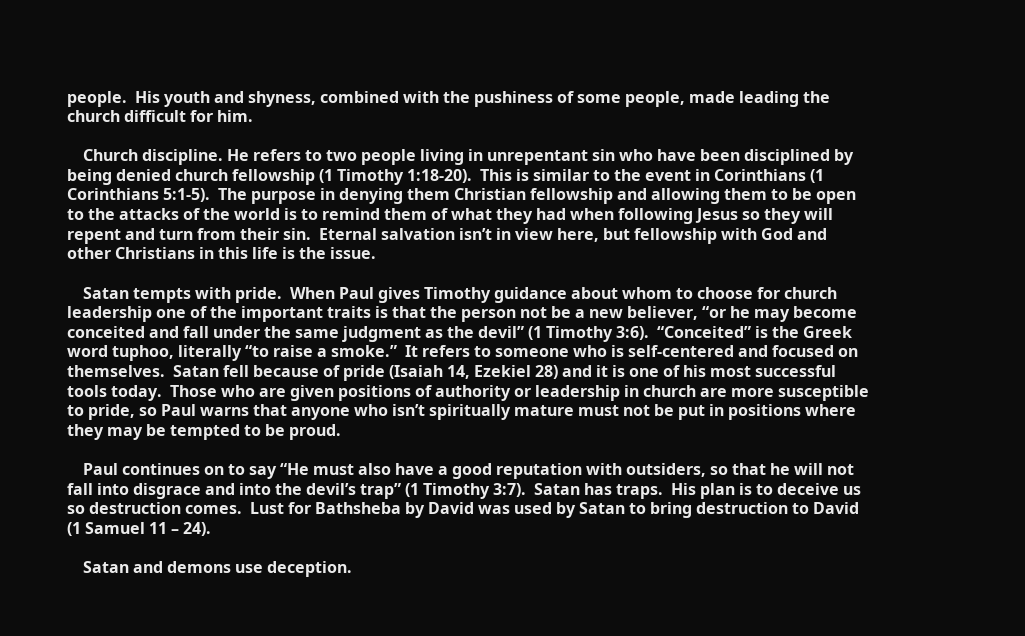people.  His youth and shyness, combined with the pushiness of some people, made leading the church difficult for him.

    Church discipline. He refers to two people living in unrepentant sin who have been disciplined by being denied church fellowship (1 Timothy 1:18-20).  This is similar to the event in Corinthians (1 Corinthians 5:1-5).  The purpose in denying them Christian fellowship and allowing them to be open to the attacks of the world is to remind them of what they had when following Jesus so they will repent and turn from their sin.  Eternal salvation isn’t in view here, but fellowship with God and other Christians in this life is the issue.

    Satan tempts with pride.  When Paul gives Timothy guidance about whom to choose for church leadership one of the important traits is that the person not be a new believer, “or he may become conceited and fall under the same judgment as the devil” (1 Timothy 3:6).  “Conceited” is the Greek word tuphoo, literally “to raise a smoke.”  It refers to someone who is self-centered and focused on themselves.  Satan fell because of pride (Isaiah 14, Ezekiel 28) and it is one of his most successful tools today.  Those who are given positions of authority or leadership in church are more susceptible to pride, so Paul warns that anyone who isn’t spiritually mature must not be put in positions where they may be tempted to be proud.

    Paul continues on to say “He must also have a good reputation with outsiders, so that he will not fall into disgrace and into the devil’s trap” (1 Timothy 3:7).  Satan has traps.  His plan is to deceive us so destruction comes.  Lust for Bathsheba by David was used by Satan to bring destruction to David (1 Samuel 11 – 24).

    Satan and demons use deception.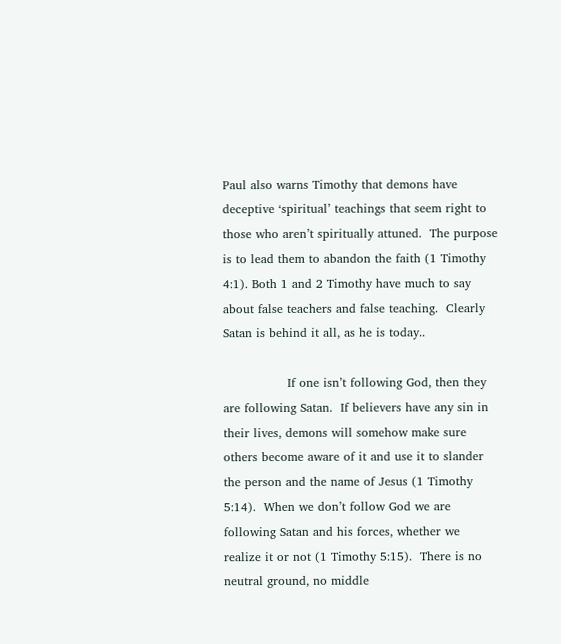Paul also warns Timothy that demons have deceptive ‘spiritual’ teachings that seem right to those who aren’t spiritually attuned.  The purpose is to lead them to abandon the faith (1 Timothy 4:1). Both 1 and 2 Timothy have much to say about false teachers and false teaching.  Clearly Satan is behind it all, as he is today..

                If one isn’t following God, then they are following Satan.  If believers have any sin in their lives, demons will somehow make sure others become aware of it and use it to slander the person and the name of Jesus (1 Timothy 5:14).  When we don’t follow God we are following Satan and his forces, whether we realize it or not (1 Timothy 5:15).  There is no neutral ground, no middle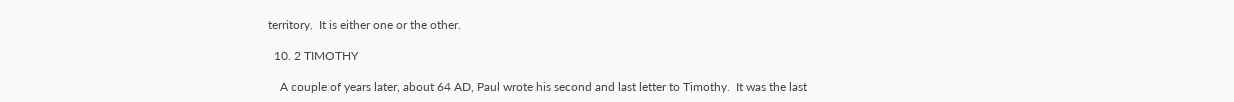territory.  It is either one or the other.

  10. 2 TIMOTHY

    A couple of years later, about 64 AD, Paul wrote his second and last letter to Timothy.  It was the last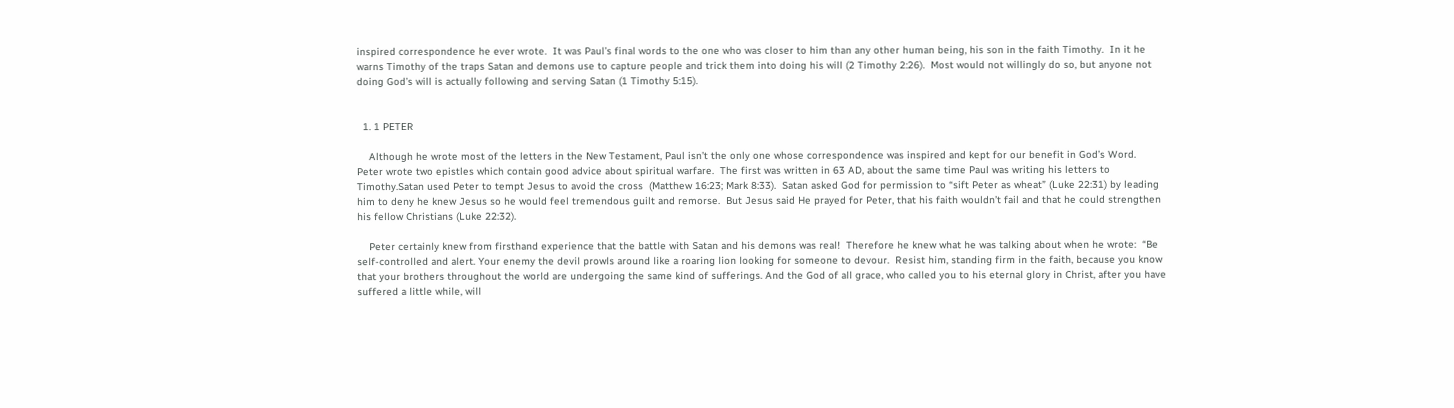inspired correspondence he ever wrote.  It was Paul’s final words to the one who was closer to him than any other human being, his son in the faith Timothy.  In it he warns Timothy of the traps Satan and demons use to capture people and trick them into doing his will (2 Timothy 2:26).  Most would not willingly do so, but anyone not doing God’s will is actually following and serving Satan (1 Timothy 5:15).


  1. 1 PETER

    Although he wrote most of the letters in the New Testament, Paul isn’t the only one whose correspondence was inspired and kept for our benefit in God’s Word.  Peter wrote two epistles which contain good advice about spiritual warfare.  The first was written in 63 AD, about the same time Paul was writing his letters to Timothy.Satan used Peter to tempt Jesus to avoid the cross  (Matthew 16:23; Mark 8:33).  Satan asked God for permission to “sift Peter as wheat” (Luke 22:31) by leading him to deny he knew Jesus so he would feel tremendous guilt and remorse.  But Jesus said He prayed for Peter, that his faith wouldn’t fail and that he could strengthen his fellow Christians (Luke 22:32).

    Peter certainly knew from firsthand experience that the battle with Satan and his demons was real!  Therefore he knew what he was talking about when he wrote:  “Be self-controlled and alert. Your enemy the devil prowls around like a roaring lion looking for someone to devour.  Resist him, standing firm in the faith, because you know that your brothers throughout the world are undergoing the same kind of sufferings. And the God of all grace, who called you to his eternal glory in Christ, after you have suffered a little while, will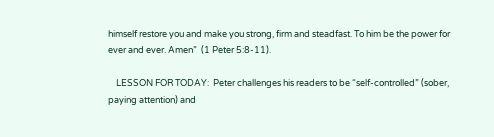himself restore you and make you strong, firm and steadfast. To him be the power for ever and ever. Amen”  (1 Peter 5:8-11).

    LESSON FOR TODAY:  Peter challenges his readers to be “self-controlled” (sober, paying attention) and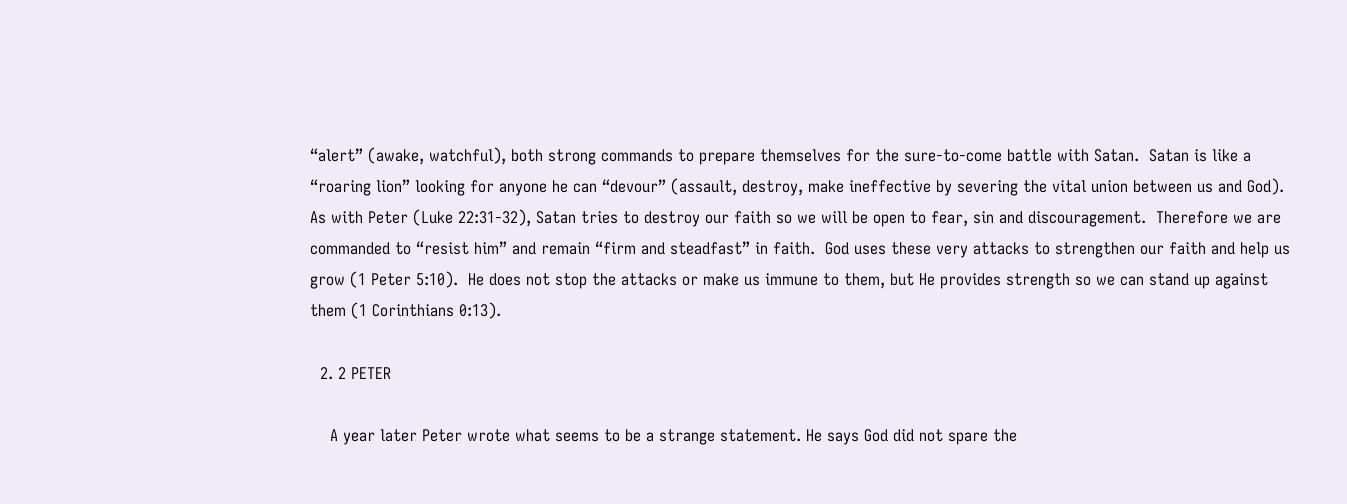“alert” (awake, watchful), both strong commands to prepare themselves for the sure-to-come battle with Satan.  Satan is like a “roaring lion” looking for anyone he can “devour” (assault, destroy, make ineffective by severing the vital union between us and God).  As with Peter (Luke 22:31-32), Satan tries to destroy our faith so we will be open to fear, sin and discouragement.  Therefore we are commanded to “resist him” and remain “firm and steadfast” in faith.  God uses these very attacks to strengthen our faith and help us grow (1 Peter 5:10).  He does not stop the attacks or make us immune to them, but He provides strength so we can stand up against them (1 Corinthians 0:13).

  2. 2 PETER

    A year later Peter wrote what seems to be a strange statement. He says God did not spare the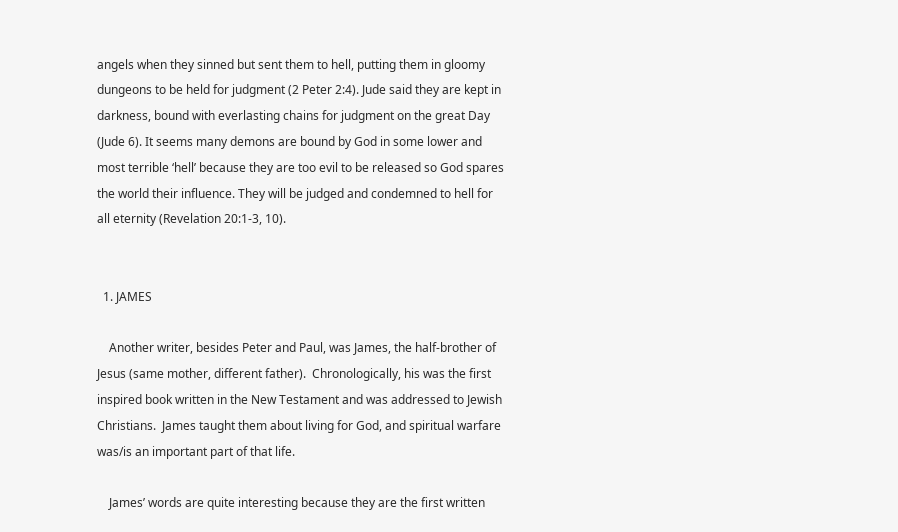angels when they sinned but sent them to hell, putting them in gloomy dungeons to be held for judgment (2 Peter 2:4). Jude said they are kept in darkness, bound with everlasting chains for judgment on the great Day (Jude 6). It seems many demons are bound by God in some lower and most terrible ‘hell’ because they are too evil to be released so God spares the world their influence. They will be judged and condemned to hell for all eternity (Revelation 20:1-3, 10).


  1. JAMES

    Another writer, besides Peter and Paul, was James, the half-brother of Jesus (same mother, different father).  Chronologically, his was the first inspired book written in the New Testament and was addressed to Jewish Christians.  James taught them about living for God, and spiritual warfare was/is an important part of that life.

    James’ words are quite interesting because they are the first written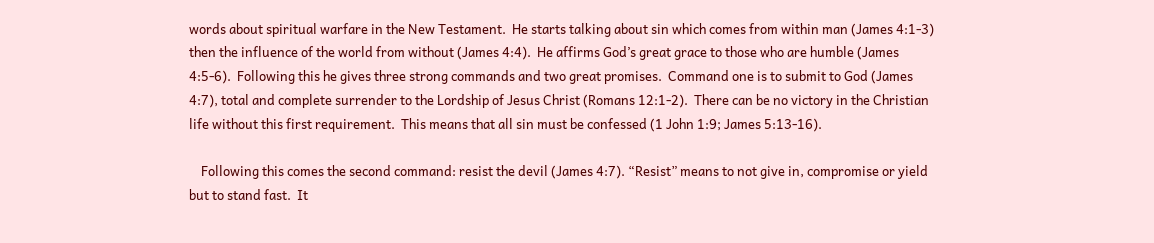words about spiritual warfare in the New Testament.  He starts talking about sin which comes from within man (James 4:1-3) then the influence of the world from without (James 4:4).  He affirms God’s great grace to those who are humble (James 4:5-6).  Following this he gives three strong commands and two great promises.  Command one is to submit to God (James 4:7), total and complete surrender to the Lordship of Jesus Christ (Romans 12:1-2).  There can be no victory in the Christian life without this first requirement.  This means that all sin must be confessed (1 John 1:9; James 5:13-16).

    Following this comes the second command: resist the devil (James 4:7). “Resist” means to not give in, compromise or yield but to stand fast.  It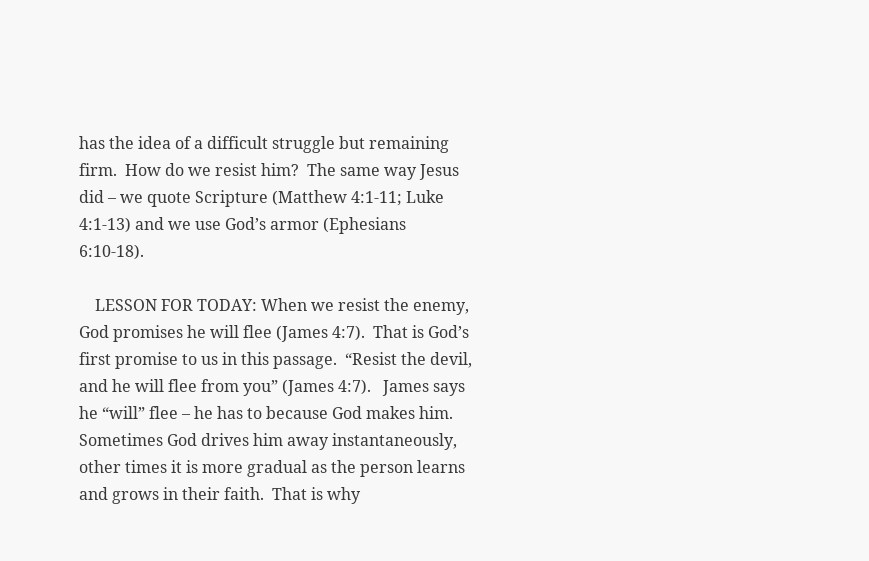has the idea of a difficult struggle but remaining firm.  How do we resist him?  The same way Jesus did – we quote Scripture (Matthew 4:1-11; Luke 4:1-13) and we use God’s armor (Ephesians 6:10-18).

    LESSON FOR TODAY: When we resist the enemy, God promises he will flee (James 4:7).  That is God’s first promise to us in this passage.  “Resist the devil, and he will flee from you” (James 4:7).   James says he “will” flee – he has to because God makes him.  Sometimes God drives him away instantaneously, other times it is more gradual as the person learns and grows in their faith.  That is why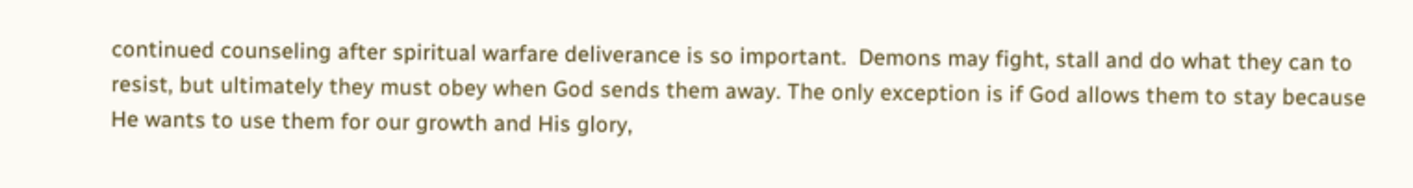continued counseling after spiritual warfare deliverance is so important.  Demons may fight, stall and do what they can to resist, but ultimately they must obey when God sends them away. The only exception is if God allows them to stay because He wants to use them for our growth and His glory,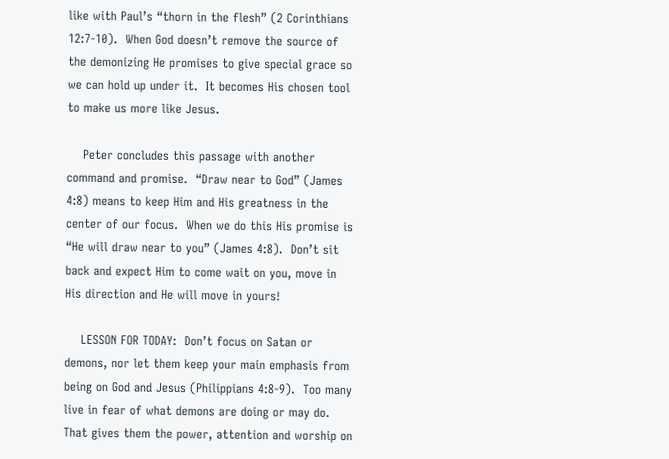like with Paul’s “thorn in the flesh” (2 Corinthians 12:7-10).  When God doesn’t remove the source of the demonizing He promises to give special grace so we can hold up under it.  It becomes His chosen tool to make us more like Jesus.

    Peter concludes this passage with another command and promise.  “Draw near to God” (James 4:8) means to keep Him and His greatness in the center of our focus.  When we do this His promise is “He will draw near to you” (James 4:8).  Don’t sit back and expect Him to come wait on you, move in His direction and He will move in yours!

    LESSON FOR TODAY:  Don’t focus on Satan or demons, nor let them keep your main emphasis from being on God and Jesus (Philippians 4:8-9).  Too many live in fear of what demons are doing or may do.  That gives them the power, attention and worship on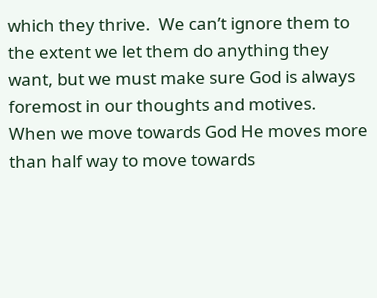which they thrive.  We can’t ignore them to the extent we let them do anything they want, but we must make sure God is always foremost in our thoughts and motives.  When we move towards God He moves more than half way to move towards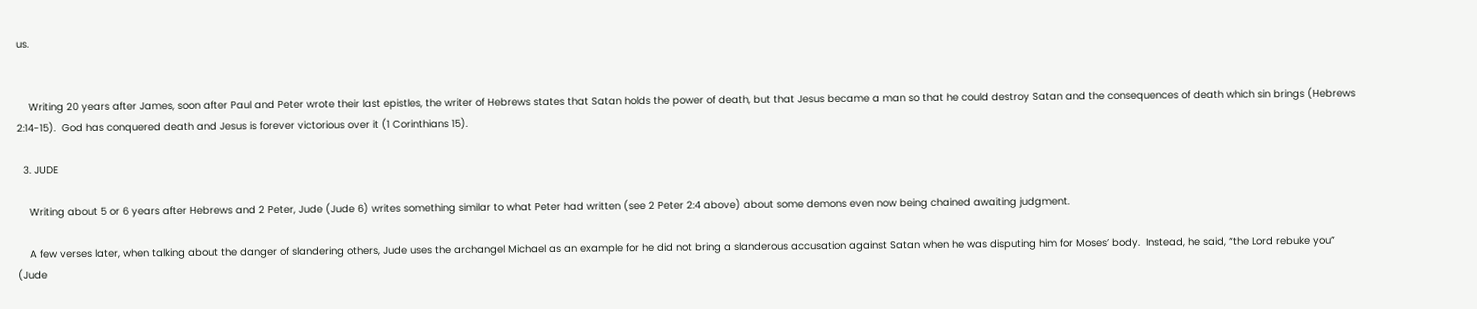us.


    Writing 20 years after James, soon after Paul and Peter wrote their last epistles, the writer of Hebrews states that Satan holds the power of death, but that Jesus became a man so that he could destroy Satan and the consequences of death which sin brings (Hebrews 2:14-15).  God has conquered death and Jesus is forever victorious over it (1 Corinthians 15).

  3. JUDE

    Writing about 5 or 6 years after Hebrews and 2 Peter, Jude (Jude 6) writes something similar to what Peter had written (see 2 Peter 2:4 above) about some demons even now being chained awaiting judgment.

    A few verses later, when talking about the danger of slandering others, Jude uses the archangel Michael as an example for he did not bring a slanderous accusation against Satan when he was disputing him for Moses’ body.  Instead, he said, “the Lord rebuke you” (Jude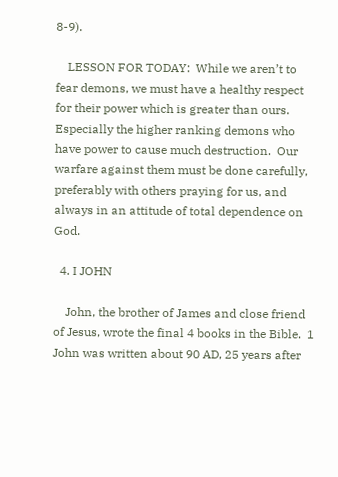8-9).

    LESSON FOR TODAY:  While we aren’t to fear demons, we must have a healthy respect for their power which is greater than ours.  Especially the higher ranking demons who have power to cause much destruction.  Our warfare against them must be done carefully, preferably with others praying for us, and always in an attitude of total dependence on God.

  4. I JOHN

    John, the brother of James and close friend of Jesus, wrote the final 4 books in the Bible.  1 John was written about 90 AD, 25 years after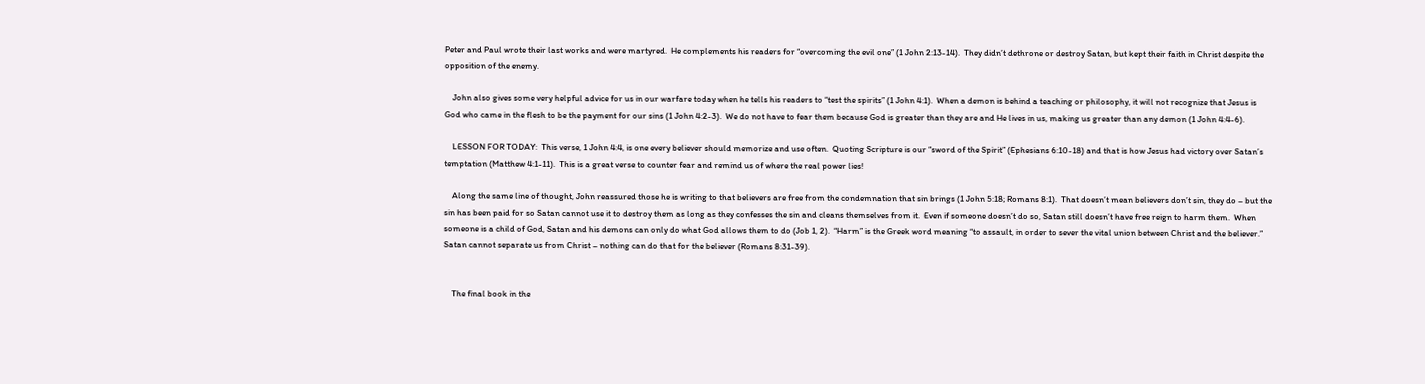Peter and Paul wrote their last works and were martyred.  He complements his readers for “overcoming the evil one” (1 John 2:13-14).  They didn’t dethrone or destroy Satan, but kept their faith in Christ despite the opposition of the enemy.

    John also gives some very helpful advice for us in our warfare today when he tells his readers to “test the spirits” (1 John 4:1).  When a demon is behind a teaching or philosophy, it will not recognize that Jesus is God who came in the flesh to be the payment for our sins (1 John 4:2-3).  We do not have to fear them because God is greater than they are and He lives in us, making us greater than any demon (1 John 4:4-6).

    LESSON FOR TODAY:  This verse, 1 John 4:4, is one every believer should memorize and use often.  Quoting Scripture is our “sword of the Spirit” (Ephesians 6:10-18) and that is how Jesus had victory over Satan’s temptation (Matthew 4:1-11).  This is a great verse to counter fear and remind us of where the real power lies!

    Along the same line of thought, John reassured those he is writing to that believers are free from the condemnation that sin brings (1 John 5:18; Romans 8:1).  That doesn’t mean believers don’t sin, they do – but the sin has been paid for so Satan cannot use it to destroy them as long as they confesses the sin and cleans themselves from it.  Even if someone doesn’t do so, Satan still doesn’t have free reign to harm them.  When someone is a child of God, Satan and his demons can only do what God allows them to do (Job 1, 2).  “Harm” is the Greek word meaning “to assault, in order to sever the vital union between Christ and the believer.”  Satan cannot separate us from Christ – nothing can do that for the believer (Romans 8:31-39).


    The final book in the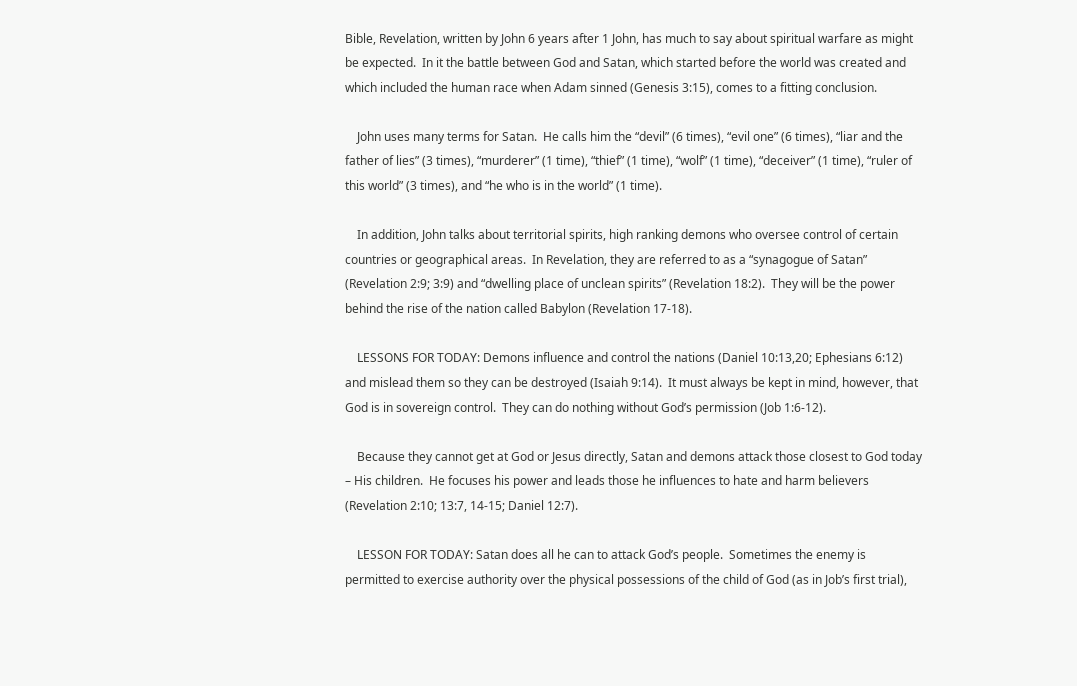Bible, Revelation, written by John 6 years after 1 John, has much to say about spiritual warfare as might be expected.  In it the battle between God and Satan, which started before the world was created and which included the human race when Adam sinned (Genesis 3:15), comes to a fitting conclusion.

    John uses many terms for Satan.  He calls him the “devil” (6 times), “evil one” (6 times), “liar and the father of lies” (3 times), “murderer” (1 time), “thief” (1 time), “wolf” (1 time), “deceiver” (1 time), “ruler of this world” (3 times), and “he who is in the world” (1 time).

    In addition, John talks about territorial spirits, high ranking demons who oversee control of certain countries or geographical areas.  In Revelation, they are referred to as a “synagogue of Satan” (Revelation 2:9; 3:9) and “dwelling place of unclean spirits” (Revelation 18:2).  They will be the power behind the rise of the nation called Babylon (Revelation 17-18).

    LESSONS FOR TODAY: Demons influence and control the nations (Daniel 10:13,20; Ephesians 6:12) and mislead them so they can be destroyed (Isaiah 9:14).  It must always be kept in mind, however, that God is in sovereign control.  They can do nothing without God’s permission (Job 1:6-12).

    Because they cannot get at God or Jesus directly, Satan and demons attack those closest to God today – His children.  He focuses his power and leads those he influences to hate and harm believers (Revelation 2:10; 13:7, 14-15; Daniel 12:7).

    LESSON FOR TODAY: Satan does all he can to attack God’s people.  Sometimes the enemy is permitted to exercise authority over the physical possessions of the child of God (as in Job’s first trial),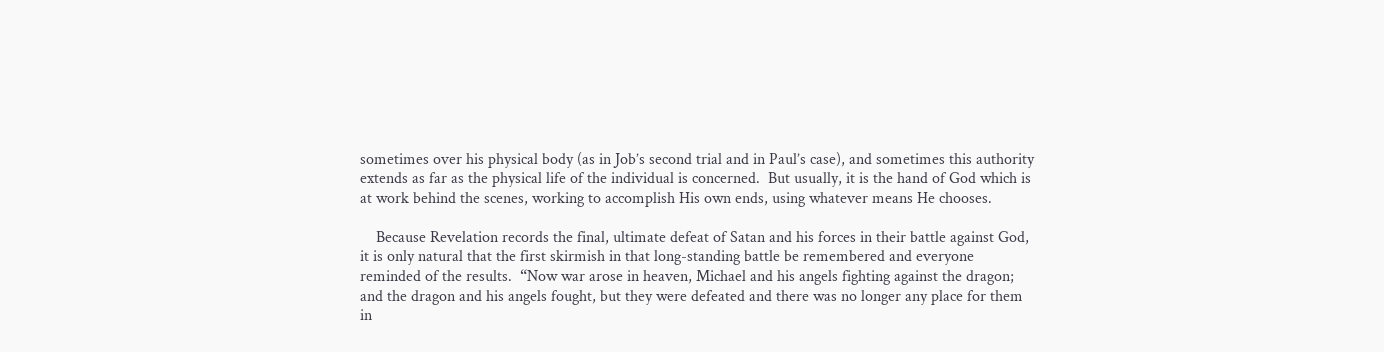sometimes over his physical body (as in Job’s second trial and in Paul’s case), and sometimes this authority extends as far as the physical life of the individual is concerned.  But usually, it is the hand of God which is at work behind the scenes, working to accomplish His own ends, using whatever means He chooses.

    Because Revelation records the final, ultimate defeat of Satan and his forces in their battle against God, it is only natural that the first skirmish in that long-standing battle be remembered and everyone reminded of the results.  “Now war arose in heaven, Michael and his angels fighting against the dragon; and the dragon and his angels fought, but they were defeated and there was no longer any place for them in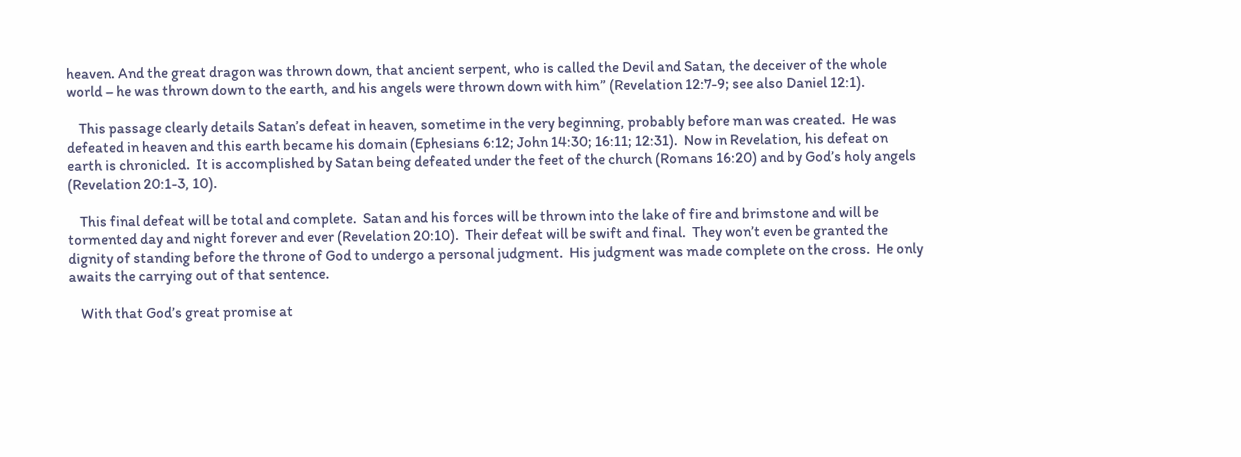heaven. And the great dragon was thrown down, that ancient serpent, who is called the Devil and Satan, the deceiver of the whole world – he was thrown down to the earth, and his angels were thrown down with him” (Revelation 12:7-9; see also Daniel 12:1).

    This passage clearly details Satan’s defeat in heaven, sometime in the very beginning, probably before man was created.  He was defeated in heaven and this earth became his domain (Ephesians 6:12; John 14:30; 16:11; 12:31).  Now in Revelation, his defeat on earth is chronicled.  It is accomplished by Satan being defeated under the feet of the church (Romans 16:20) and by God’s holy angels (Revelation 20:1-3, 10).

    This final defeat will be total and complete.  Satan and his forces will be thrown into the lake of fire and brimstone and will be tormented day and night forever and ever (Revelation 20:10).  Their defeat will be swift and final.  They won’t even be granted the dignity of standing before the throne of God to undergo a personal judgment.  His judgment was made complete on the cross.  He only awaits the carrying out of that sentence.

    With that God’s great promise at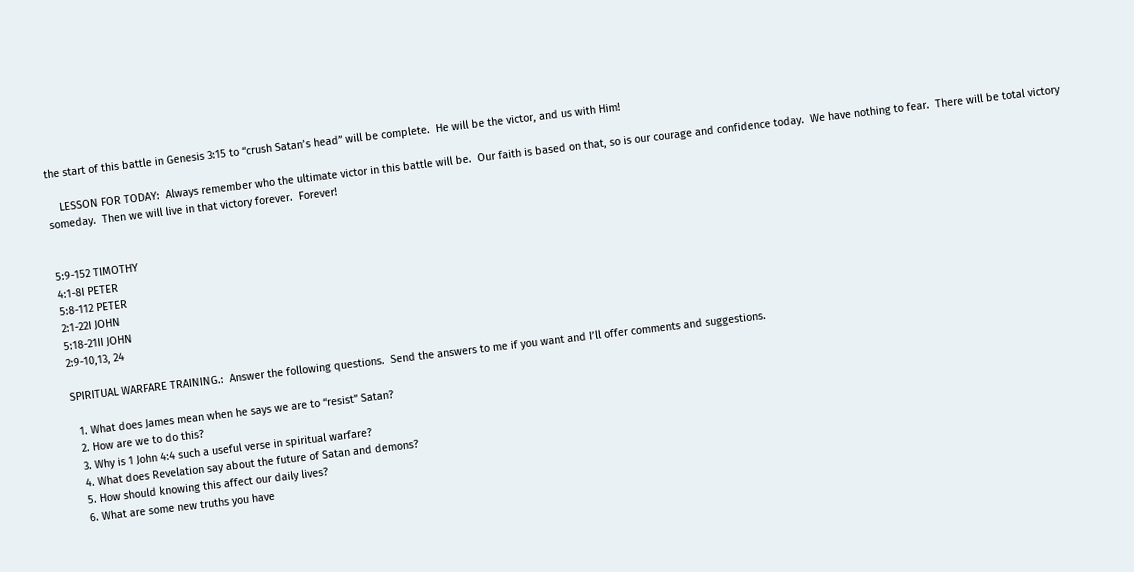the start of this battle in Genesis 3:15 to “crush Satan’s head” will be complete.  He will be the victor, and us with Him!

    LESSON FOR TODAY:  Always remember who the ultimate victor in this battle will be.  Our faith is based on that, so is our courage and confidence today.  We have nothing to fear.  There will be total victory someday.  Then we will live in that victory forever.  Forever!


5:9-152 TIMOTHY
4:1-8I PETER
5:8-112 PETER
2:1-22I JOHN
5:18-21II JOHN
2:9-10,13, 24

SPIRITUAL WARFARE TRAINING.:  Answer the following questions.  Send the answers to me if you want and I’ll offer comments and suggestions.

  1. What does James mean when he says we are to “resist” Satan?
  2. How are we to do this?
  3. Why is 1 John 4:4 such a useful verse in spiritual warfare?
  4. What does Revelation say about the future of Satan and demons?
  5. How should knowing this affect our daily lives?
  6. What are some new truths you have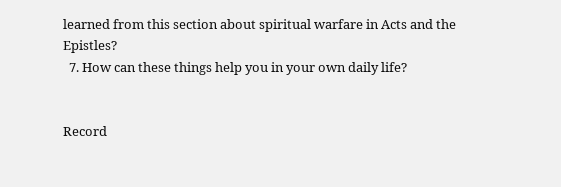learned from this section about spiritual warfare in Acts and the Epistles?
  7. How can these things help you in your own daily life?


Record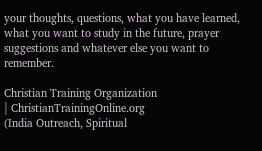your thoughts, questions, what you have learned, what you want to study in the future, prayer suggestions and whatever else you want to remember.

Christian Training Organization
| ChristianTrainingOnline.org
(India Outreach, Spiritual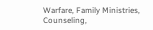Warfare, Family Ministries, Counseling,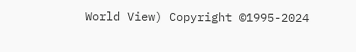World View) Copyright ©1995-2024